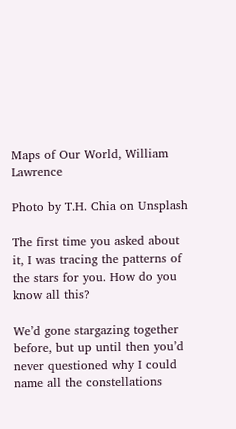Maps of Our World, William Lawrence

Photo by T.H. Chia on Unsplash

The first time you asked about it, I was tracing the patterns of the stars for you. How do you know all this?

We’d gone stargazing together before, but up until then you’d never questioned why I could name all the constellations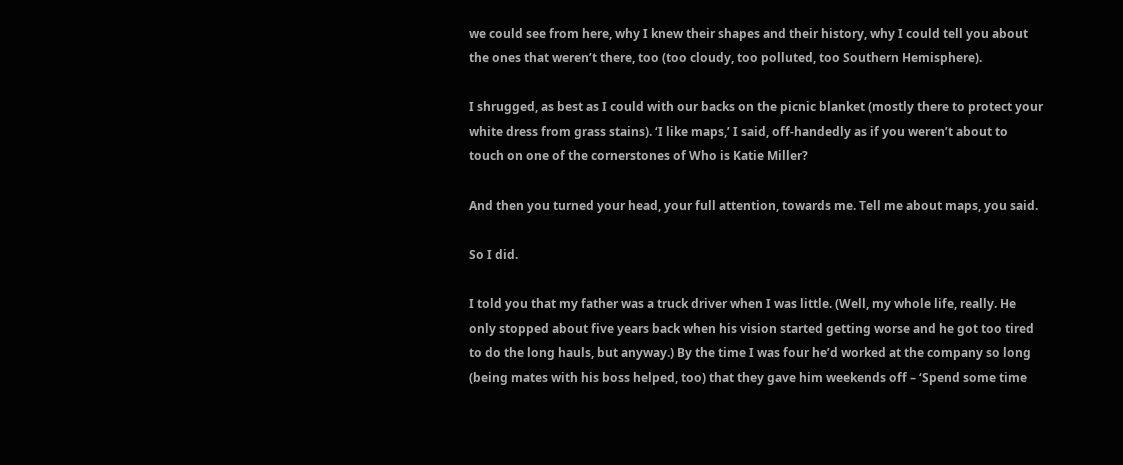we could see from here, why I knew their shapes and their history, why I could tell you about the ones that weren’t there, too (too cloudy, too polluted, too Southern Hemisphere).

I shrugged, as best as I could with our backs on the picnic blanket (mostly there to protect your white dress from grass stains). ‘I like maps,’ I said, off-handedly as if you weren’t about to touch on one of the cornerstones of Who is Katie Miller?

And then you turned your head, your full attention, towards me. Tell me about maps, you said.

So I did.

I told you that my father was a truck driver when I was little. (Well, my whole life, really. He only stopped about five years back when his vision started getting worse and he got too tired to do the long hauls, but anyway.) By the time I was four he’d worked at the company so long (being mates with his boss helped, too) that they gave him weekends off – ‘Spend some time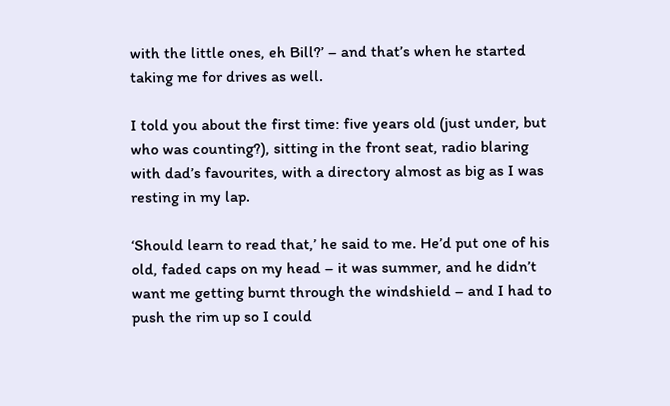with the little ones, eh Bill?’ – and that’s when he started taking me for drives as well.

I told you about the first time: five years old (just under, but who was counting?), sitting in the front seat, radio blaring with dad’s favourites, with a directory almost as big as I was resting in my lap.

‘Should learn to read that,’ he said to me. He’d put one of his old, faded caps on my head – it was summer, and he didn’t want me getting burnt through the windshield – and I had to push the rim up so I could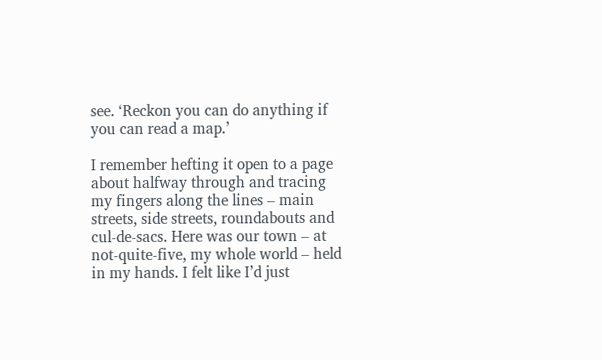see. ‘Reckon you can do anything if you can read a map.’

I remember hefting it open to a page about halfway through and tracing my fingers along the lines – main streets, side streets, roundabouts and cul-de-sacs. Here was our town – at not-quite-five, my whole world – held in my hands. I felt like I’d just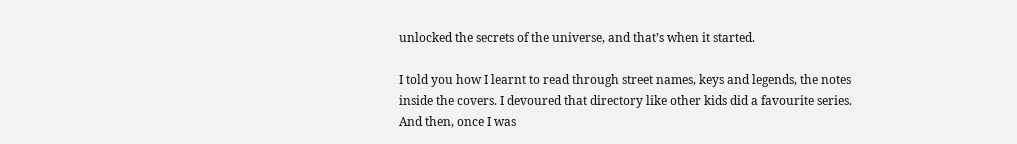unlocked the secrets of the universe, and that’s when it started.

I told you how I learnt to read through street names, keys and legends, the notes inside the covers. I devoured that directory like other kids did a favourite series. And then, once I was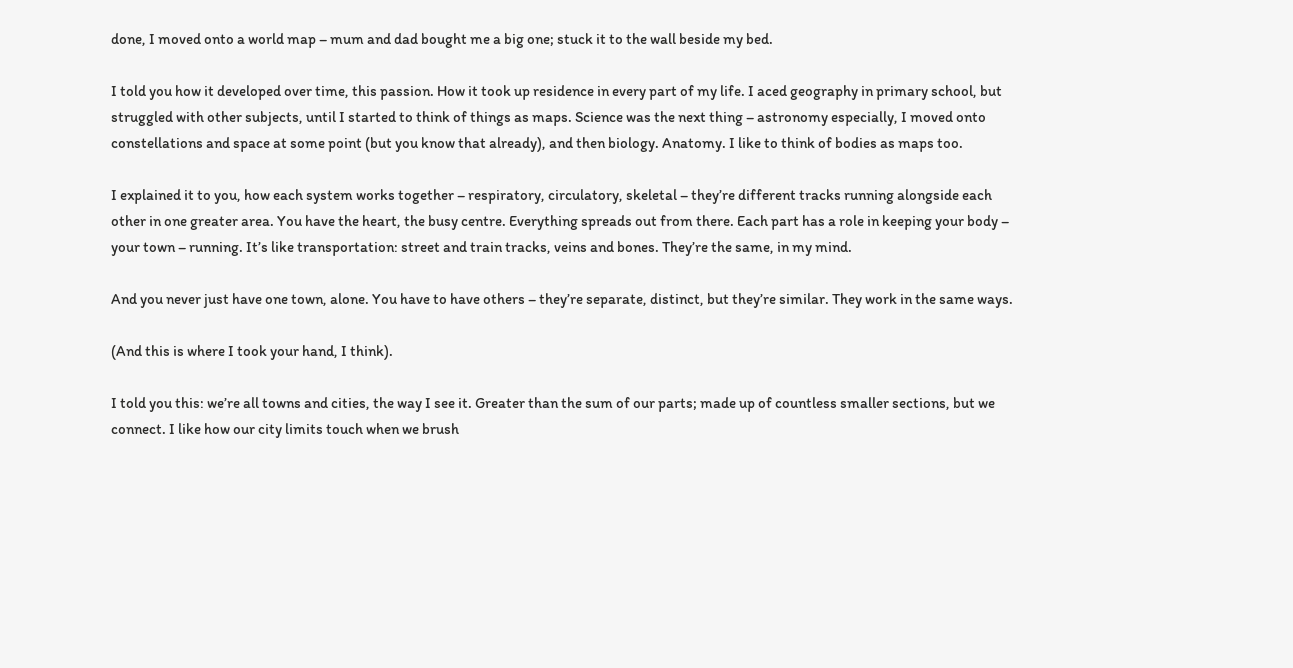done, I moved onto a world map – mum and dad bought me a big one; stuck it to the wall beside my bed.

I told you how it developed over time, this passion. How it took up residence in every part of my life. I aced geography in primary school, but struggled with other subjects, until I started to think of things as maps. Science was the next thing – astronomy especially, I moved onto constellations and space at some point (but you know that already), and then biology. Anatomy. I like to think of bodies as maps too.

I explained it to you, how each system works together – respiratory, circulatory, skeletal – they’re different tracks running alongside each other in one greater area. You have the heart, the busy centre. Everything spreads out from there. Each part has a role in keeping your body – your town – running. It’s like transportation: street and train tracks, veins and bones. They’re the same, in my mind.

And you never just have one town, alone. You have to have others – they’re separate, distinct, but they’re similar. They work in the same ways.

(And this is where I took your hand, I think).

I told you this: we’re all towns and cities, the way I see it. Greater than the sum of our parts; made up of countless smaller sections, but we connect. I like how our city limits touch when we brush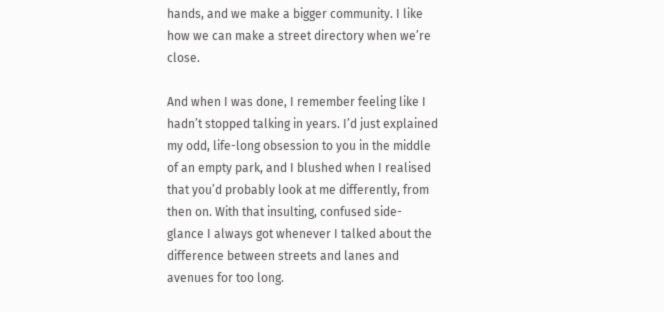hands, and we make a bigger community. I like how we can make a street directory when we’re close.

And when I was done, I remember feeling like I hadn’t stopped talking in years. I’d just explained my odd, life-long obsession to you in the middle of an empty park, and I blushed when I realised that you’d probably look at me differently, from then on. With that insulting, confused side-glance I always got whenever I talked about the difference between streets and lanes and avenues for too long.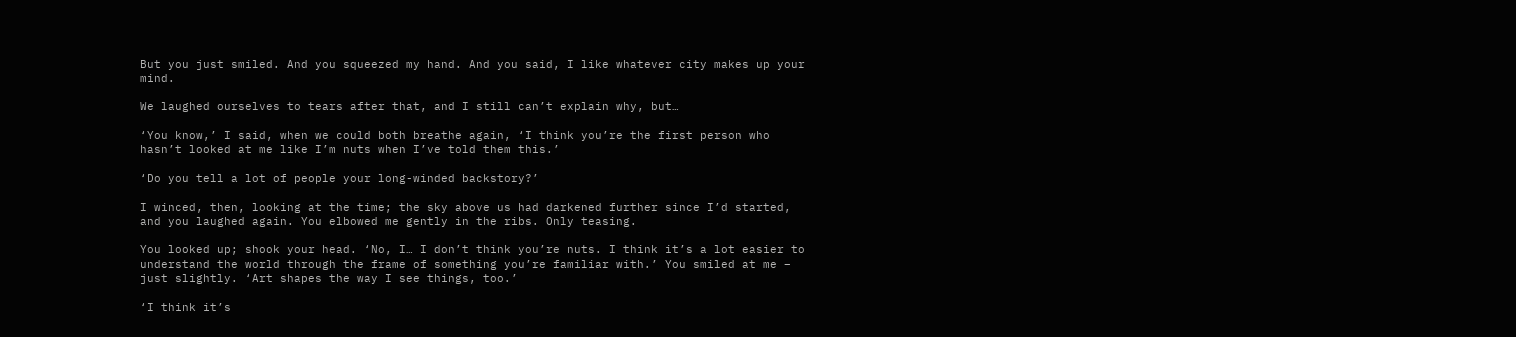But you just smiled. And you squeezed my hand. And you said, I like whatever city makes up your mind.

We laughed ourselves to tears after that, and I still can’t explain why, but…

‘You know,’ I said, when we could both breathe again, ‘I think you’re the first person who hasn’t looked at me like I’m nuts when I’ve told them this.’

‘Do you tell a lot of people your long-winded backstory?’

I winced, then, looking at the time; the sky above us had darkened further since I’d started, and you laughed again. You elbowed me gently in the ribs. Only teasing.

You looked up; shook your head. ‘No, I… I don’t think you’re nuts. I think it’s a lot easier to understand the world through the frame of something you’re familiar with.’ You smiled at me – just slightly. ‘Art shapes the way I see things, too.’

‘I think it’s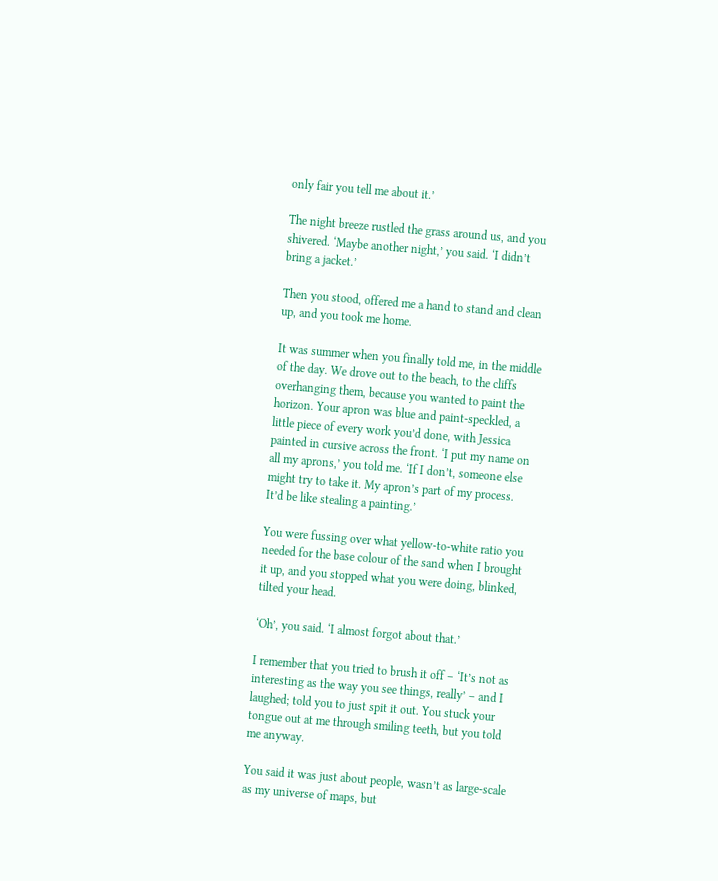only fair you tell me about it.’

The night breeze rustled the grass around us, and you shivered. ‘Maybe another night,’ you said. ‘I didn’t bring a jacket.’

Then you stood, offered me a hand to stand and clean up, and you took me home.

It was summer when you finally told me, in the middle of the day. We drove out to the beach, to the cliffs overhanging them, because you wanted to paint the horizon. Your apron was blue and paint-speckled, a little piece of every work you’d done, with Jessica painted in cursive across the front. ‘I put my name on all my aprons,’ you told me. ‘If I don’t, someone else might try to take it. My apron’s part of my process. It’d be like stealing a painting.’

You were fussing over what yellow-to-white ratio you needed for the base colour of the sand when I brought it up, and you stopped what you were doing, blinked, tilted your head.

‘Oh’, you said. ‘I almost forgot about that.’

I remember that you tried to brush it off – ‘It’s not as interesting as the way you see things, really’ – and I laughed; told you to just spit it out. You stuck your tongue out at me through smiling teeth, but you told me anyway.

You said it was just about people, wasn’t as large-scale as my universe of maps, but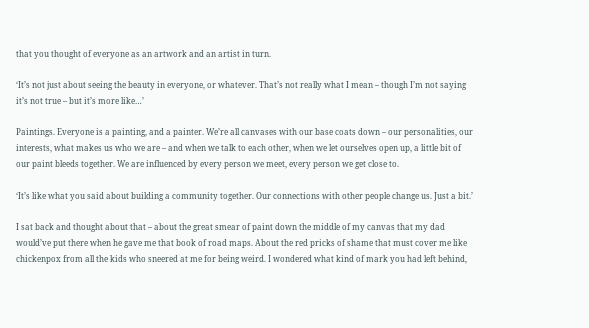that you thought of everyone as an artwork and an artist in turn.

‘It’s not just about seeing the beauty in everyone, or whatever. That’s not really what I mean – though I’m not saying it’s not true – but it’s more like…’

Paintings. Everyone is a painting, and a painter. We’re all canvases with our base coats down – our personalities, our interests, what makes us who we are – and when we talk to each other, when we let ourselves open up, a little bit of our paint bleeds together. We are influenced by every person we meet, every person we get close to.

‘It’s like what you said about building a community together. Our connections with other people change us. Just a bit.’

I sat back and thought about that – about the great smear of paint down the middle of my canvas that my dad would’ve put there when he gave me that book of road maps. About the red pricks of shame that must cover me like chickenpox from all the kids who sneered at me for being weird. I wondered what kind of mark you had left behind,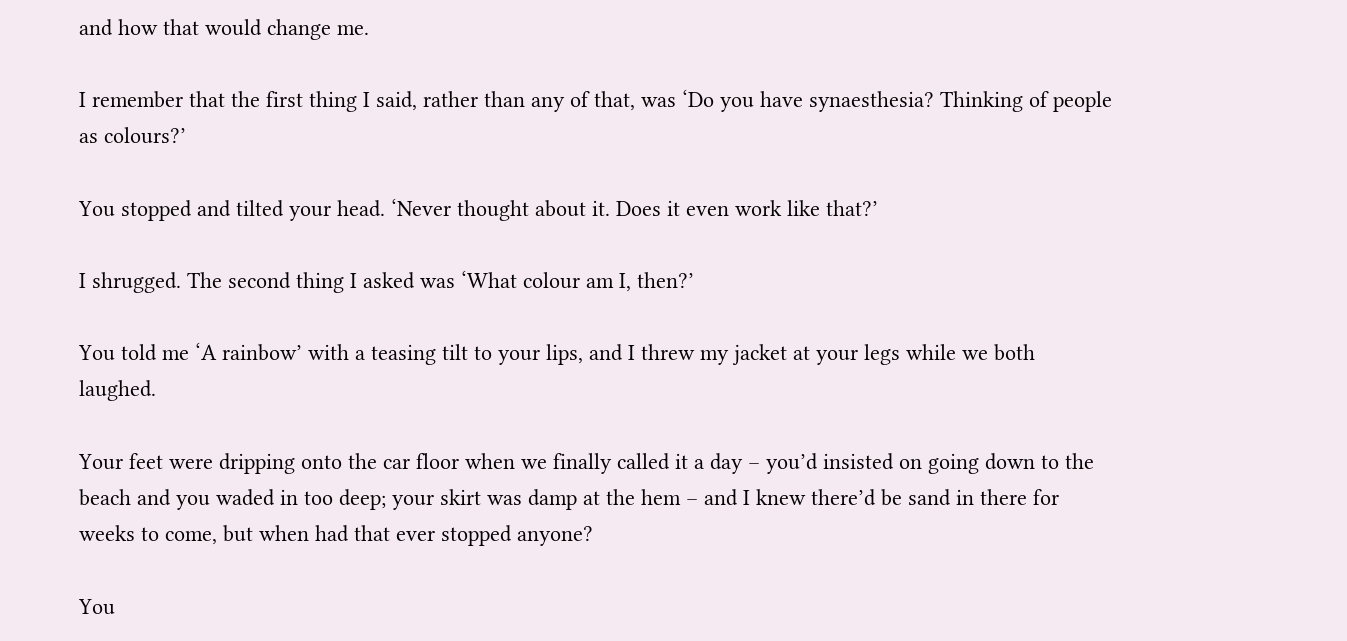and how that would change me.

I remember that the first thing I said, rather than any of that, was ‘Do you have synaesthesia? Thinking of people as colours?’

You stopped and tilted your head. ‘Never thought about it. Does it even work like that?’

I shrugged. The second thing I asked was ‘What colour am I, then?’

You told me ‘A rainbow’ with a teasing tilt to your lips, and I threw my jacket at your legs while we both laughed.

Your feet were dripping onto the car floor when we finally called it a day – you’d insisted on going down to the beach and you waded in too deep; your skirt was damp at the hem – and I knew there’d be sand in there for weeks to come, but when had that ever stopped anyone?

You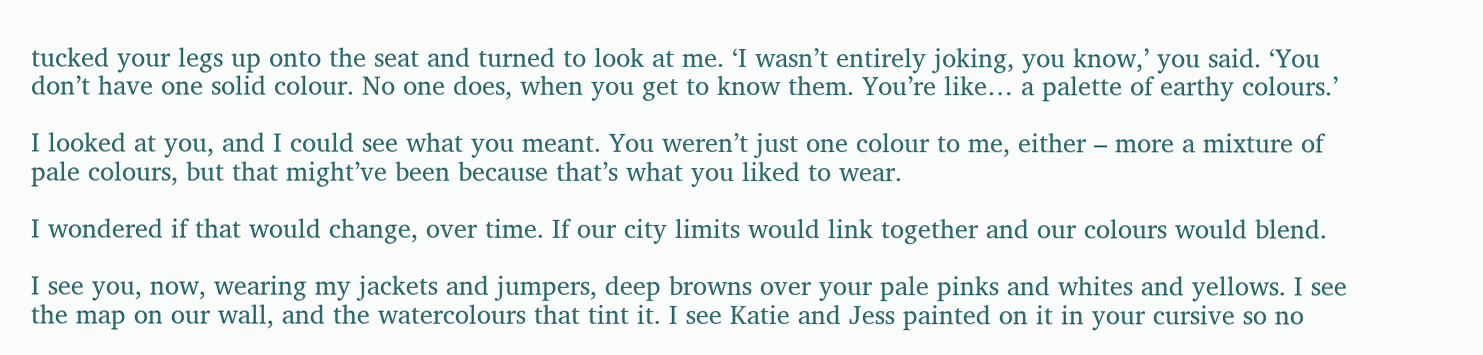tucked your legs up onto the seat and turned to look at me. ‘I wasn’t entirely joking, you know,’ you said. ‘You don’t have one solid colour. No one does, when you get to know them. You’re like… a palette of earthy colours.’

I looked at you, and I could see what you meant. You weren’t just one colour to me, either – more a mixture of pale colours, but that might’ve been because that’s what you liked to wear.

I wondered if that would change, over time. If our city limits would link together and our colours would blend.

I see you, now, wearing my jackets and jumpers, deep browns over your pale pinks and whites and yellows. I see the map on our wall, and the watercolours that tint it. I see Katie and Jess painted on it in your cursive so no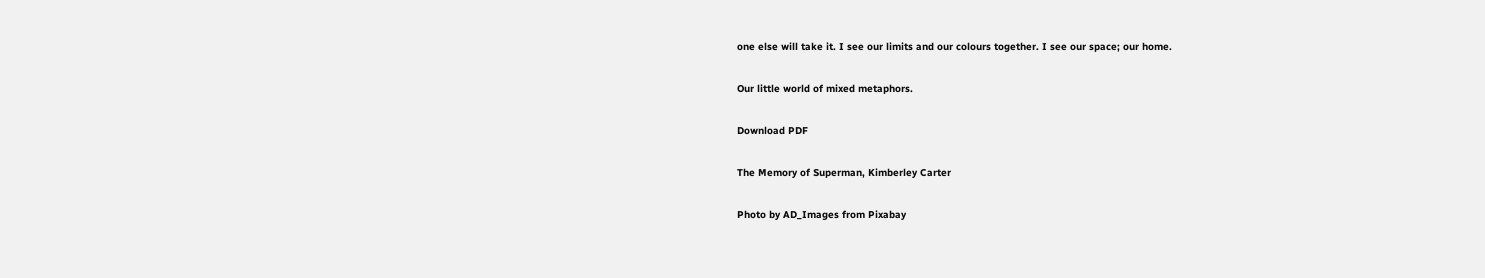one else will take it. I see our limits and our colours together. I see our space; our home.

Our little world of mixed metaphors.

Download PDF

The Memory of Superman, Kimberley Carter

Photo by AD_Images from Pixabay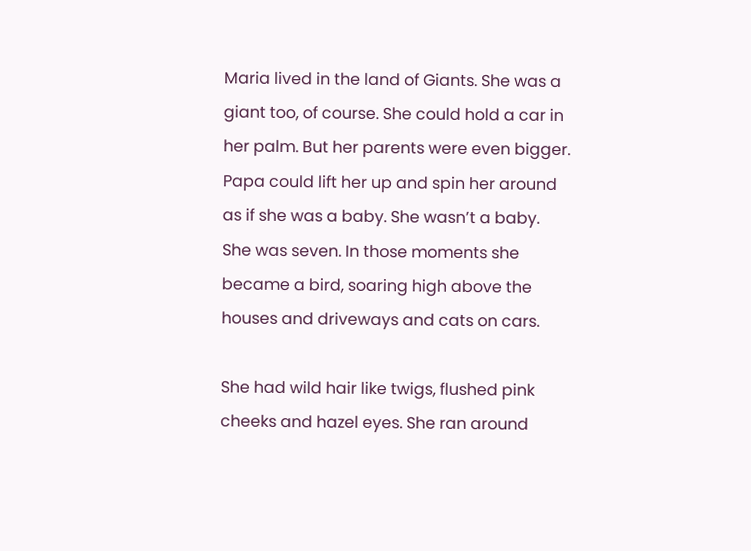Maria lived in the land of Giants. She was a giant too, of course. She could hold a car in her palm. But her parents were even bigger. Papa could lift her up and spin her around as if she was a baby. She wasn’t a baby. She was seven. In those moments she became a bird, soaring high above the houses and driveways and cats on cars.

She had wild hair like twigs, flushed pink cheeks and hazel eyes. She ran around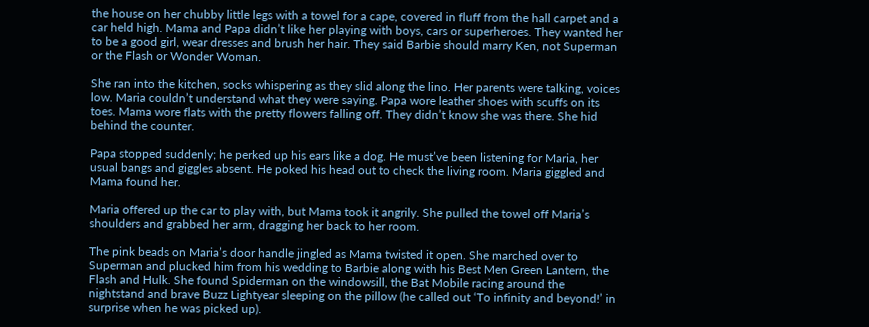the house on her chubby little legs with a towel for a cape, covered in fluff from the hall carpet and a car held high. Mama and Papa didn’t like her playing with boys, cars or superheroes. They wanted her to be a good girl, wear dresses and brush her hair. They said Barbie should marry Ken, not Superman or the Flash or Wonder Woman.

She ran into the kitchen, socks whispering as they slid along the lino. Her parents were talking, voices low. Maria couldn’t understand what they were saying. Papa wore leather shoes with scuffs on its toes. Mama wore flats with the pretty flowers falling off. They didn’t know she was there. She hid behind the counter.

Papa stopped suddenly; he perked up his ears like a dog. He must’ve been listening for Maria, her usual bangs and giggles absent. He poked his head out to check the living room. Maria giggled and Mama found her.

Maria offered up the car to play with, but Mama took it angrily. She pulled the towel off Maria’s shoulders and grabbed her arm, dragging her back to her room.

The pink beads on Maria’s door handle jingled as Mama twisted it open. She marched over to Superman and plucked him from his wedding to Barbie along with his Best Men Green Lantern, the Flash and Hulk. She found Spiderman on the windowsill, the Bat Mobile racing around the nightstand and brave Buzz Lightyear sleeping on the pillow (he called out ‘To infinity and beyond!’ in surprise when he was picked up).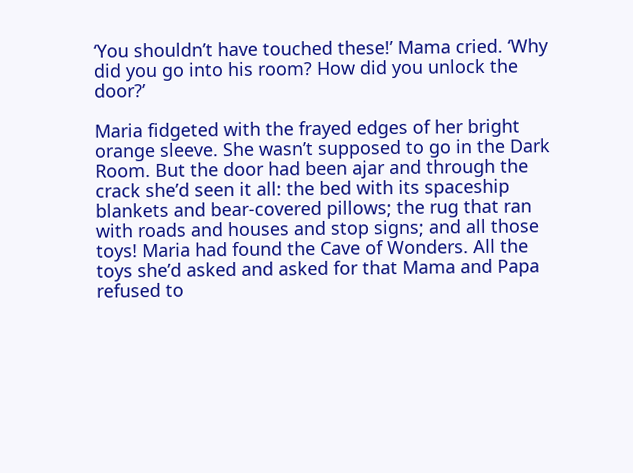‘You shouldn’t have touched these!’ Mama cried. ‘Why did you go into his room? How did you unlock the door?’

Maria fidgeted with the frayed edges of her bright orange sleeve. She wasn’t supposed to go in the Dark Room. But the door had been ajar and through the crack she’d seen it all: the bed with its spaceship blankets and bear-covered pillows; the rug that ran with roads and houses and stop signs; and all those toys! Maria had found the Cave of Wonders. All the toys she’d asked and asked for that Mama and Papa refused to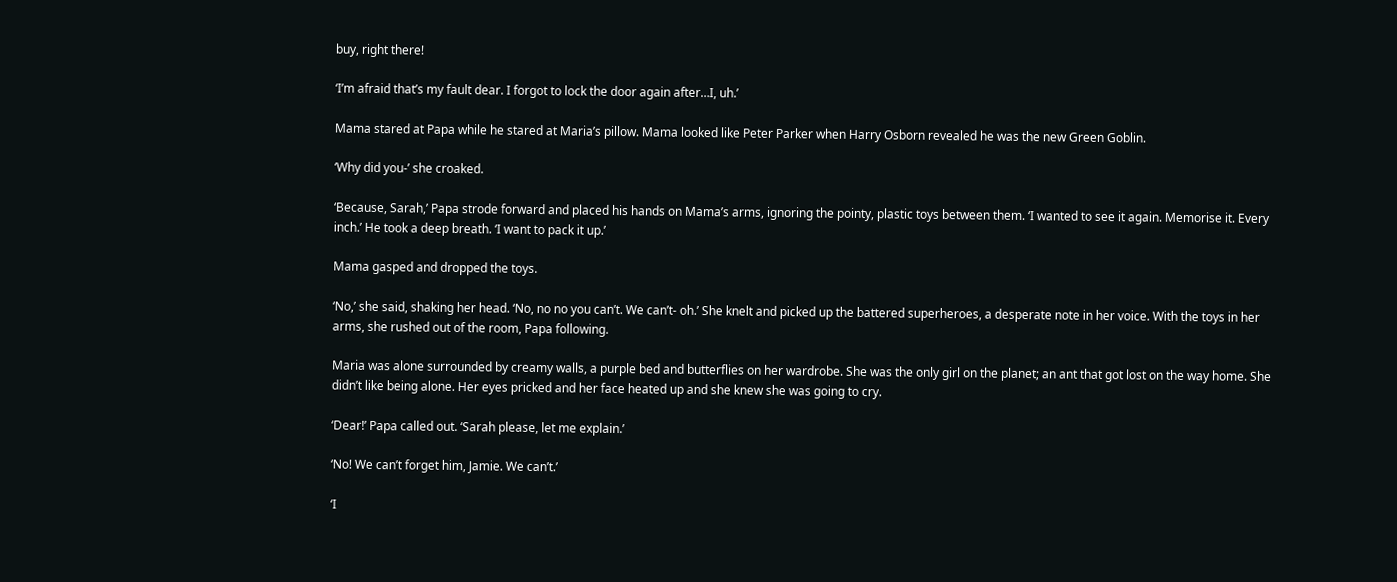buy, right there!

‘I’m afraid that’s my fault dear. I forgot to lock the door again after…I, uh.’

Mama stared at Papa while he stared at Maria’s pillow. Mama looked like Peter Parker when Harry Osborn revealed he was the new Green Goblin.

‘Why did you-’ she croaked.

‘Because, Sarah,’ Papa strode forward and placed his hands on Mama’s arms, ignoring the pointy, plastic toys between them. ‘I wanted to see it again. Memorise it. Every inch.’ He took a deep breath. ‘I want to pack it up.’

Mama gasped and dropped the toys.

‘No,’ she said, shaking her head. ‘No, no no you can’t. We can’t- oh.’ She knelt and picked up the battered superheroes, a desperate note in her voice. With the toys in her arms, she rushed out of the room, Papa following.

Maria was alone surrounded by creamy walls, a purple bed and butterflies on her wardrobe. She was the only girl on the planet; an ant that got lost on the way home. She didn’t like being alone. Her eyes pricked and her face heated up and she knew she was going to cry.

‘Dear!’ Papa called out. ‘Sarah please, let me explain.’

‘No! We can’t forget him, Jamie. We can’t.’

‘I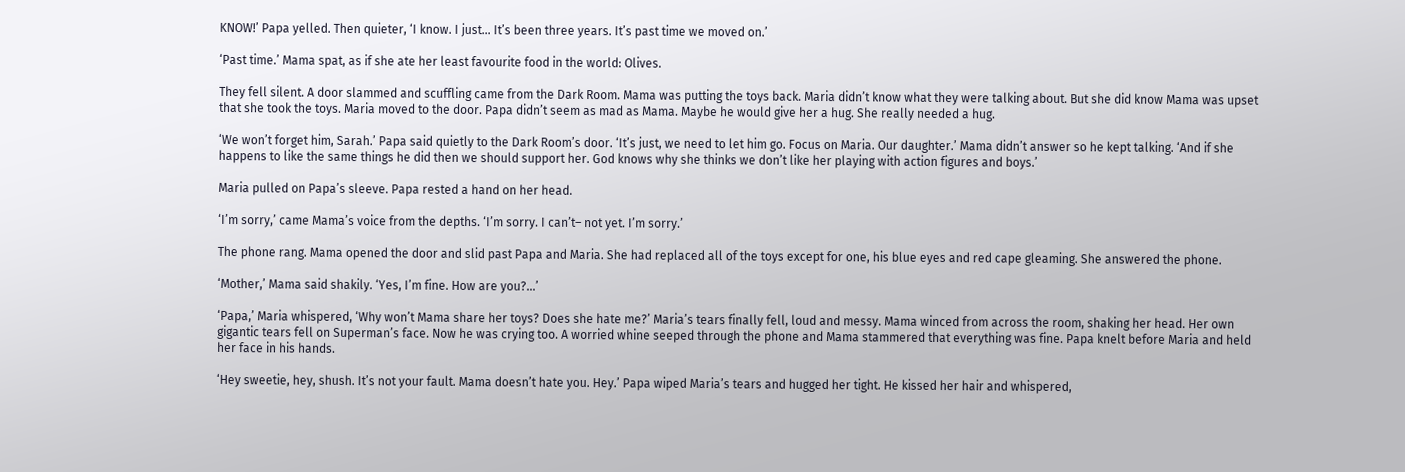KNOW!’ Papa yelled. Then quieter, ‘I know. I just… It’s been three years. It’s past time we moved on.’

‘Past time.’ Mama spat, as if she ate her least favourite food in the world: Olives.

They fell silent. A door slammed and scuffling came from the Dark Room. Mama was putting the toys back. Maria didn’t know what they were talking about. But she did know Mama was upset that she took the toys. Maria moved to the door. Papa didn’t seem as mad as Mama. Maybe he would give her a hug. She really needed a hug.

‘We won’t forget him, Sarah.’ Papa said quietly to the Dark Room’s door. ‘It’s just, we need to let him go. Focus on Maria. Our daughter.’ Mama didn’t answer so he kept talking. ‘And if she happens to like the same things he did then we should support her. God knows why she thinks we don’t like her playing with action figures and boys.’

Maria pulled on Papa’s sleeve. Papa rested a hand on her head.

‘I’m sorry,’ came Mama’s voice from the depths. ‘I’m sorry. I can’t– not yet. I’m sorry.’

The phone rang. Mama opened the door and slid past Papa and Maria. She had replaced all of the toys except for one, his blue eyes and red cape gleaming. She answered the phone.

‘Mother,’ Mama said shakily. ‘Yes, I’m fine. How are you?…’

‘Papa,’ Maria whispered, ‘Why won’t Mama share her toys? Does she hate me?’ Maria’s tears finally fell, loud and messy. Mama winced from across the room, shaking her head. Her own gigantic tears fell on Superman’s face. Now he was crying too. A worried whine seeped through the phone and Mama stammered that everything was fine. Papa knelt before Maria and held her face in his hands.

‘Hey sweetie, hey, shush. It’s not your fault. Mama doesn’t hate you. Hey.’ Papa wiped Maria’s tears and hugged her tight. He kissed her hair and whispered,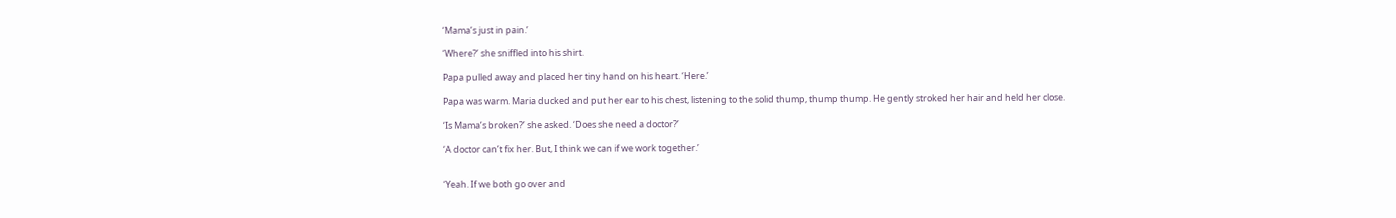‘Mama’s just in pain.’

‘Where?’ she sniffled into his shirt.

Papa pulled away and placed her tiny hand on his heart. ‘Here.’

Papa was warm. Maria ducked and put her ear to his chest, listening to the solid thump, thump thump. He gently stroked her hair and held her close.

‘Is Mama’s broken?’ she asked. ‘Does she need a doctor?’

‘A doctor can’t fix her. But, I think we can if we work together.’


‘Yeah. If we both go over and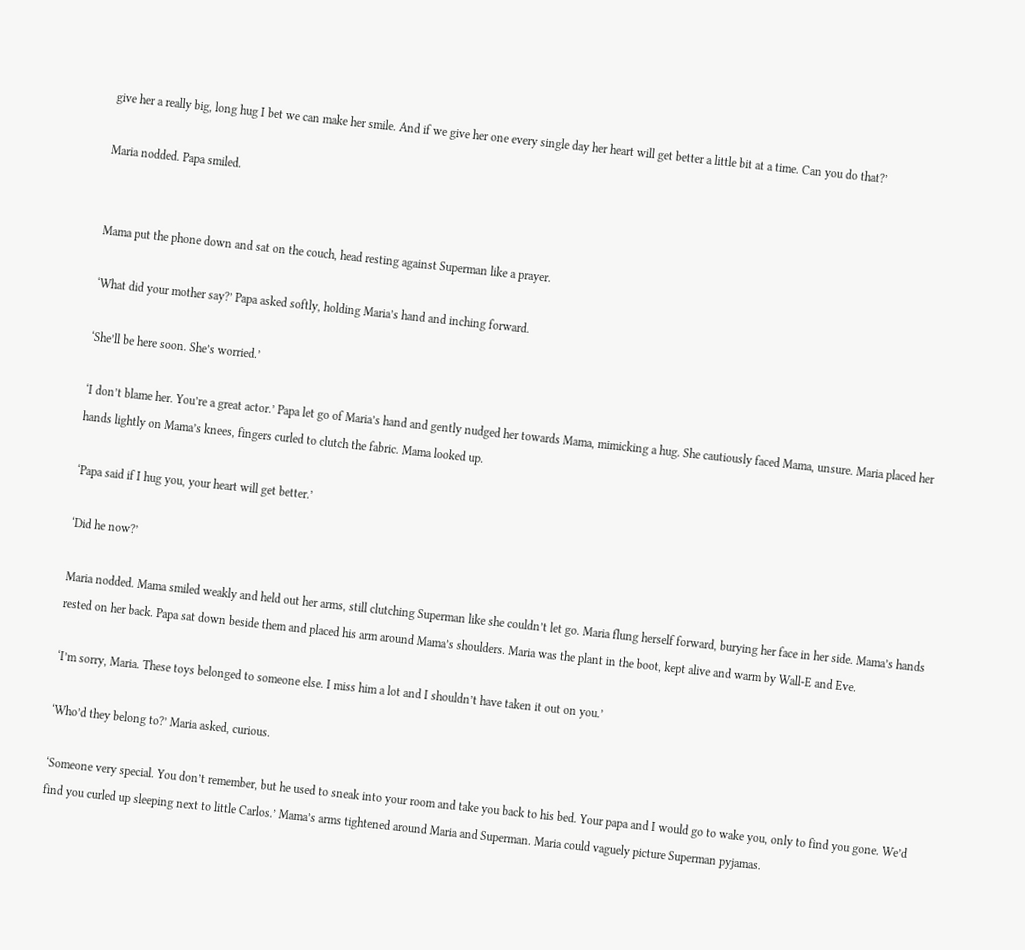give her a really big, long hug I bet we can make her smile. And if we give her one every single day her heart will get better a little bit at a time. Can you do that?’

Maria nodded. Papa smiled.


Mama put the phone down and sat on the couch, head resting against Superman like a prayer.

‘What did your mother say?’ Papa asked softly, holding Maria’s hand and inching forward.

‘She’ll be here soon. She’s worried.’

‘I don’t blame her. You’re a great actor.’ Papa let go of Maria’s hand and gently nudged her towards Mama, mimicking a hug. She cautiously faced Mama, unsure. Maria placed her hands lightly on Mama’s knees, fingers curled to clutch the fabric. Mama looked up.

‘Papa said if I hug you, your heart will get better.’

‘Did he now?’

Maria nodded. Mama smiled weakly and held out her arms, still clutching Superman like she couldn’t let go. Maria flung herself forward, burying her face in her side. Mama’s hands rested on her back. Papa sat down beside them and placed his arm around Mama’s shoulders. Maria was the plant in the boot, kept alive and warm by Wall-E and Eve.

‘I’m sorry, Maria. These toys belonged to someone else. I miss him a lot and I shouldn’t have taken it out on you.’

‘Who’d they belong to?’ Maria asked, curious.

‘Someone very special. You don’t remember, but he used to sneak into your room and take you back to his bed. Your papa and I would go to wake you, only to find you gone. We’d find you curled up sleeping next to little Carlos.’ Mama’s arms tightened around Maria and Superman. Maria could vaguely picture Superman pyjamas.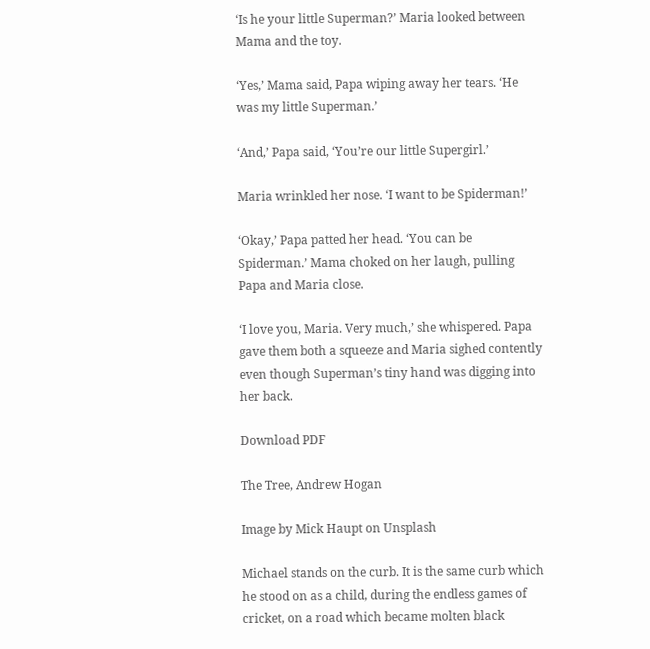‘Is he your little Superman?’ Maria looked between Mama and the toy.

‘Yes,’ Mama said, Papa wiping away her tears. ‘He was my little Superman.’

‘And,’ Papa said, ‘You’re our little Supergirl.’

Maria wrinkled her nose. ‘I want to be Spiderman!’

‘Okay,’ Papa patted her head. ‘You can be Spiderman.’ Mama choked on her laugh, pulling Papa and Maria close.

‘I love you, Maria. Very much,’ she whispered. Papa gave them both a squeeze and Maria sighed contently even though Superman’s tiny hand was digging into her back.

Download PDF

The Tree, Andrew Hogan

Image by Mick Haupt on Unsplash

Michael stands on the curb. It is the same curb which he stood on as a child, during the endless games of cricket, on a road which became molten black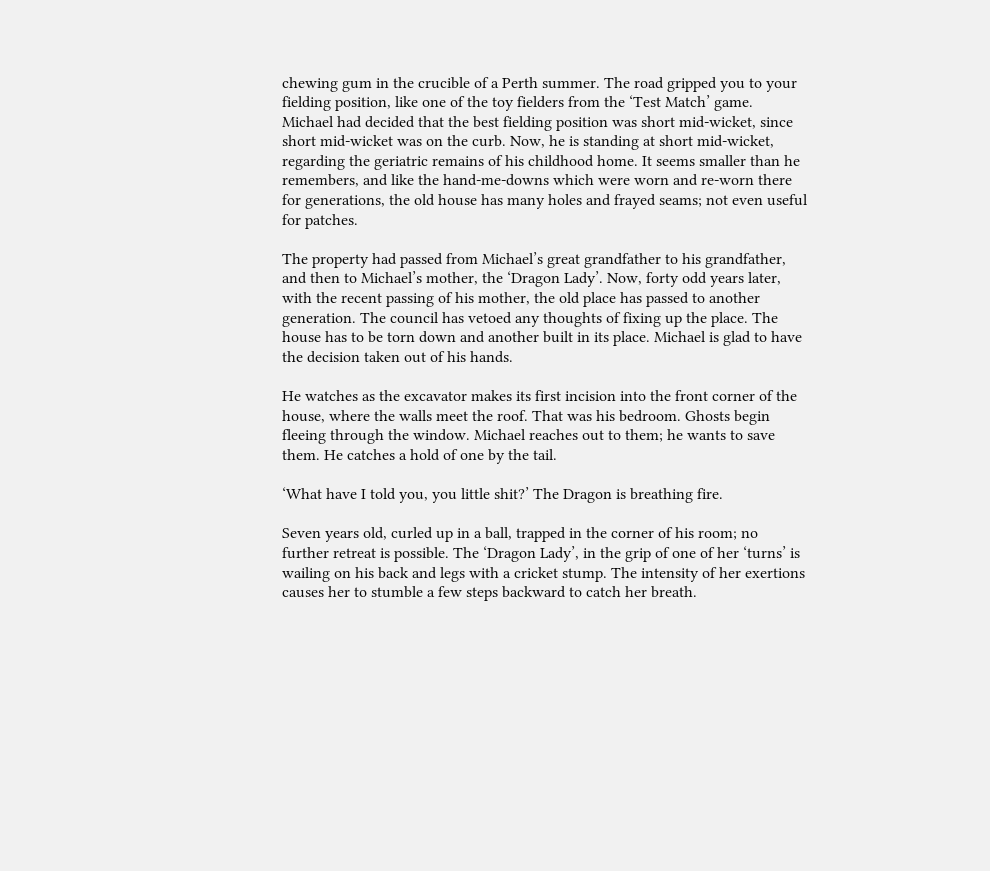chewing gum in the crucible of a Perth summer. The road gripped you to your fielding position, like one of the toy fielders from the ‘Test Match’ game. Michael had decided that the best fielding position was short mid-wicket, since short mid-wicket was on the curb. Now, he is standing at short mid-wicket, regarding the geriatric remains of his childhood home. It seems smaller than he remembers, and like the hand-me-downs which were worn and re-worn there for generations, the old house has many holes and frayed seams; not even useful for patches.

The property had passed from Michael’s great grandfather to his grandfather, and then to Michael’s mother, the ‘Dragon Lady’. Now, forty odd years later, with the recent passing of his mother, the old place has passed to another generation. The council has vetoed any thoughts of fixing up the place. The house has to be torn down and another built in its place. Michael is glad to have the decision taken out of his hands.

He watches as the excavator makes its first incision into the front corner of the house, where the walls meet the roof. That was his bedroom. Ghosts begin fleeing through the window. Michael reaches out to them; he wants to save them. He catches a hold of one by the tail.

‘What have I told you, you little shit?’ The Dragon is breathing fire.

Seven years old, curled up in a ball, trapped in the corner of his room; no further retreat is possible. The ‘Dragon Lady’, in the grip of one of her ‘turns’ is wailing on his back and legs with a cricket stump. The intensity of her exertions causes her to stumble a few steps backward to catch her breath.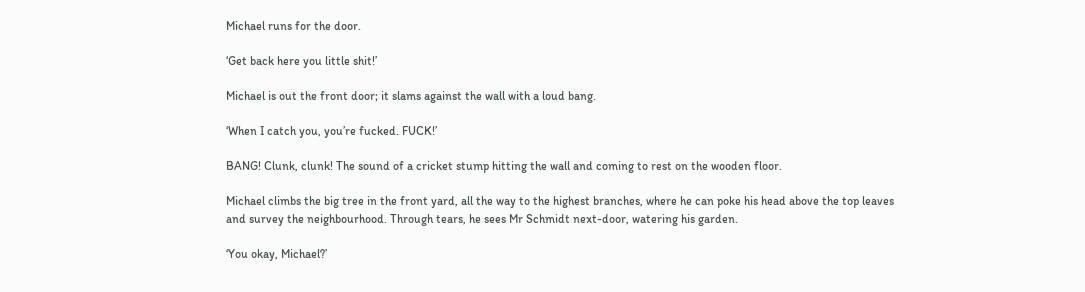Michael runs for the door.

‘Get back here you little shit!’

Michael is out the front door; it slams against the wall with a loud bang.

‘When I catch you, you’re fucked. FUCK!’

BANG! Clunk, clunk! The sound of a cricket stump hitting the wall and coming to rest on the wooden floor.

Michael climbs the big tree in the front yard, all the way to the highest branches, where he can poke his head above the top leaves and survey the neighbourhood. Through tears, he sees Mr Schmidt next-door, watering his garden.

‘You okay, Michael?’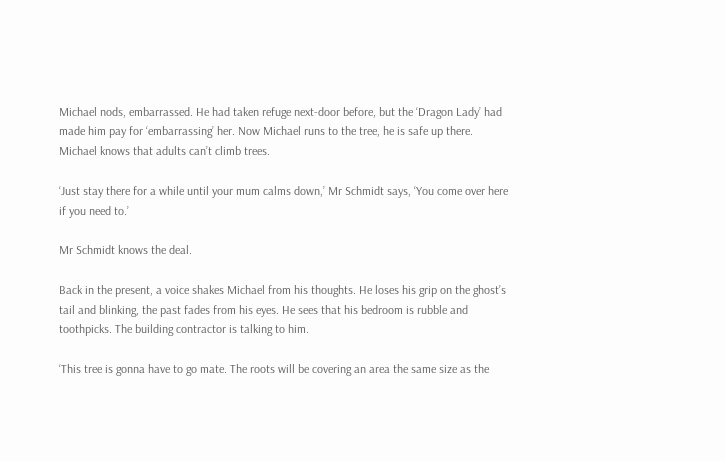Michael nods, embarrassed. He had taken refuge next-door before, but the ‘Dragon Lady’ had made him pay for ‘embarrassing’ her. Now Michael runs to the tree, he is safe up there. Michael knows that adults can’t climb trees.

‘Just stay there for a while until your mum calms down,’ Mr Schmidt says, ‘You come over here if you need to.’

Mr Schmidt knows the deal.

Back in the present, a voice shakes Michael from his thoughts. He loses his grip on the ghost’s tail and blinking, the past fades from his eyes. He sees that his bedroom is rubble and toothpicks. The building contractor is talking to him.

‘This tree is gonna have to go mate. The roots will be covering an area the same size as the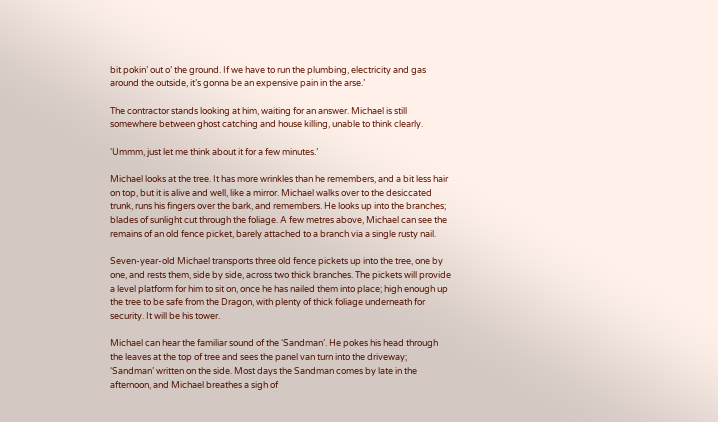bit pokin’ out o’ the ground. If we have to run the plumbing, electricity and gas around the outside, it’s gonna be an expensive pain in the arse.’

The contractor stands looking at him, waiting for an answer. Michael is still somewhere between ghost catching and house killing, unable to think clearly.

‘Ummm, just let me think about it for a few minutes.’

Michael looks at the tree. It has more wrinkles than he remembers, and a bit less hair on top, but it is alive and well, like a mirror. Michael walks over to the desiccated trunk, runs his fingers over the bark, and remembers. He looks up into the branches; blades of sunlight cut through the foliage. A few metres above, Michael can see the remains of an old fence picket, barely attached to a branch via a single rusty nail.

Seven-year-old Michael transports three old fence pickets up into the tree, one by one, and rests them, side by side, across two thick branches. The pickets will provide a level platform for him to sit on, once he has nailed them into place; high enough up the tree to be safe from the Dragon, with plenty of thick foliage underneath for security. It will be his tower.

Michael can hear the familiar sound of the ‘Sandman’. He pokes his head through the leaves at the top of tree and sees the panel van turn into the driveway; ‘Sandman’ written on the side. Most days the Sandman comes by late in the afternoon, and Michael breathes a sigh of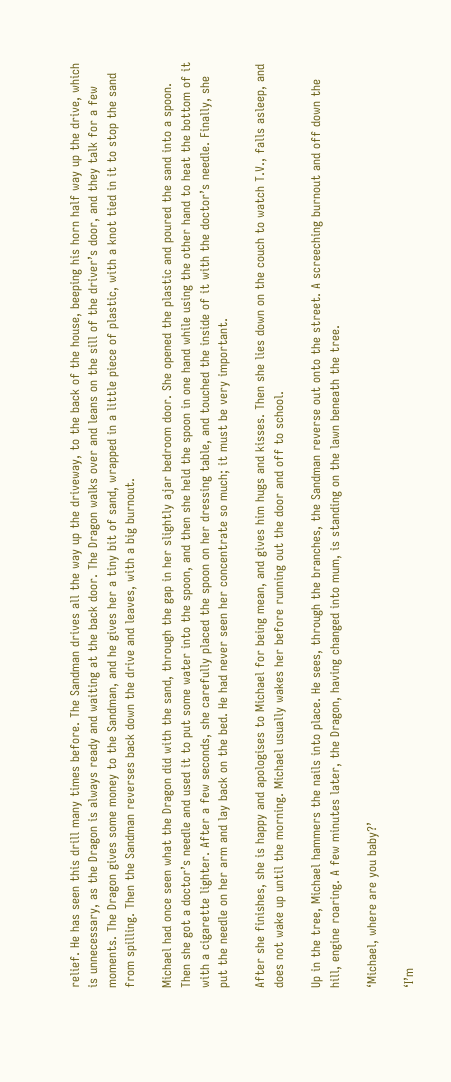relief. He has seen this drill many times before. The Sandman drives all the way up the driveway, to the back of the house, beeping his horn half way up the drive, which is unnecessary, as the Dragon is always ready and waiting at the back door. The Dragon walks over and leans on the sill of the driver’s door, and they talk for a few moments. The Dragon gives some money to the Sandman, and he gives her a tiny bit of sand, wrapped in a little piece of plastic, with a knot tied in it to stop the sand from spilling. Then the Sandman reverses back down the drive and leaves, with a big burnout.

Michael had once seen what the Dragon did with the sand, through the gap in her slightly ajar bedroom door. She opened the plastic and poured the sand into a spoon. Then she got a doctor’s needle and used it to put some water into the spoon, and then she held the spoon in one hand while using the other hand to heat the bottom of it with a cigarette lighter. After a few seconds, she carefully placed the spoon on her dressing table, and touched the inside of it with the doctor’s needle. Finally, she put the needle on her arm and lay back on the bed. He had never seen her concentrate so much; it must be very important.

After she finishes, she is happy and apologises to Michael for being mean, and gives him hugs and kisses. Then she lies down on the couch to watch T.V., falls asleep, and does not wake up until the morning. Michael usually wakes her before running out the door and off to school.

Up in the tree, Michael hammers the nails into place. He sees, through the branches, the Sandman reverse out onto the street. A screeching burnout and off down the hill, engine roaring. A few minutes later, the Dragon, having changed into mum, is standing on the lawn beneath the tree.

‘Michael, where are you baby?’

‘I’m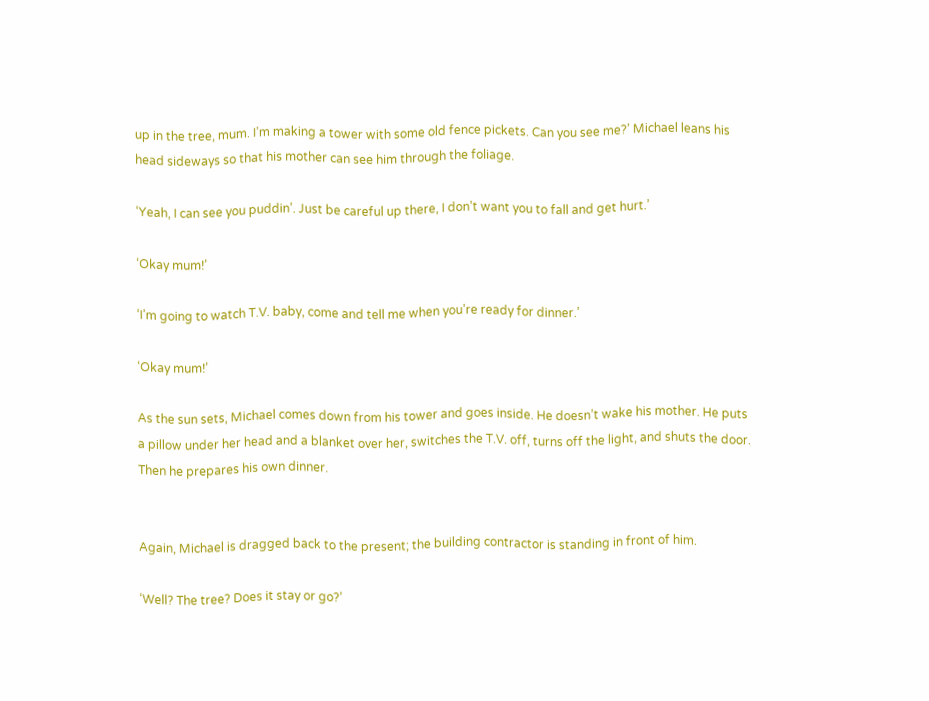up in the tree, mum. I’m making a tower with some old fence pickets. Can you see me?’ Michael leans his head sideways so that his mother can see him through the foliage.

‘Yeah, I can see you puddin’. Just be careful up there, I don’t want you to fall and get hurt.’

‘Okay mum!’

‘I’m going to watch T.V. baby, come and tell me when you’re ready for dinner.’

‘Okay mum!’

As the sun sets, Michael comes down from his tower and goes inside. He doesn’t wake his mother. He puts a pillow under her head and a blanket over her, switches the T.V. off, turns off the light, and shuts the door. Then he prepares his own dinner.


Again, Michael is dragged back to the present; the building contractor is standing in front of him.

‘Well? The tree? Does it stay or go?’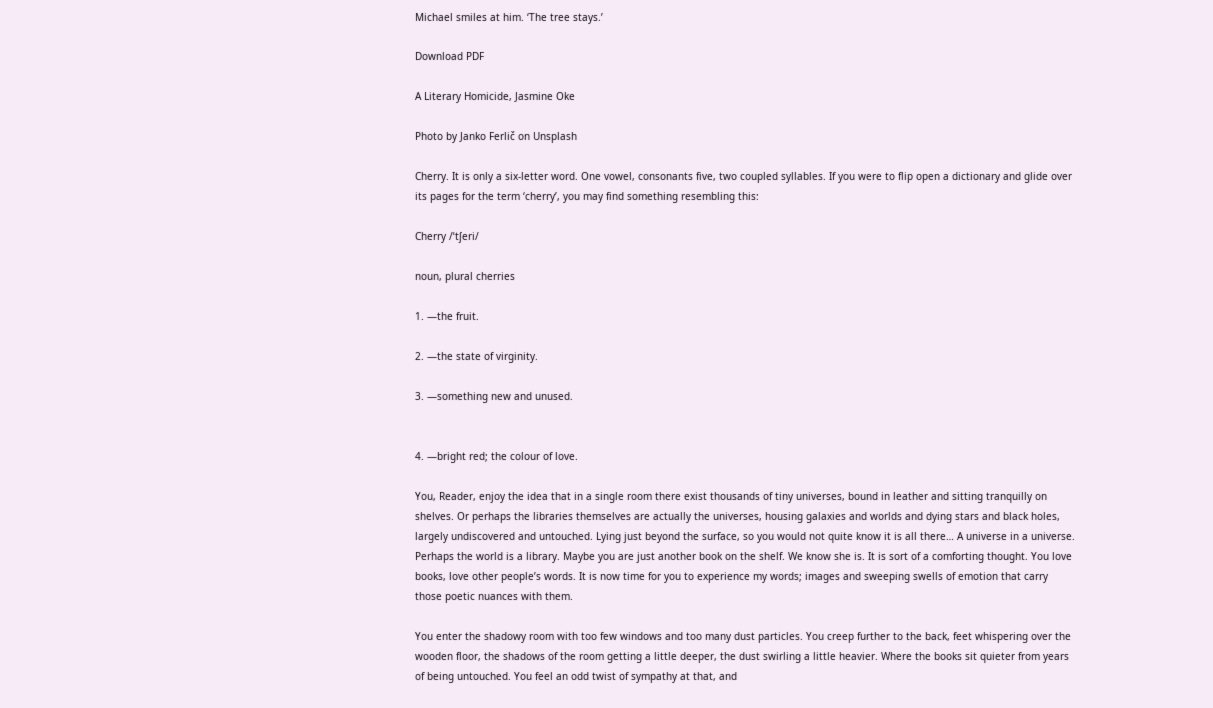Michael smiles at him. ‘The tree stays.’

Download PDF

A Literary Homicide, Jasmine Oke

Photo by Janko Ferlič on Unsplash

Cherry. It is only a six-letter word. One vowel, consonants five, two coupled syllables. If you were to flip open a dictionary and glide over its pages for the term ‘cherry’, you may find something resembling this:

Cherry /ˈtʃeri/

noun, plural cherries

1. —the fruit.

2. —the state of virginity.

3. —something new and unused.


4. —bright red; the colour of love.

You, Reader, enjoy the idea that in a single room there exist thousands of tiny universes, bound in leather and sitting tranquilly on shelves. Or perhaps the libraries themselves are actually the universes, housing galaxies and worlds and dying stars and black holes, largely undiscovered and untouched. Lying just beyond the surface, so you would not quite know it is all there… A universe in a universe. Perhaps the world is a library. Maybe you are just another book on the shelf. We know she is. It is sort of a comforting thought. You love books, love other people’s words. It is now time for you to experience my words; images and sweeping swells of emotion that carry those poetic nuances with them.

You enter the shadowy room with too few windows and too many dust particles. You creep further to the back, feet whispering over the wooden floor, the shadows of the room getting a little deeper, the dust swirling a little heavier. Where the books sit quieter from years of being untouched. You feel an odd twist of sympathy at that, and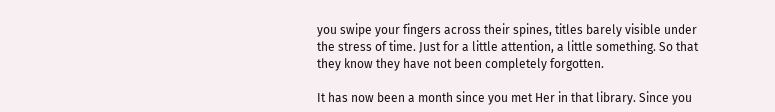you swipe your fingers across their spines, titles barely visible under the stress of time. Just for a little attention, a little something. So that they know they have not been completely forgotten.

It has now been a month since you met Her in that library. Since you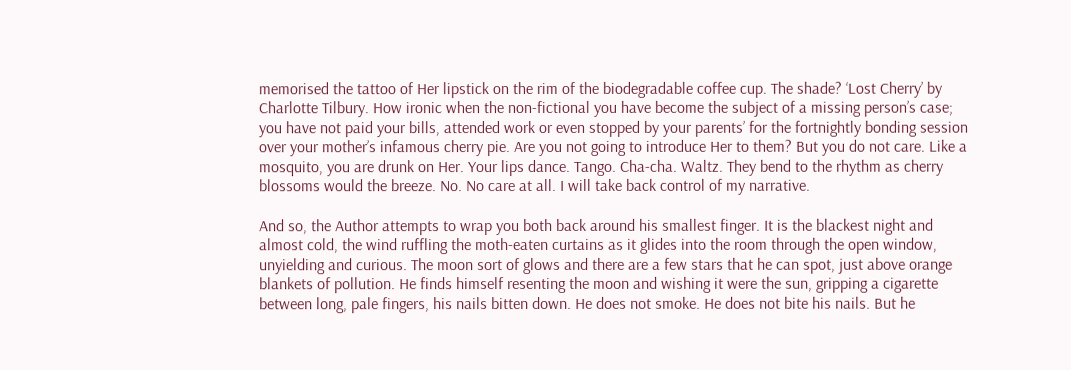memorised the tattoo of Her lipstick on the rim of the biodegradable coffee cup. The shade? ‘Lost Cherry’ by Charlotte Tilbury. How ironic when the non-fictional you have become the subject of a missing person’s case; you have not paid your bills, attended work or even stopped by your parents’ for the fortnightly bonding session over your mother’s infamous cherry pie. Are you not going to introduce Her to them? But you do not care. Like a mosquito, you are drunk on Her. Your lips dance. Tango. Cha-cha. Waltz. They bend to the rhythm as cherry blossoms would the breeze. No. No care at all. I will take back control of my narrative.

And so, the Author attempts to wrap you both back around his smallest finger. It is the blackest night and almost cold, the wind ruffling the moth-eaten curtains as it glides into the room through the open window, unyielding and curious. The moon sort of glows and there are a few stars that he can spot, just above orange blankets of pollution. He finds himself resenting the moon and wishing it were the sun, gripping a cigarette between long, pale fingers, his nails bitten down. He does not smoke. He does not bite his nails. But he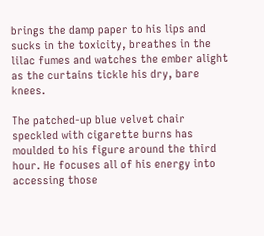brings the damp paper to his lips and sucks in the toxicity, breathes in the lilac fumes and watches the ember alight as the curtains tickle his dry, bare knees.

The patched-up blue velvet chair speckled with cigarette burns has moulded to his figure around the third hour. He focuses all of his energy into accessing those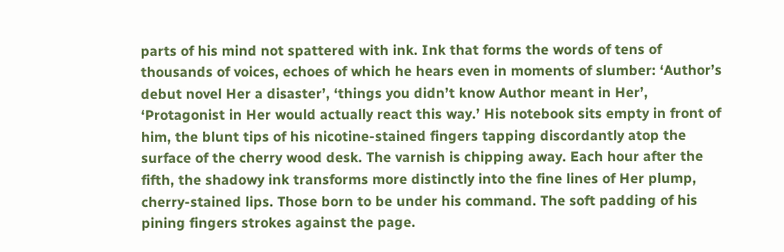parts of his mind not spattered with ink. Ink that forms the words of tens of thousands of voices, echoes of which he hears even in moments of slumber: ‘Author’s debut novel Her a disaster’, ‘things you didn’t know Author meant in Her’, ‘Protagonist in Her would actually react this way.’ His notebook sits empty in front of him, the blunt tips of his nicotine-stained fingers tapping discordantly atop the surface of the cherry wood desk. The varnish is chipping away. Each hour after the fifth, the shadowy ink transforms more distinctly into the fine lines of Her plump, cherry-stained lips. Those born to be under his command. The soft padding of his pining fingers strokes against the page.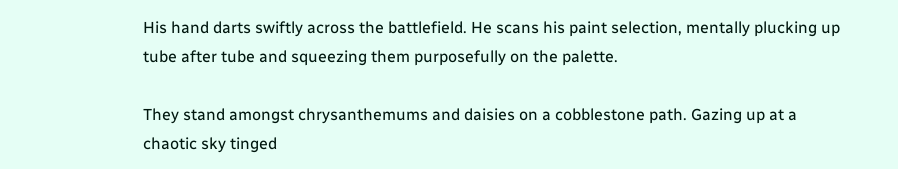His hand darts swiftly across the battlefield. He scans his paint selection, mentally plucking up tube after tube and squeezing them purposefully on the palette.

They stand amongst chrysanthemums and daisies on a cobblestone path. Gazing up at a chaotic sky tinged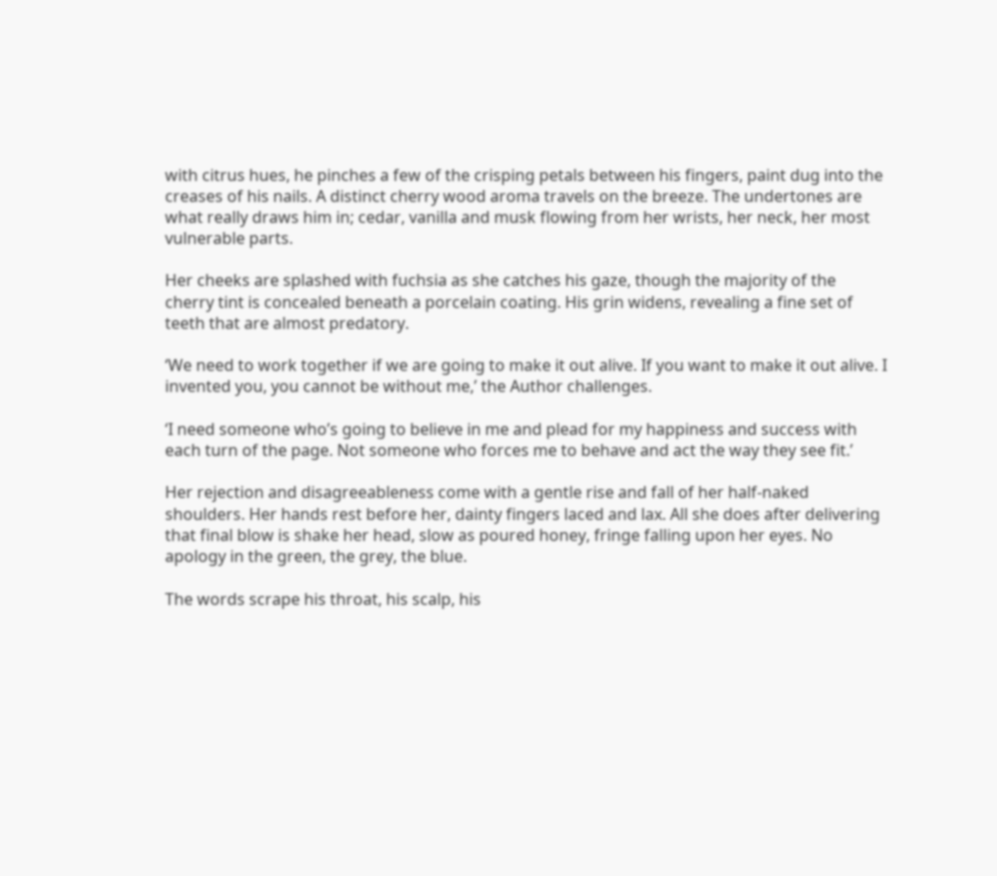with citrus hues, he pinches a few of the crisping petals between his fingers, paint dug into the creases of his nails. A distinct cherry wood aroma travels on the breeze. The undertones are what really draws him in; cedar, vanilla and musk flowing from her wrists, her neck, her most vulnerable parts.

Her cheeks are splashed with fuchsia as she catches his gaze, though the majority of the cherry tint is concealed beneath a porcelain coating. His grin widens, revealing a fine set of teeth that are almost predatory.

‘We need to work together if we are going to make it out alive. If you want to make it out alive. I invented you, you cannot be without me,’ the Author challenges.

‘I need someone who’s going to believe in me and plead for my happiness and success with each turn of the page. Not someone who forces me to behave and act the way they see fit.’

Her rejection and disagreeableness come with a gentle rise and fall of her half-naked shoulders. Her hands rest before her, dainty fingers laced and lax. All she does after delivering that final blow is shake her head, slow as poured honey, fringe falling upon her eyes. No apology in the green, the grey, the blue.

The words scrape his throat, his scalp, his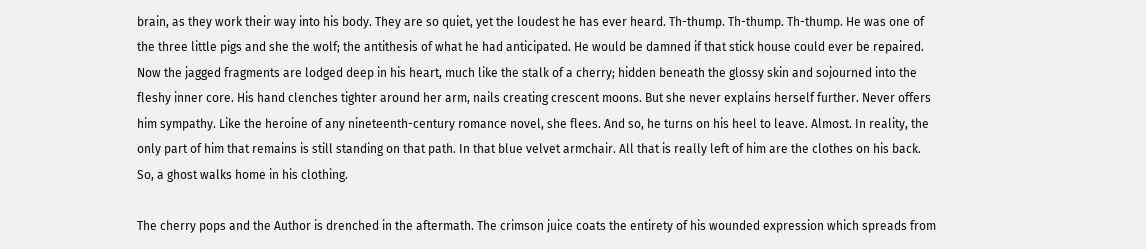brain, as they work their way into his body. They are so quiet, yet the loudest he has ever heard. Th-thump. Th-thump. Th-thump. He was one of the three little pigs and she the wolf; the antithesis of what he had anticipated. He would be damned if that stick house could ever be repaired. Now the jagged fragments are lodged deep in his heart, much like the stalk of a cherry; hidden beneath the glossy skin and sojourned into the fleshy inner core. His hand clenches tighter around her arm, nails creating crescent moons. But she never explains herself further. Never offers him sympathy. Like the heroine of any nineteenth-century romance novel, she flees. And so, he turns on his heel to leave. Almost. In reality, the only part of him that remains is still standing on that path. In that blue velvet armchair. All that is really left of him are the clothes on his back. So, a ghost walks home in his clothing.

The cherry pops and the Author is drenched in the aftermath. The crimson juice coats the entirety of his wounded expression which spreads from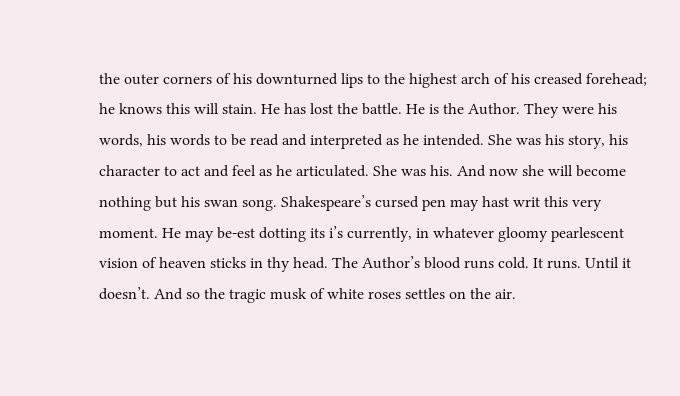the outer corners of his downturned lips to the highest arch of his creased forehead; he knows this will stain. He has lost the battle. He is the Author. They were his words, his words to be read and interpreted as he intended. She was his story, his character to act and feel as he articulated. She was his. And now she will become nothing but his swan song. Shakespeare’s cursed pen may hast writ this very moment. He may be-est dotting its i’s currently, in whatever gloomy pearlescent vision of heaven sticks in thy head. The Author’s blood runs cold. It runs. Until it doesn’t. And so the tragic musk of white roses settles on the air.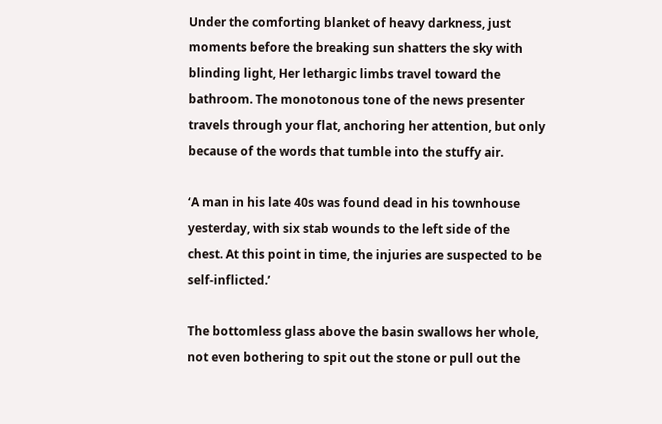Under the comforting blanket of heavy darkness, just moments before the breaking sun shatters the sky with blinding light, Her lethargic limbs travel toward the bathroom. The monotonous tone of the news presenter travels through your flat, anchoring her attention, but only because of the words that tumble into the stuffy air.

‘A man in his late 40s was found dead in his townhouse yesterday, with six stab wounds to the left side of the chest. At this point in time, the injuries are suspected to be self-inflicted.’

The bottomless glass above the basin swallows her whole, not even bothering to spit out the stone or pull out the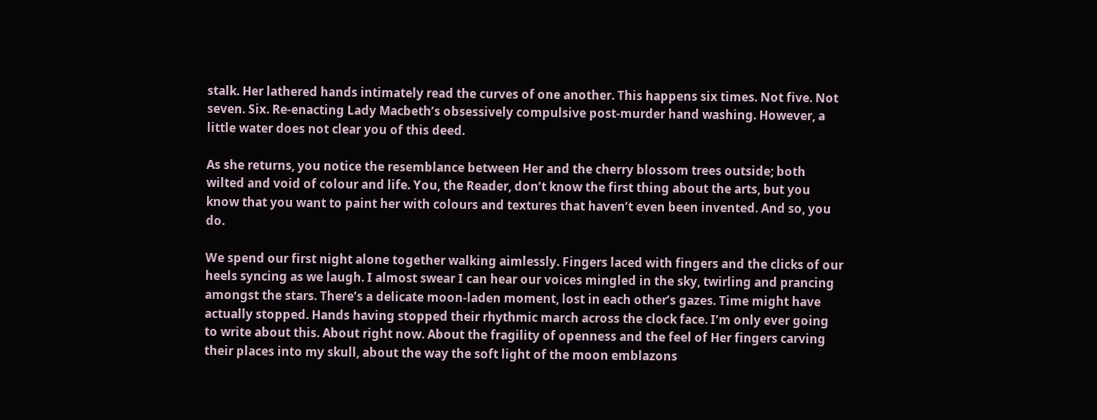stalk. Her lathered hands intimately read the curves of one another. This happens six times. Not five. Not seven. Six. Re-enacting Lady Macbeth’s obsessively compulsive post-murder hand washing. However, a little water does not clear you of this deed.

As she returns, you notice the resemblance between Her and the cherry blossom trees outside; both wilted and void of colour and life. You, the Reader, don’t know the first thing about the arts, but you know that you want to paint her with colours and textures that haven’t even been invented. And so, you do.

We spend our first night alone together walking aimlessly. Fingers laced with fingers and the clicks of our heels syncing as we laugh. I almost swear I can hear our voices mingled in the sky, twirling and prancing amongst the stars. There’s a delicate moon-laden moment, lost in each other’s gazes. Time might have actually stopped. Hands having stopped their rhythmic march across the clock face. I’m only ever going to write about this. About right now. About the fragility of openness and the feel of Her fingers carving their places into my skull, about the way the soft light of the moon emblazons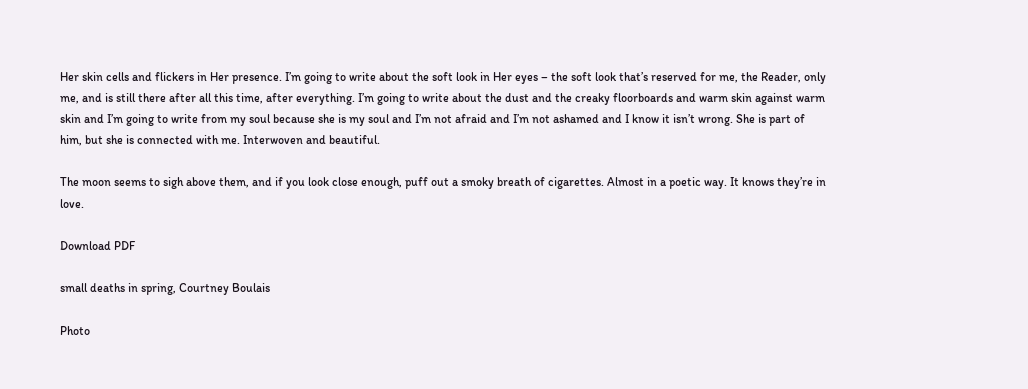Her skin cells and flickers in Her presence. I’m going to write about the soft look in Her eyes – the soft look that’s reserved for me, the Reader, only me, and is still there after all this time, after everything. I’m going to write about the dust and the creaky floorboards and warm skin against warm skin and I’m going to write from my soul because she is my soul and I’m not afraid and I’m not ashamed and I know it isn’t wrong. She is part of him, but she is connected with me. Interwoven and beautiful.

The moon seems to sigh above them, and if you look close enough, puff out a smoky breath of cigarettes. Almost in a poetic way. It knows they’re in love.

Download PDF

small deaths in spring, Courtney Boulais

Photo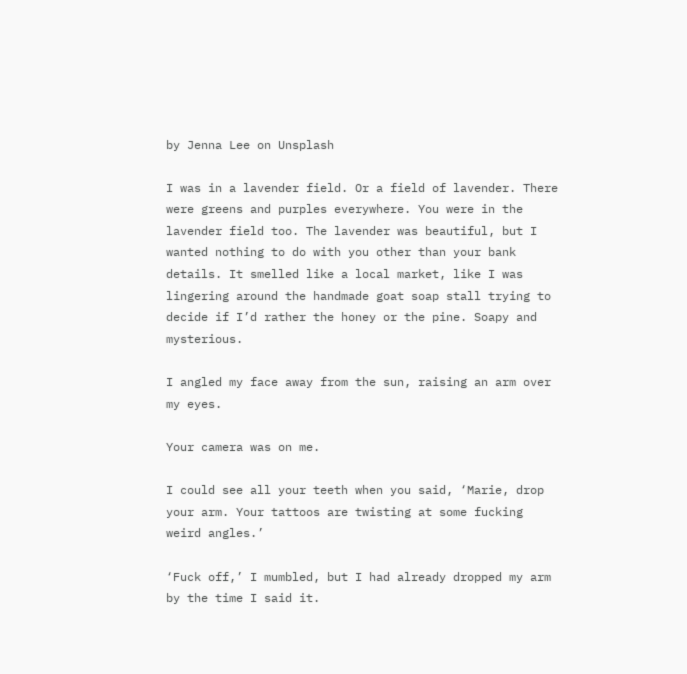by Jenna Lee on Unsplash

I was in a lavender field. Or a field of lavender. There were greens and purples everywhere. You were in the lavender field too. The lavender was beautiful, but I wanted nothing to do with you other than your bank details. It smelled like a local market, like I was lingering around the handmade goat soap stall trying to decide if I’d rather the honey or the pine. Soapy and mysterious.

I angled my face away from the sun, raising an arm over my eyes.

Your camera was on me.

I could see all your teeth when you said, ‘Marie, drop your arm. Your tattoos are twisting at some fucking weird angles.’

‘Fuck off,’ I mumbled, but I had already dropped my arm by the time I said it.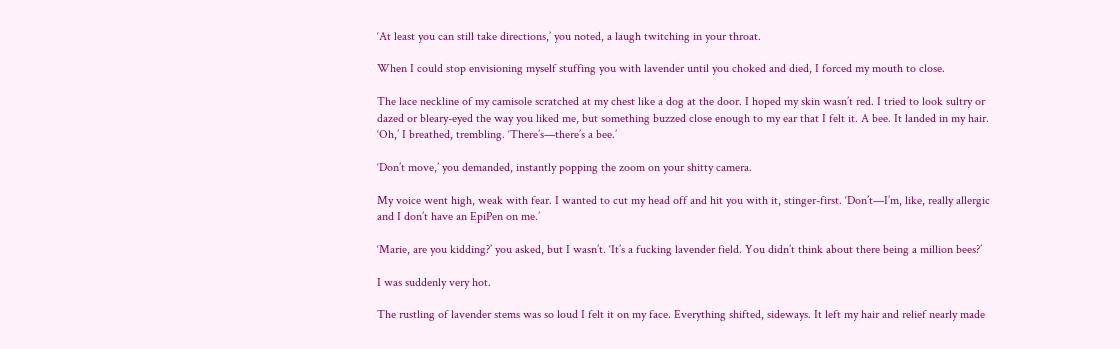‘At least you can still take directions,’ you noted, a laugh twitching in your throat.

When I could stop envisioning myself stuffing you with lavender until you choked and died, I forced my mouth to close.

The lace neckline of my camisole scratched at my chest like a dog at the door. I hoped my skin wasn’t red. I tried to look sultry or dazed or bleary-eyed the way you liked me, but something buzzed close enough to my ear that I felt it. A bee. It landed in my hair. ‘Oh,’ I breathed, trembling. ‘There’s—there’s a bee.’

‘Don’t move,’ you demanded, instantly popping the zoom on your shitty camera.

My voice went high, weak with fear. I wanted to cut my head off and hit you with it, stinger-first. ‘Don’t—I’m, like, really allergic and I don’t have an EpiPen on me.’

‘Marie, are you kidding?’ you asked, but I wasn’t. ‘It’s a fucking lavender field. You didn’t think about there being a million bees?’

I was suddenly very hot.

The rustling of lavender stems was so loud I felt it on my face. Everything shifted, sideways. It left my hair and relief nearly made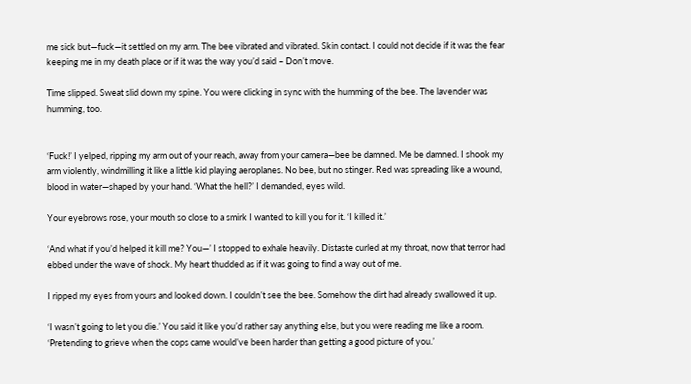me sick but—fuck—it settled on my arm. The bee vibrated and vibrated. Skin contact. I could not decide if it was the fear keeping me in my death place or if it was the way you’d said – Don’t move.

Time slipped. Sweat slid down my spine. You were clicking in sync with the humming of the bee. The lavender was humming, too.


‘Fuck!’ I yelped, ripping my arm out of your reach, away from your camera—bee be damned. Me be damned. I shook my arm violently, windmilling it like a little kid playing aeroplanes. No bee, but no stinger. Red was spreading like a wound, blood in water—shaped by your hand. ‘What the hell?’ I demanded, eyes wild.

Your eyebrows rose, your mouth so close to a smirk I wanted to kill you for it. ‘I killed it.’

‘And what if you’d helped it kill me? You—’ I stopped to exhale heavily. Distaste curled at my throat, now that terror had ebbed under the wave of shock. My heart thudded as if it was going to find a way out of me.

I ripped my eyes from yours and looked down. I couldn’t see the bee. Somehow the dirt had already swallowed it up.

‘I wasn’t going to let you die.’ You said it like you’d rather say anything else, but you were reading me like a room. ‘Pretending to grieve when the cops came would’ve been harder than getting a good picture of you.’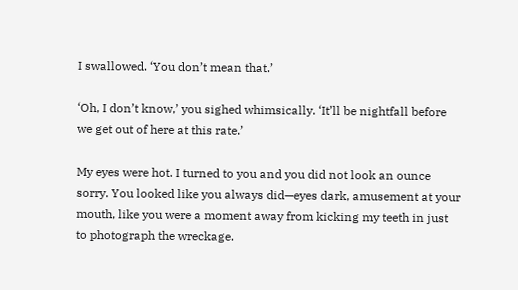I swallowed. ‘You don’t mean that.’

‘Oh, I don’t know,’ you sighed whimsically. ‘It’ll be nightfall before we get out of here at this rate.’

My eyes were hot. I turned to you and you did not look an ounce sorry. You looked like you always did—eyes dark, amusement at your mouth, like you were a moment away from kicking my teeth in just to photograph the wreckage.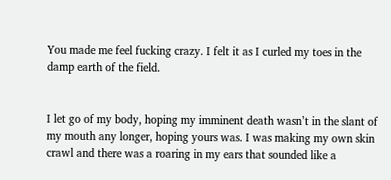You made me feel fucking crazy. I felt it as I curled my toes in the damp earth of the field.


I let go of my body, hoping my imminent death wasn’t in the slant of my mouth any longer, hoping yours was. I was making my own skin crawl and there was a roaring in my ears that sounded like a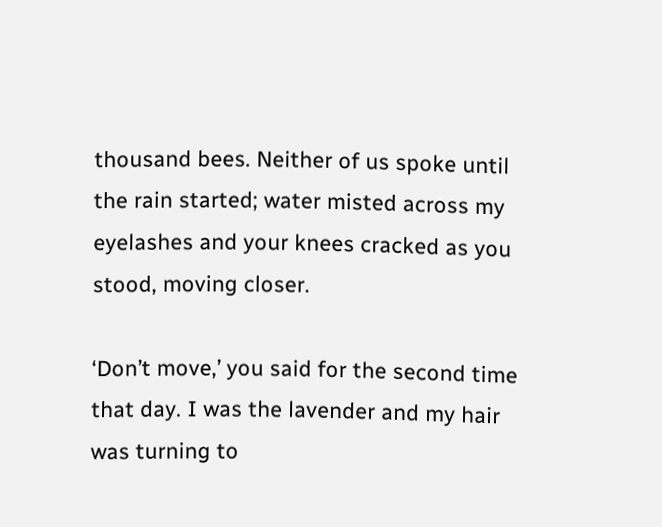thousand bees. Neither of us spoke until the rain started; water misted across my eyelashes and your knees cracked as you stood, moving closer.

‘Don’t move,’ you said for the second time that day. I was the lavender and my hair was turning to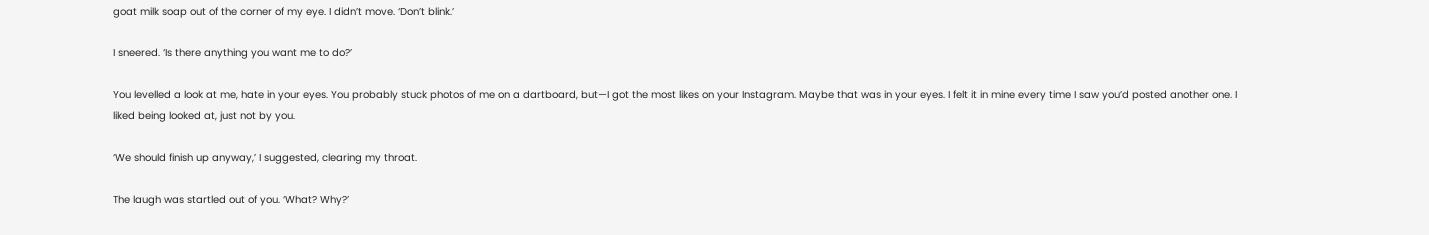goat milk soap out of the corner of my eye. I didn’t move. ‘Don’t blink.’

I sneered. ‘Is there anything you want me to do?’

You levelled a look at me, hate in your eyes. You probably stuck photos of me on a dartboard, but—I got the most likes on your Instagram. Maybe that was in your eyes. I felt it in mine every time I saw you’d posted another one. I liked being looked at, just not by you.

‘We should finish up anyway,’ I suggested, clearing my throat.

The laugh was startled out of you. ‘What? Why?’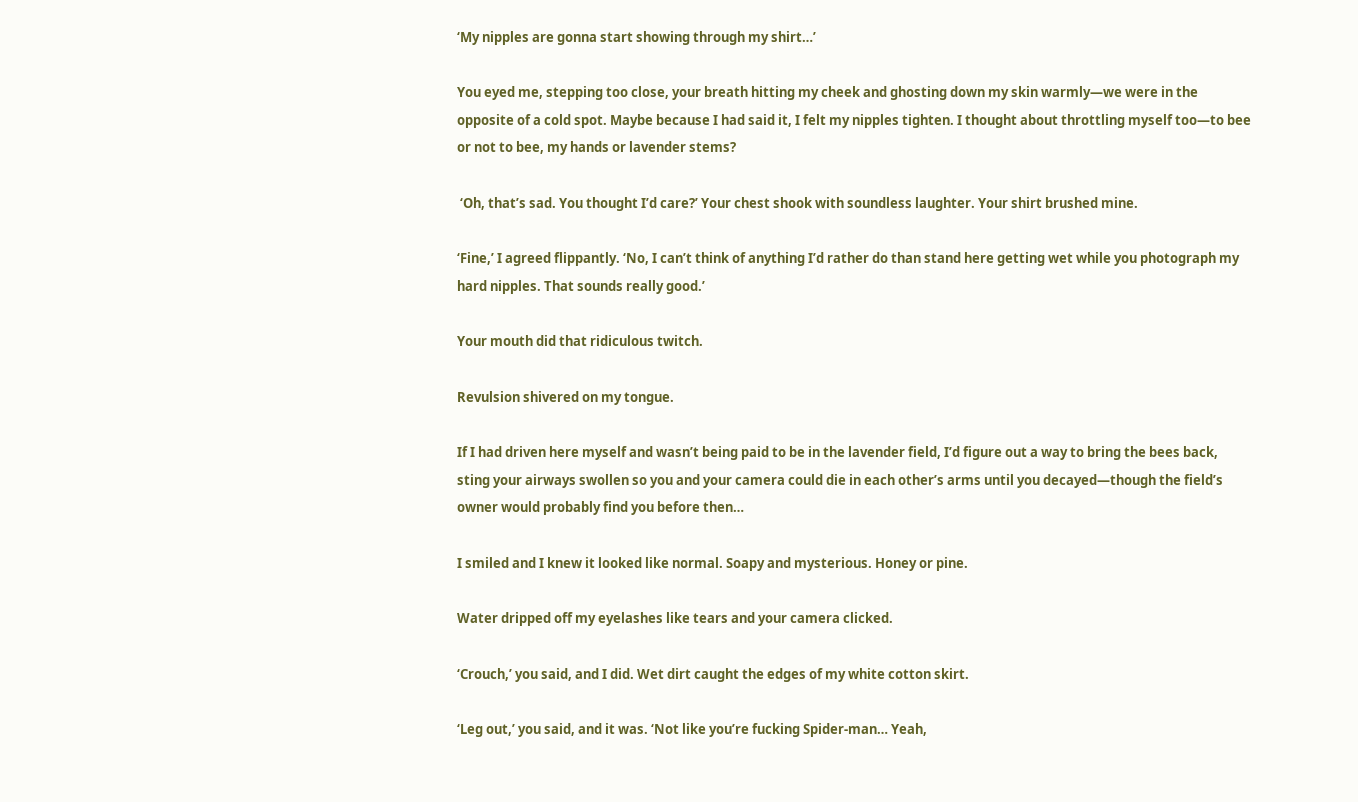‘My nipples are gonna start showing through my shirt…’

You eyed me, stepping too close, your breath hitting my cheek and ghosting down my skin warmly—we were in the opposite of a cold spot. Maybe because I had said it, I felt my nipples tighten. I thought about throttling myself too—to bee or not to bee, my hands or lavender stems?

 ‘Oh, that’s sad. You thought I’d care?’ Your chest shook with soundless laughter. Your shirt brushed mine.

‘Fine,’ I agreed flippantly. ‘No, I can’t think of anything I’d rather do than stand here getting wet while you photograph my hard nipples. That sounds really good.’

Your mouth did that ridiculous twitch.

Revulsion shivered on my tongue.

If I had driven here myself and wasn’t being paid to be in the lavender field, I’d figure out a way to bring the bees back, sting your airways swollen so you and your camera could die in each other’s arms until you decayed—though the field’s owner would probably find you before then…

I smiled and I knew it looked like normal. Soapy and mysterious. Honey or pine.

Water dripped off my eyelashes like tears and your camera clicked.

‘Crouch,’ you said, and I did. Wet dirt caught the edges of my white cotton skirt.

‘Leg out,’ you said, and it was. ‘Not like you’re fucking Spider-man… Yeah,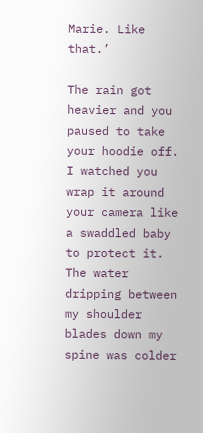Marie. Like that.’

The rain got heavier and you paused to take your hoodie off. I watched you wrap it around your camera like a swaddled baby to protect it. The water dripping between my shoulder blades down my spine was colder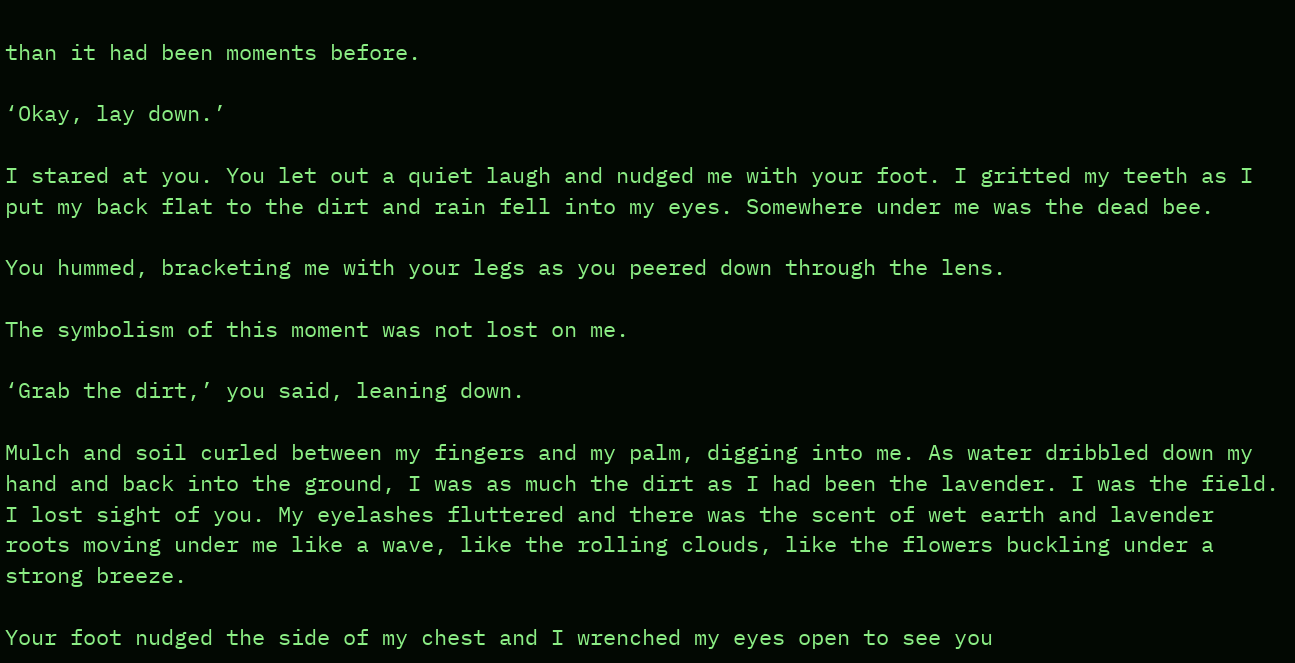than it had been moments before.

‘Okay, lay down.’

I stared at you. You let out a quiet laugh and nudged me with your foot. I gritted my teeth as I put my back flat to the dirt and rain fell into my eyes. Somewhere under me was the dead bee.

You hummed, bracketing me with your legs as you peered down through the lens.

The symbolism of this moment was not lost on me.

‘Grab the dirt,’ you said, leaning down.

Mulch and soil curled between my fingers and my palm, digging into me. As water dribbled down my hand and back into the ground, I was as much the dirt as I had been the lavender. I was the field. I lost sight of you. My eyelashes fluttered and there was the scent of wet earth and lavender roots moving under me like a wave, like the rolling clouds, like the flowers buckling under a strong breeze.

Your foot nudged the side of my chest and I wrenched my eyes open to see you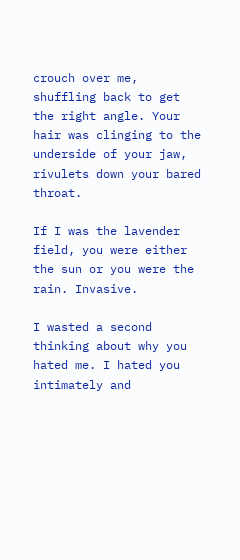crouch over me, shuffling back to get the right angle. Your hair was clinging to the underside of your jaw, rivulets down your bared throat.

If I was the lavender field, you were either the sun or you were the rain. Invasive.

I wasted a second thinking about why you hated me. I hated you intimately and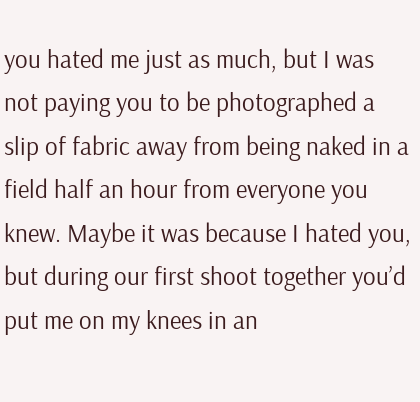you hated me just as much, but I was not paying you to be photographed a slip of fabric away from being naked in a field half an hour from everyone you knew. Maybe it was because I hated you, but during our first shoot together you’d put me on my knees in an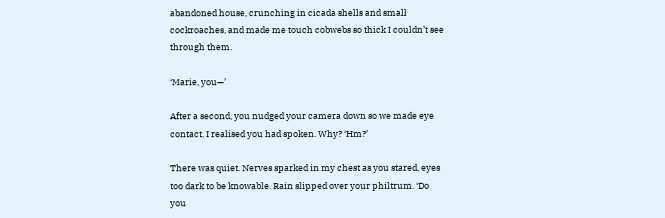abandoned house, crunching in cicada shells and small cockroaches, and made me touch cobwebs so thick I couldn’t see through them.

‘Marie, you—’

After a second, you nudged your camera down so we made eye contact. I realised you had spoken. Why? ‘Hm?’

There was quiet. Nerves sparked in my chest as you stared, eyes too dark to be knowable. Rain slipped over your philtrum. ‘Do you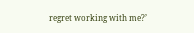regret working with me?’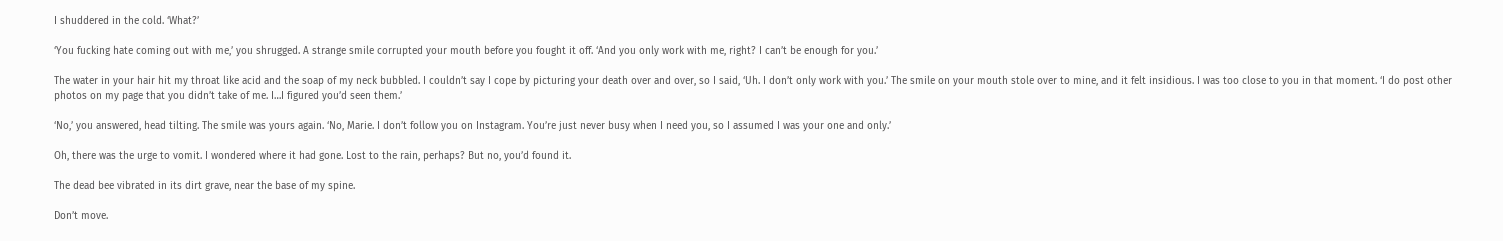I shuddered in the cold. ‘What?’

‘You fucking hate coming out with me,’ you shrugged. A strange smile corrupted your mouth before you fought it off. ‘And you only work with me, right? I can’t be enough for you.’

The water in your hair hit my throat like acid and the soap of my neck bubbled. I couldn’t say I cope by picturing your death over and over, so I said, ‘Uh. I don’t only work with you.’ The smile on your mouth stole over to mine, and it felt insidious. I was too close to you in that moment. ‘I do post other photos on my page that you didn’t take of me. I…I figured you’d seen them.’

‘No,’ you answered, head tilting. The smile was yours again. ‘No, Marie. I don’t follow you on Instagram. You’re just never busy when I need you, so I assumed I was your one and only.’

Oh, there was the urge to vomit. I wondered where it had gone. Lost to the rain, perhaps? But no, you’d found it.

The dead bee vibrated in its dirt grave, near the base of my spine.

Don’t move.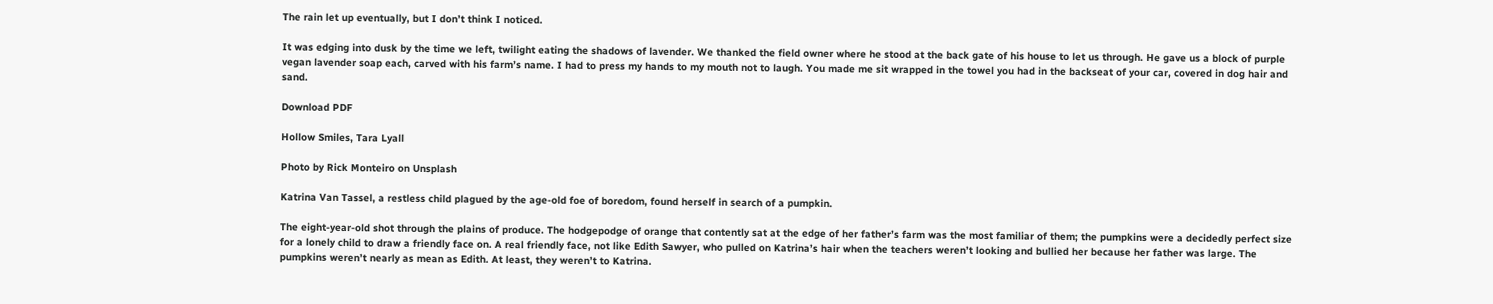The rain let up eventually, but I don’t think I noticed.

It was edging into dusk by the time we left, twilight eating the shadows of lavender. We thanked the field owner where he stood at the back gate of his house to let us through. He gave us a block of purple vegan lavender soap each, carved with his farm’s name. I had to press my hands to my mouth not to laugh. You made me sit wrapped in the towel you had in the backseat of your car, covered in dog hair and sand.

Download PDF

Hollow Smiles, Tara Lyall

Photo by Rick Monteiro on Unsplash

Katrina Van Tassel, a restless child plagued by the age-old foe of boredom, found herself in search of a pumpkin.

The eight-year-old shot through the plains of produce. The hodgepodge of orange that contently sat at the edge of her father’s farm was the most familiar of them; the pumpkins were a decidedly perfect size for a lonely child to draw a friendly face on. A real friendly face, not like Edith Sawyer, who pulled on Katrina’s hair when the teachers weren’t looking and bullied her because her father was large. The pumpkins weren’t nearly as mean as Edith. At least, they weren’t to Katrina.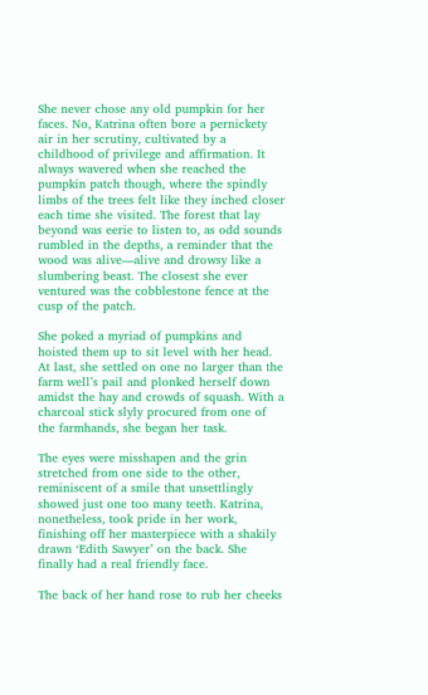She never chose any old pumpkin for her faces. No, Katrina often bore a pernickety air in her scrutiny, cultivated by a childhood of privilege and affirmation. It always wavered when she reached the pumpkin patch though, where the spindly limbs of the trees felt like they inched closer each time she visited. The forest that lay beyond was eerie to listen to, as odd sounds rumbled in the depths, a reminder that the wood was alive—alive and drowsy like a slumbering beast. The closest she ever ventured was the cobblestone fence at the cusp of the patch.

She poked a myriad of pumpkins and hoisted them up to sit level with her head. At last, she settled on one no larger than the farm well’s pail and plonked herself down amidst the hay and crowds of squash. With a charcoal stick slyly procured from one of the farmhands, she began her task.

The eyes were misshapen and the grin stretched from one side to the other, reminiscent of a smile that unsettlingly showed just one too many teeth. Katrina, nonetheless, took pride in her work, finishing off her masterpiece with a shakily drawn ‘Edith Sawyer’ on the back. She finally had a real friendly face.

The back of her hand rose to rub her cheeks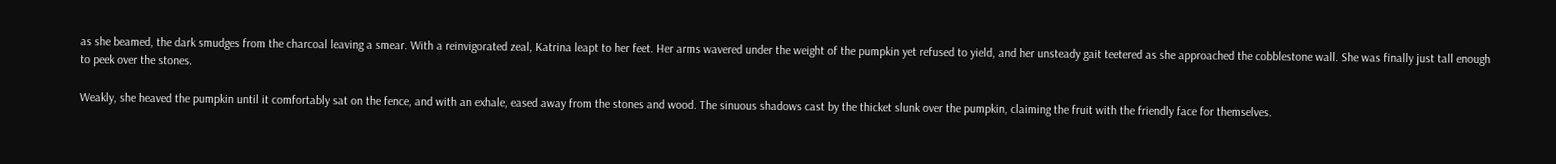as she beamed, the dark smudges from the charcoal leaving a smear. With a reinvigorated zeal, Katrina leapt to her feet. Her arms wavered under the weight of the pumpkin yet refused to yield, and her unsteady gait teetered as she approached the cobblestone wall. She was finally just tall enough to peek over the stones.

Weakly, she heaved the pumpkin until it comfortably sat on the fence, and with an exhale, eased away from the stones and wood. The sinuous shadows cast by the thicket slunk over the pumpkin, claiming the fruit with the friendly face for themselves.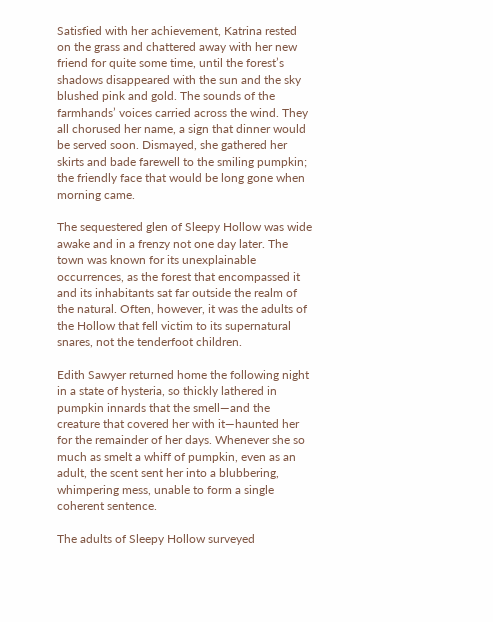Satisfied with her achievement, Katrina rested on the grass and chattered away with her new friend for quite some time, until the forest’s shadows disappeared with the sun and the sky blushed pink and gold. The sounds of the farmhands’ voices carried across the wind. They all chorused her name, a sign that dinner would be served soon. Dismayed, she gathered her skirts and bade farewell to the smiling pumpkin; the friendly face that would be long gone when morning came.

The sequestered glen of Sleepy Hollow was wide awake and in a frenzy not one day later. The town was known for its unexplainable occurrences, as the forest that encompassed it and its inhabitants sat far outside the realm of the natural. Often, however, it was the adults of the Hollow that fell victim to its supernatural snares, not the tenderfoot children.

Edith Sawyer returned home the following night in a state of hysteria, so thickly lathered in pumpkin innards that the smell—and the creature that covered her with it—haunted her for the remainder of her days. Whenever she so much as smelt a whiff of pumpkin, even as an adult, the scent sent her into a blubbering, whimpering mess, unable to form a single coherent sentence.

The adults of Sleepy Hollow surveyed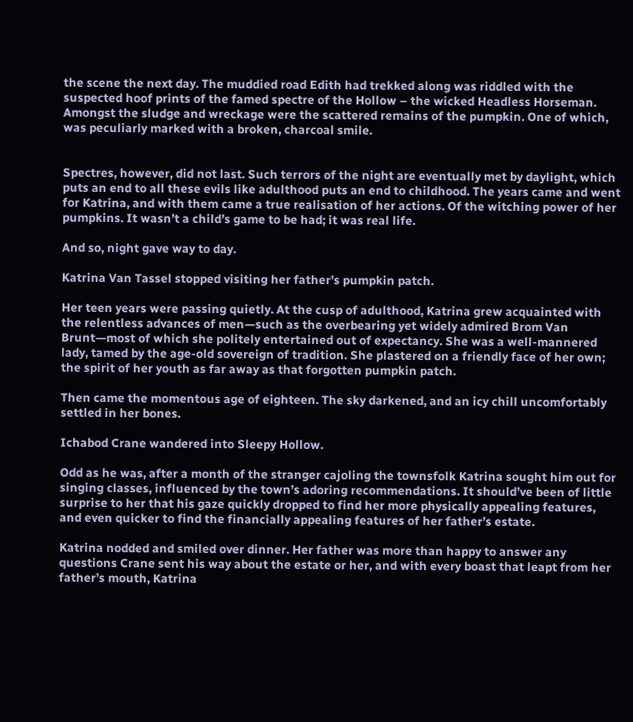the scene the next day. The muddied road Edith had trekked along was riddled with the suspected hoof prints of the famed spectre of the Hollow – the wicked Headless Horseman. Amongst the sludge and wreckage were the scattered remains of the pumpkin. One of which, was peculiarly marked with a broken, charcoal smile.


Spectres, however, did not last. Such terrors of the night are eventually met by daylight, which puts an end to all these evils like adulthood puts an end to childhood. The years came and went for Katrina, and with them came a true realisation of her actions. Of the witching power of her pumpkins. It wasn’t a child’s game to be had; it was real life.

And so, night gave way to day.

Katrina Van Tassel stopped visiting her father’s pumpkin patch.

Her teen years were passing quietly. At the cusp of adulthood, Katrina grew acquainted with the relentless advances of men—such as the overbearing yet widely admired Brom Van Brunt—most of which she politely entertained out of expectancy. She was a well-mannered lady, tamed by the age-old sovereign of tradition. She plastered on a friendly face of her own; the spirit of her youth as far away as that forgotten pumpkin patch.

Then came the momentous age of eighteen. The sky darkened, and an icy chill uncomfortably settled in her bones.

Ichabod Crane wandered into Sleepy Hollow.

Odd as he was, after a month of the stranger cajoling the townsfolk Katrina sought him out for singing classes, influenced by the town’s adoring recommendations. It should’ve been of little surprise to her that his gaze quickly dropped to find her more physically appealing features, and even quicker to find the financially appealing features of her father’s estate.

Katrina nodded and smiled over dinner. Her father was more than happy to answer any questions Crane sent his way about the estate or her, and with every boast that leapt from her father’s mouth, Katrina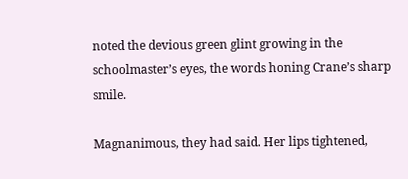noted the devious green glint growing in the schoolmaster’s eyes, the words honing Crane’s sharp smile.

Magnanimous, they had said. Her lips tightened,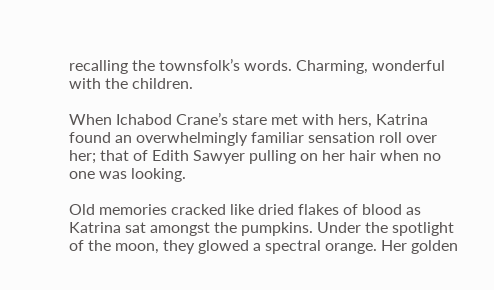recalling the townsfolk’s words. Charming, wonderful with the children.

When Ichabod Crane’s stare met with hers, Katrina found an overwhelmingly familiar sensation roll over her; that of Edith Sawyer pulling on her hair when no one was looking.

Old memories cracked like dried flakes of blood as Katrina sat amongst the pumpkins. Under the spotlight of the moon, they glowed a spectral orange. Her golden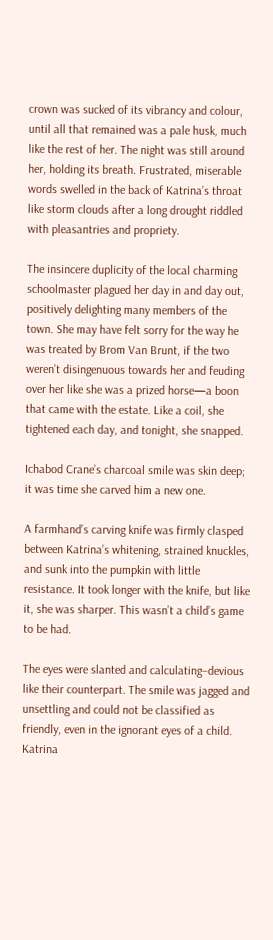crown was sucked of its vibrancy and colour, until all that remained was a pale husk, much like the rest of her. The night was still around her, holding its breath. Frustrated, miserable words swelled in the back of Katrina’s throat like storm clouds after a long drought riddled with pleasantries and propriety.

The insincere duplicity of the local charming schoolmaster plagued her day in and day out, positively delighting many members of the town. She may have felt sorry for the way he was treated by Brom Van Brunt, if the two weren’t disingenuous towards her and feuding over her like she was a prized horse—a boon that came with the estate. Like a coil, she tightened each day, and tonight, she snapped.

Ichabod Crane’s charcoal smile was skin deep; it was time she carved him a new one.

A farmhand’s carving knife was firmly clasped between Katrina’s whitening, strained knuckles, and sunk into the pumpkin with little resistance. It took longer with the knife, but like it, she was sharper. This wasn’t a child’s game to be had.

The eyes were slanted and calculating–devious like their counterpart. The smile was jagged and unsettling and could not be classified as friendly, even in the ignorant eyes of a child. Katrina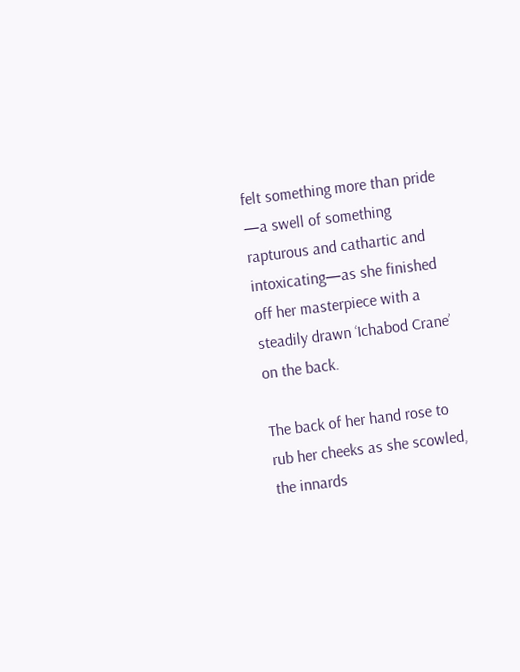felt something more than pride —a swell of something rapturous and cathartic and intoxicating—as she finished off her masterpiece with a steadily drawn ‘Ichabod Crane’ on the back.

The back of her hand rose to rub her cheeks as she scowled, the innards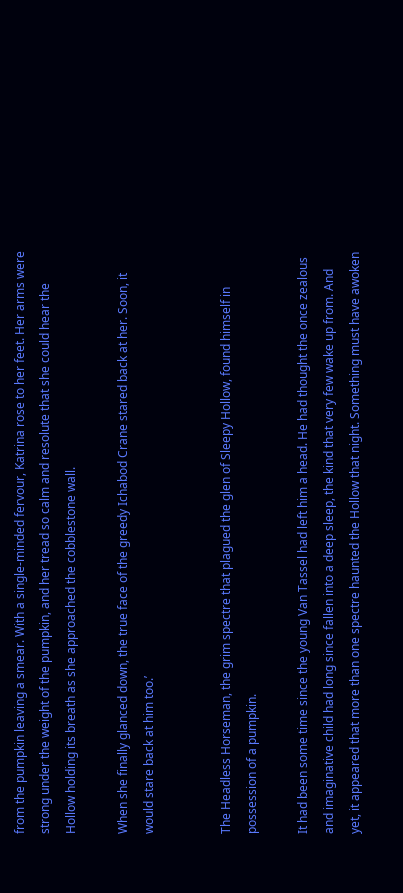from the pumpkin leaving a smear. With a single-minded fervour, Katrina rose to her feet. Her arms were strong under the weight of the pumpkin, and her tread so calm and resolute that she could hear the Hollow holding its breath as she approached the cobblestone wall.

When she finally glanced down, the true face of the greedy Ichabod Crane stared back at her. Soon, it would stare back at him too.’


The Headless Horseman, the grim spectre that plagued the glen of Sleepy Hollow, found himself in possession of a pumpkin.

It had been some time since the young Van Tassel had left him a head. He had thought the once zealous and imaginative child had long since fallen into a deep sleep, the kind that very few wake up from. And yet, it appeared that more than one spectre haunted the Hollow that night. Something must have awoken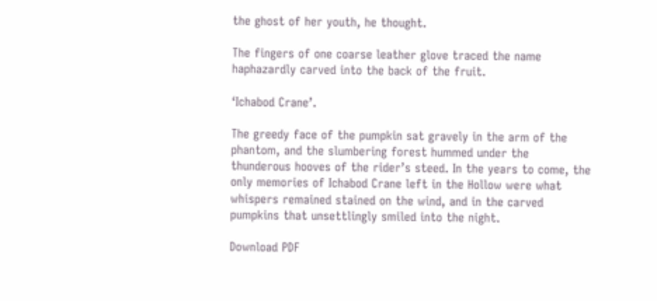the ghost of her youth, he thought.

The fingers of one coarse leather glove traced the name haphazardly carved into the back of the fruit.

‘Ichabod Crane’.

The greedy face of the pumpkin sat gravely in the arm of the phantom, and the slumbering forest hummed under the thunderous hooves of the rider’s steed. In the years to come, the only memories of Ichabod Crane left in the Hollow were what whispers remained stained on the wind, and in the carved pumpkins that unsettlingly smiled into the night.

Download PDF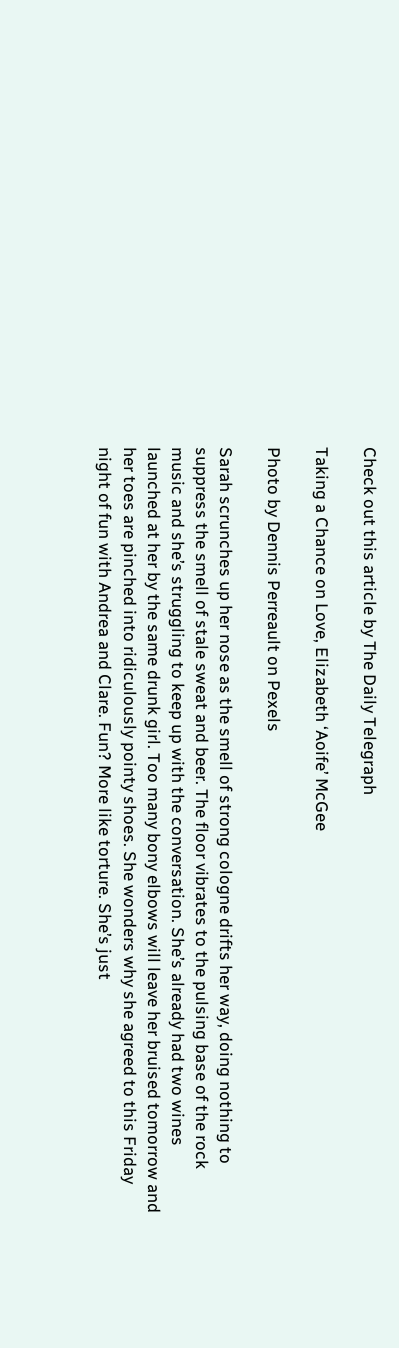Check out this article by The Daily Telegraph

Taking a Chance on Love, Elizabeth ‘Aoife’ McGee

Photo by Dennis Perreault on Pexels

Sarah scrunches up her nose as the smell of strong cologne drifts her way, doing nothing to suppress the smell of stale sweat and beer. The floor vibrates to the pulsing base of the rock music and she’s struggling to keep up with the conversation. She’s already had two wines launched at her by the same drunk girl. Too many bony elbows will leave her bruised tomorrow and her toes are pinched into ridiculously pointy shoes. She wonders why she agreed to this Friday night of fun with Andrea and Clare. Fun? More like torture. She’s just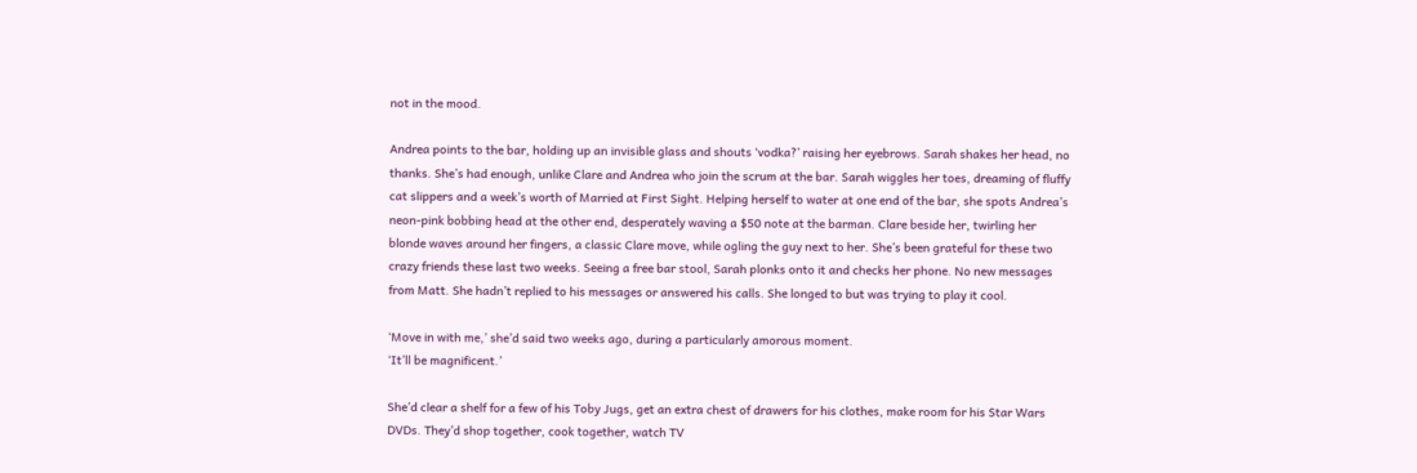not in the mood.

Andrea points to the bar, holding up an invisible glass and shouts ‘vodka?’ raising her eyebrows. Sarah shakes her head, no thanks. She’s had enough, unlike Clare and Andrea who join the scrum at the bar. Sarah wiggles her toes, dreaming of fluffy cat slippers and a week’s worth of Married at First Sight. Helping herself to water at one end of the bar, she spots Andrea’s neon-pink bobbing head at the other end, desperately waving a $50 note at the barman. Clare beside her, twirling her blonde waves around her fingers, a classic Clare move, while ogling the guy next to her. She’s been grateful for these two crazy friends these last two weeks. Seeing a free bar stool, Sarah plonks onto it and checks her phone. No new messages from Matt. She hadn’t replied to his messages or answered his calls. She longed to but was trying to play it cool.

‘Move in with me,’ she’d said two weeks ago, during a particularly amorous moment.
‘It’ll be magnificent.’

She’d clear a shelf for a few of his Toby Jugs, get an extra chest of drawers for his clothes, make room for his Star Wars DVDs. They’d shop together, cook together, watch TV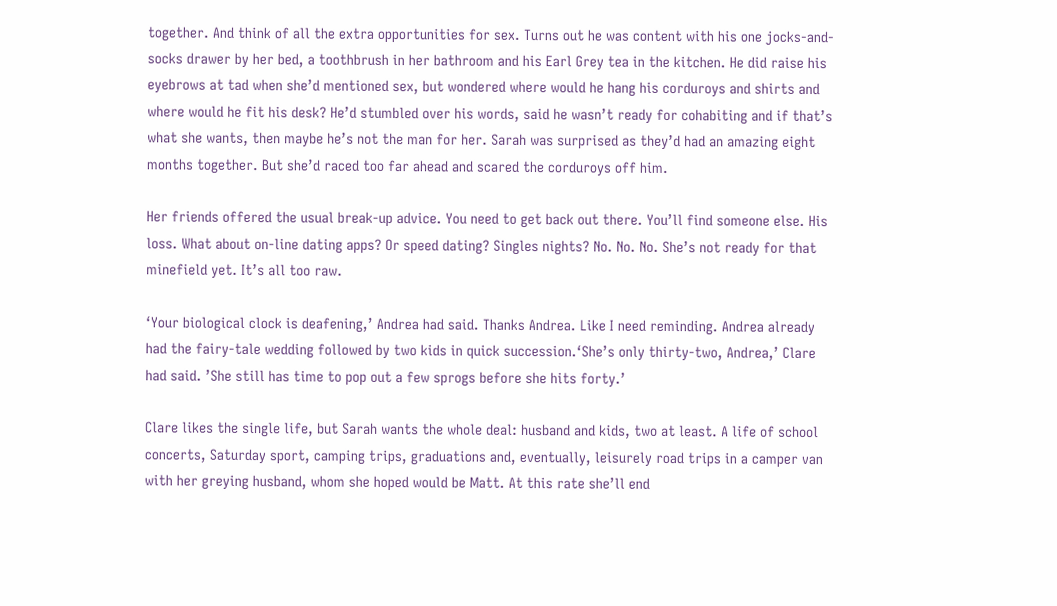together. And think of all the extra opportunities for sex. Turns out he was content with his one jocks-and-socks drawer by her bed, a toothbrush in her bathroom and his Earl Grey tea in the kitchen. He did raise his eyebrows at tad when she’d mentioned sex, but wondered where would he hang his corduroys and shirts and where would he fit his desk? He’d stumbled over his words, said he wasn’t ready for cohabiting and if that’s what she wants, then maybe he’s not the man for her. Sarah was surprised as they’d had an amazing eight months together. But she’d raced too far ahead and scared the corduroys off him.

Her friends offered the usual break-up advice. You need to get back out there. You’ll find someone else. His loss. What about on-line dating apps? Or speed dating? Singles nights? No. No. No. She’s not ready for that minefield yet. It’s all too raw.

‘Your biological clock is deafening,’ Andrea had said. Thanks Andrea. Like I need reminding. Andrea already had the fairy-tale wedding followed by two kids in quick succession.‘She’s only thirty-two, Andrea,’ Clare had said. ’She still has time to pop out a few sprogs before she hits forty.’

Clare likes the single life, but Sarah wants the whole deal: husband and kids, two at least. A life of school concerts, Saturday sport, camping trips, graduations and, eventually, leisurely road trips in a camper van with her greying husband, whom she hoped would be Matt. At this rate she’ll end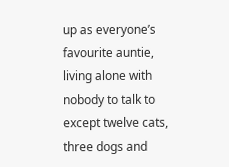up as everyone’s favourite auntie, living alone with nobody to talk to except twelve cats, three dogs and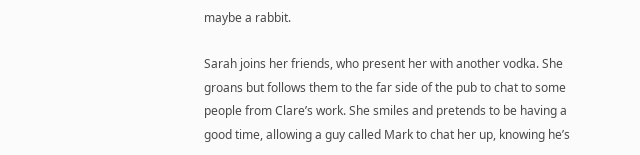maybe a rabbit.

Sarah joins her friends, who present her with another vodka. She groans but follows them to the far side of the pub to chat to some people from Clare’s work. She smiles and pretends to be having a good time, allowing a guy called Mark to chat her up, knowing he’s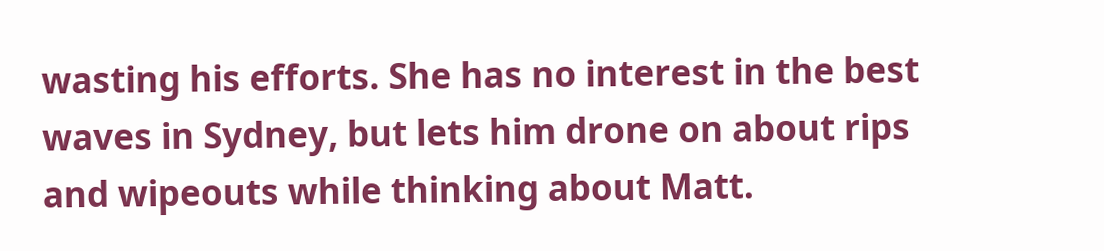wasting his efforts. She has no interest in the best waves in Sydney, but lets him drone on about rips and wipeouts while thinking about Matt.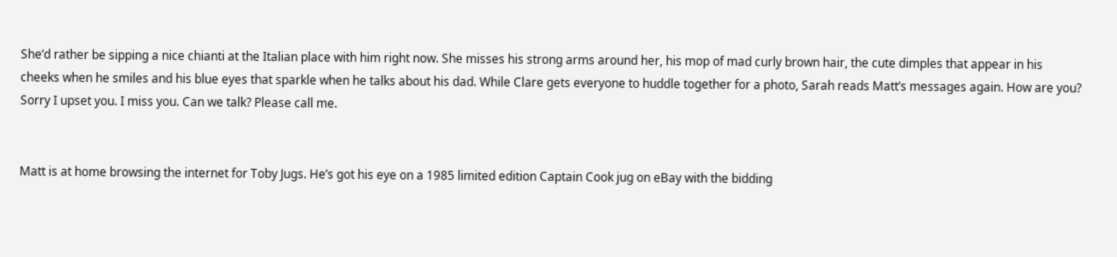She’d rather be sipping a nice chianti at the Italian place with him right now. She misses his strong arms around her, his mop of mad curly brown hair, the cute dimples that appear in his cheeks when he smiles and his blue eyes that sparkle when he talks about his dad. While Clare gets everyone to huddle together for a photo, Sarah reads Matt’s messages again. How are you? Sorry I upset you. I miss you. Can we talk? Please call me.


Matt is at home browsing the internet for Toby Jugs. He’s got his eye on a 1985 limited edition Captain Cook jug on eBay with the bidding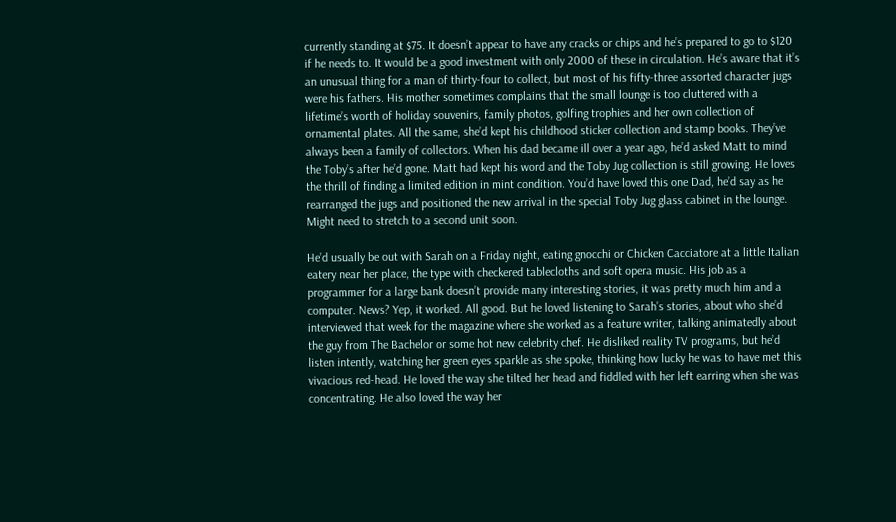currently standing at $75. It doesn’t appear to have any cracks or chips and he’s prepared to go to $120 if he needs to. It would be a good investment with only 2000 of these in circulation. He’s aware that it’s an unusual thing for a man of thirty-four to collect, but most of his fifty-three assorted character jugs were his fathers. His mother sometimes complains that the small lounge is too cluttered with a lifetime’s worth of holiday souvenirs, family photos, golfing trophies and her own collection of ornamental plates. All the same, she’d kept his childhood sticker collection and stamp books. They’ve always been a family of collectors. When his dad became ill over a year ago, he’d asked Matt to mind the Toby’s after he’d gone. Matt had kept his word and the Toby Jug collection is still growing. He loves the thrill of finding a limited edition in mint condition. You’d have loved this one Dad, he’d say as he rearranged the jugs and positioned the new arrival in the special Toby Jug glass cabinet in the lounge. Might need to stretch to a second unit soon.

He’d usually be out with Sarah on a Friday night, eating gnocchi or Chicken Cacciatore at a little Italian eatery near her place, the type with checkered tablecloths and soft opera music. His job as a programmer for a large bank doesn’t provide many interesting stories, it was pretty much him and a computer. News? Yep, it worked. All good. But he loved listening to Sarah’s stories, about who she’d interviewed that week for the magazine where she worked as a feature writer, talking animatedly about the guy from The Bachelor or some hot new celebrity chef. He disliked reality TV programs, but he’d listen intently, watching her green eyes sparkle as she spoke, thinking how lucky he was to have met this vivacious red-head. He loved the way she tilted her head and fiddled with her left earring when she was concentrating. He also loved the way her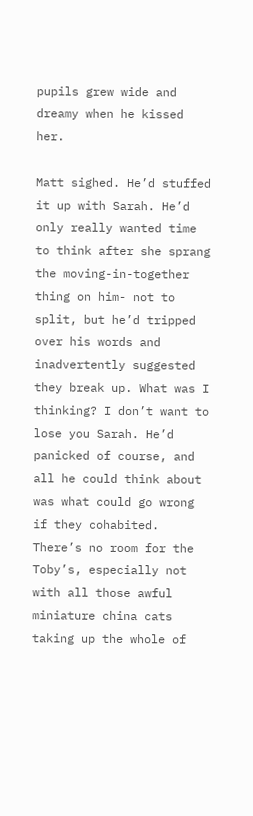pupils grew wide and dreamy when he kissed her.

Matt sighed. He’d stuffed it up with Sarah. He’d only really wanted time to think after she sprang the moving-in-together thing on him- not to split, but he’d tripped over his words and inadvertently suggested they break up. What was I thinking? I don’t want to lose you Sarah. He’d panicked of course, and all he could think about was what could go wrong if they cohabited. There’s no room for the Toby’s, especially not with all those awful miniature china cats taking up the whole of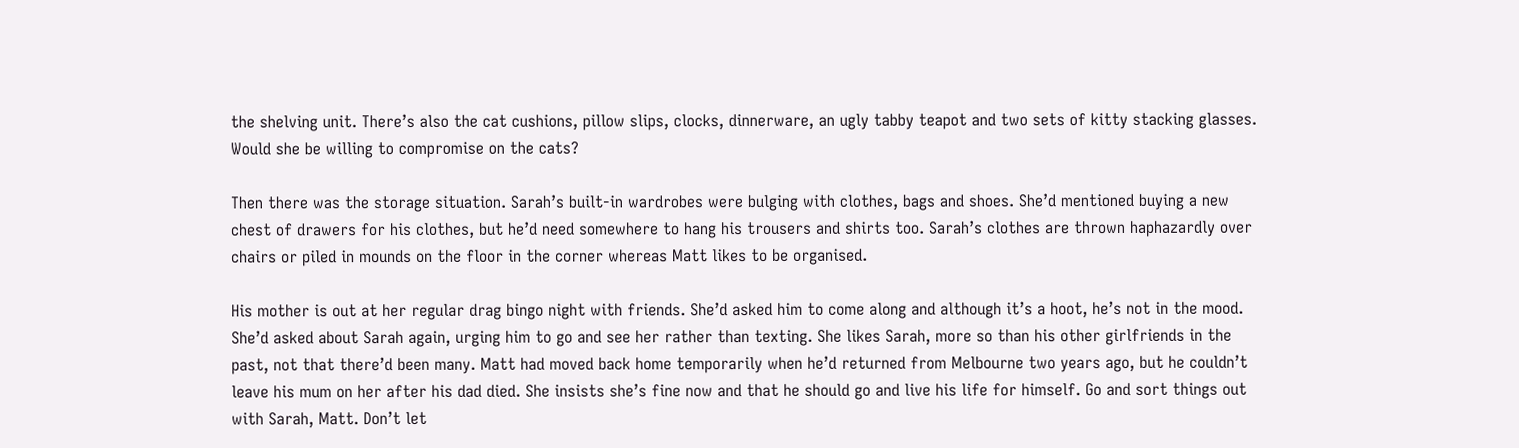the shelving unit. There’s also the cat cushions, pillow slips, clocks, dinnerware, an ugly tabby teapot and two sets of kitty stacking glasses. Would she be willing to compromise on the cats?

Then there was the storage situation. Sarah’s built-in wardrobes were bulging with clothes, bags and shoes. She’d mentioned buying a new chest of drawers for his clothes, but he’d need somewhere to hang his trousers and shirts too. Sarah’s clothes are thrown haphazardly over chairs or piled in mounds on the floor in the corner whereas Matt likes to be organised.

His mother is out at her regular drag bingo night with friends. She’d asked him to come along and although it’s a hoot, he’s not in the mood. She’d asked about Sarah again, urging him to go and see her rather than texting. She likes Sarah, more so than his other girlfriends in the past, not that there’d been many. Matt had moved back home temporarily when he’d returned from Melbourne two years ago, but he couldn’t leave his mum on her after his dad died. She insists she’s fine now and that he should go and live his life for himself. Go and sort things out with Sarah, Matt. Don’t let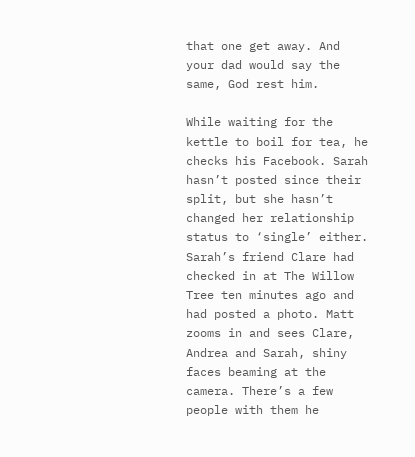that one get away. And your dad would say the same, God rest him.

While waiting for the kettle to boil for tea, he checks his Facebook. Sarah hasn’t posted since their split, but she hasn’t changed her relationship status to ‘single’ either. Sarah’s friend Clare had checked in at The Willow Tree ten minutes ago and had posted a photo. Matt zooms in and sees Clare, Andrea and Sarah, shiny faces beaming at the camera. There’s a few people with them he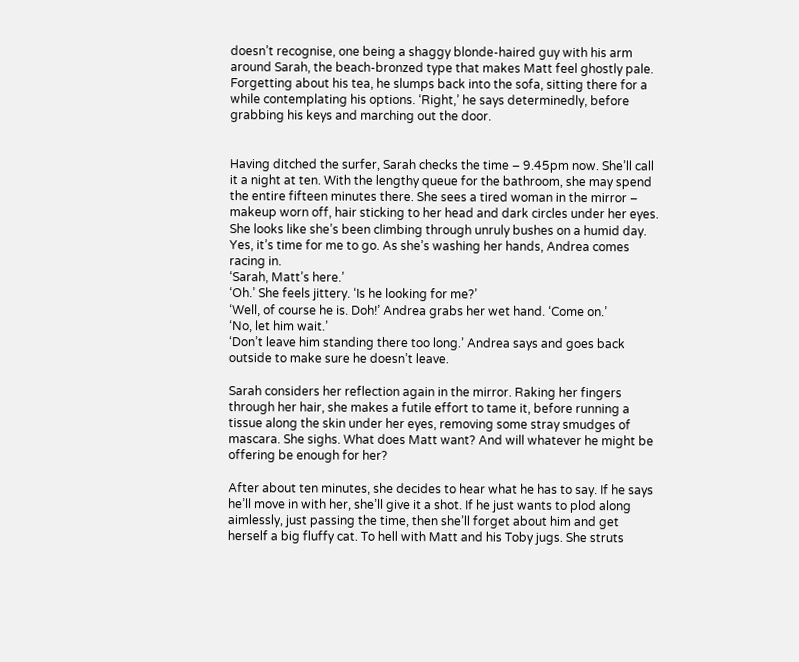doesn’t recognise, one being a shaggy blonde-haired guy with his arm around Sarah, the beach-bronzed type that makes Matt feel ghostly pale. Forgetting about his tea, he slumps back into the sofa, sitting there for a while contemplating his options. ‘Right,’ he says determinedly, before grabbing his keys and marching out the door.


Having ditched the surfer, Sarah checks the time – 9.45pm now. She’ll call it a night at ten. With the lengthy queue for the bathroom, she may spend the entire fifteen minutes there. She sees a tired woman in the mirror – makeup worn off, hair sticking to her head and dark circles under her eyes. She looks like she’s been climbing through unruly bushes on a humid day. Yes, it’s time for me to go. As she’s washing her hands, Andrea comes racing in.
‘Sarah, Matt’s here.’
‘Oh.’ She feels jittery. ‘Is he looking for me?’
‘Well, of course he is. Doh!’ Andrea grabs her wet hand. ‘Come on.’
‘No, let him wait.’
‘Don’t leave him standing there too long.’ Andrea says and goes back outside to make sure he doesn’t leave.

Sarah considers her reflection again in the mirror. Raking her fingers through her hair, she makes a futile effort to tame it, before running a tissue along the skin under her eyes, removing some stray smudges of mascara. She sighs. What does Matt want? And will whatever he might be offering be enough for her?

After about ten minutes, she decides to hear what he has to say. If he says he’ll move in with her, she’ll give it a shot. If he just wants to plod along aimlessly, just passing the time, then she’ll forget about him and get herself a big fluffy cat. To hell with Matt and his Toby jugs. She struts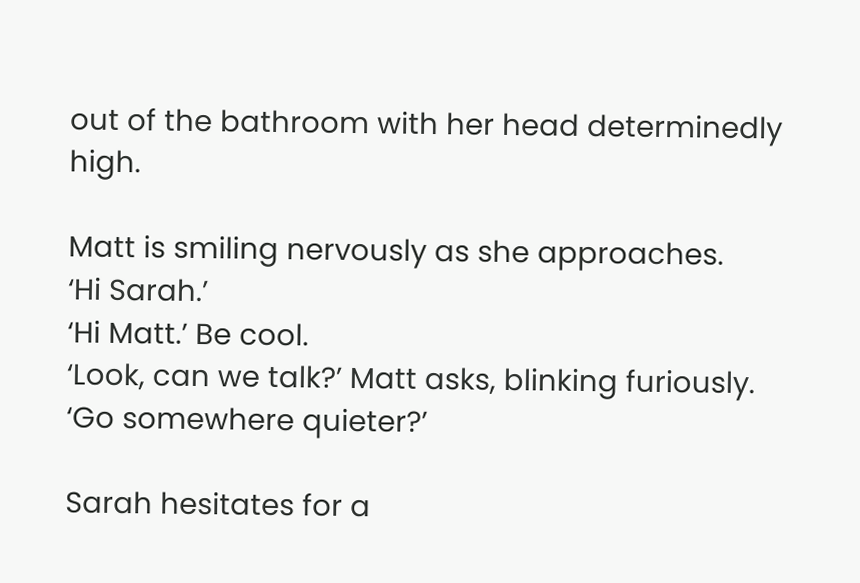out of the bathroom with her head determinedly high.

Matt is smiling nervously as she approaches.
‘Hi Sarah.’
‘Hi Matt.’ Be cool.
‘Look, can we talk?’ Matt asks, blinking furiously. ‘Go somewhere quieter?’

Sarah hesitates for a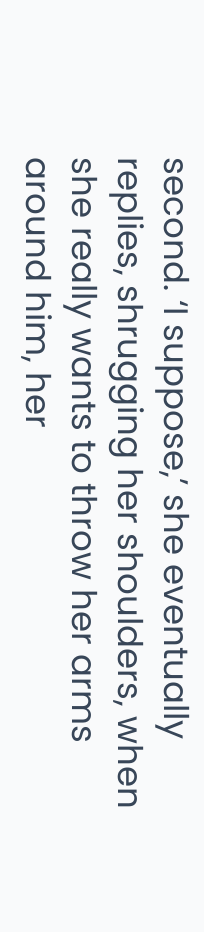second. ‘I suppose,’ she eventually replies, shrugging her shoulders, when she really wants to throw her arms around him, her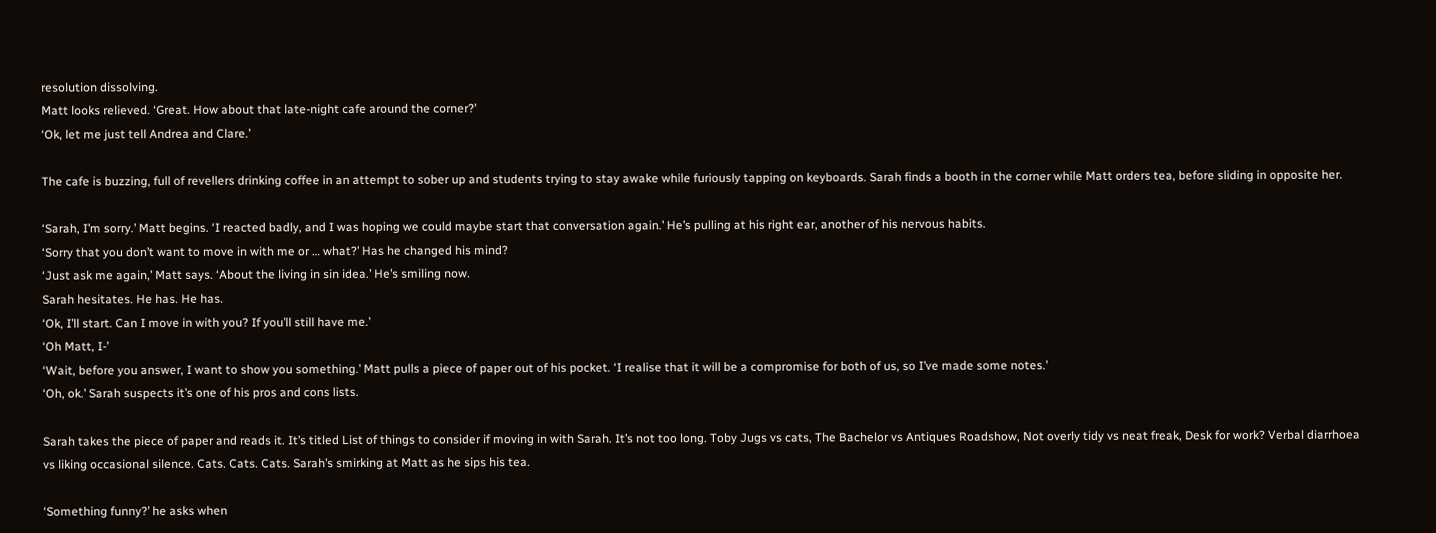resolution dissolving.
Matt looks relieved. ‘Great. How about that late-night cafe around the corner?’
‘Ok, let me just tell Andrea and Clare.’

The cafe is buzzing, full of revellers drinking coffee in an attempt to sober up and students trying to stay awake while furiously tapping on keyboards. Sarah finds a booth in the corner while Matt orders tea, before sliding in opposite her.

‘Sarah, I’m sorry.’ Matt begins. ‘I reacted badly, and I was hoping we could maybe start that conversation again.’ He’s pulling at his right ear, another of his nervous habits.
‘Sorry that you don’t want to move in with me or … what?’ Has he changed his mind?
‘Just ask me again,’ Matt says. ‘About the living in sin idea.’ He’s smiling now.
Sarah hesitates. He has. He has.
‘Ok, I’ll start. Can I move in with you? If you’ll still have me.’
‘Oh Matt, I-’
‘Wait, before you answer, I want to show you something.’ Matt pulls a piece of paper out of his pocket. ‘I realise that it will be a compromise for both of us, so I’ve made some notes.’
‘Oh, ok.’ Sarah suspects it’s one of his pros and cons lists.

Sarah takes the piece of paper and reads it. It’s titled List of things to consider if moving in with Sarah. It’s not too long. Toby Jugs vs cats, The Bachelor vs Antiques Roadshow, Not overly tidy vs neat freak, Desk for work? Verbal diarrhoea vs liking occasional silence. Cats. Cats. Cats. Sarah’s smirking at Matt as he sips his tea.

‘Something funny?’ he asks when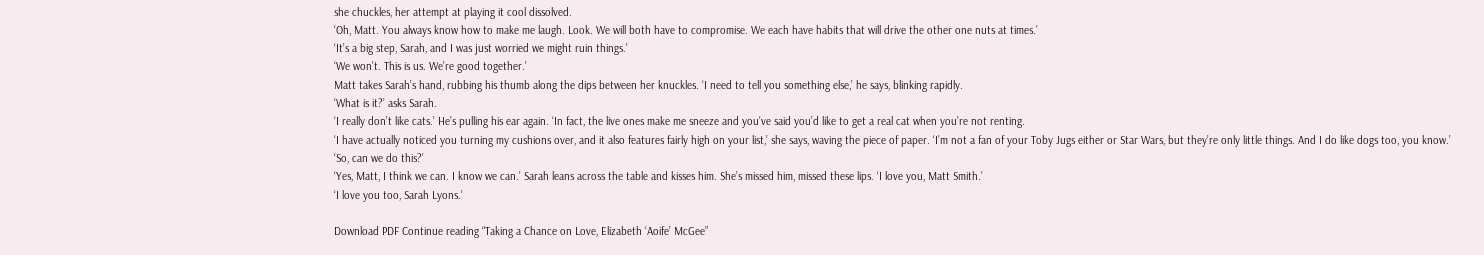she chuckles, her attempt at playing it cool dissolved.
‘Oh, Matt. You always know how to make me laugh. Look. We will both have to compromise. We each have habits that will drive the other one nuts at times.’
‘It’s a big step, Sarah, and I was just worried we might ruin things.’
‘We won’t. This is us. We’re good together.’
Matt takes Sarah’s hand, rubbing his thumb along the dips between her knuckles. ‘I need to tell you something else,’ he says, blinking rapidly.
‘What is it?’ asks Sarah.
‘I really don’t like cats.’ He’s pulling his ear again. ‘In fact, the live ones make me sneeze and you’ve said you’d like to get a real cat when you’re not renting.
‘I have actually noticed you turning my cushions over, and it also features fairly high on your list,’ she says, waving the piece of paper. ‘I’m not a fan of your Toby Jugs either or Star Wars, but they’re only little things. And I do like dogs too, you know.’
‘So, can we do this?’
‘Yes, Matt, I think we can. I know we can.’ Sarah leans across the table and kisses him. She’s missed him, missed these lips. ‘I love you, Matt Smith.’
‘I love you too, Sarah Lyons.’

Download PDF Continue reading “Taking a Chance on Love, Elizabeth ‘Aoife’ McGee”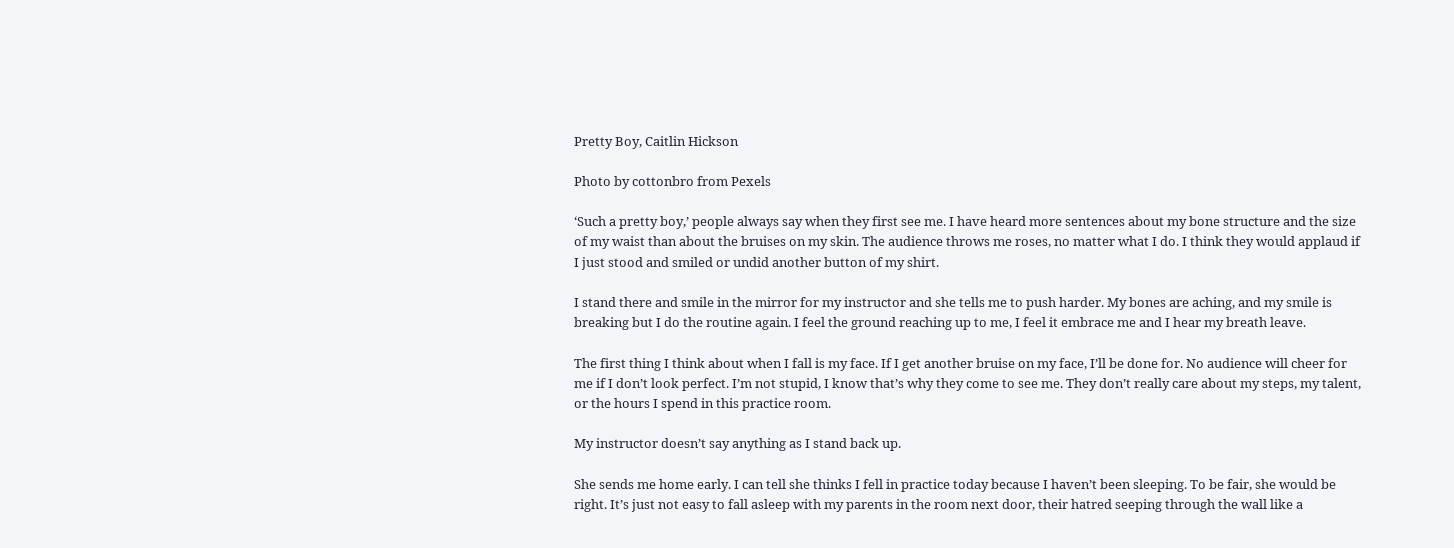Pretty Boy, Caitlin Hickson

Photo by cottonbro from Pexels

‘Such a pretty boy,’ people always say when they first see me. I have heard more sentences about my bone structure and the size of my waist than about the bruises on my skin. The audience throws me roses, no matter what I do. I think they would applaud if I just stood and smiled or undid another button of my shirt.

I stand there and smile in the mirror for my instructor and she tells me to push harder. My bones are aching, and my smile is breaking but I do the routine again. I feel the ground reaching up to me, I feel it embrace me and I hear my breath leave.

The first thing I think about when I fall is my face. If I get another bruise on my face, I’ll be done for. No audience will cheer for me if I don’t look perfect. I’m not stupid, I know that’s why they come to see me. They don’t really care about my steps, my talent, or the hours I spend in this practice room.

My instructor doesn’t say anything as I stand back up.

She sends me home early. I can tell she thinks I fell in practice today because I haven’t been sleeping. To be fair, she would be right. It’s just not easy to fall asleep with my parents in the room next door, their hatred seeping through the wall like a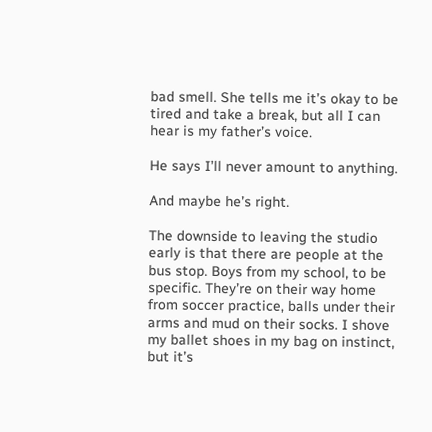bad smell. She tells me it’s okay to be tired and take a break, but all I can hear is my father’s voice.

He says I’ll never amount to anything.

And maybe he’s right.

The downside to leaving the studio early is that there are people at the bus stop. Boys from my school, to be specific. They’re on their way home from soccer practice, balls under their arms and mud on their socks. I shove my ballet shoes in my bag on instinct, but it’s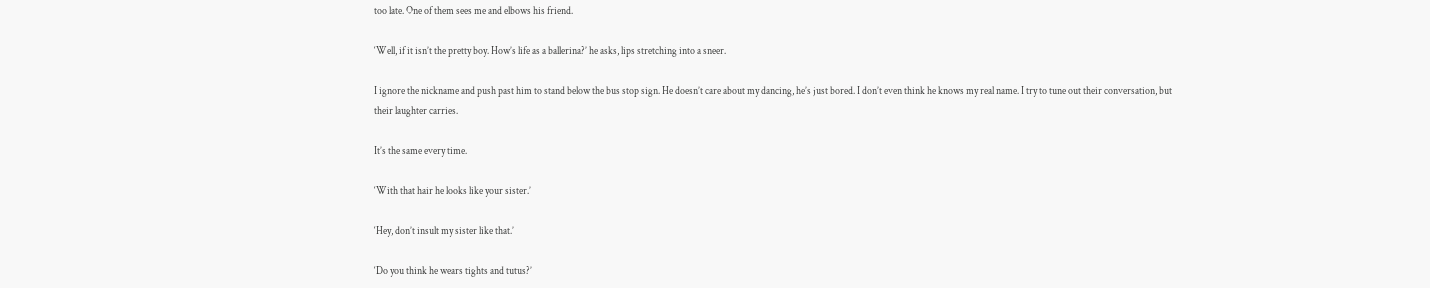too late. One of them sees me and elbows his friend.

‘Well, if it isn’t the pretty boy. How’s life as a ballerina?’ he asks, lips stretching into a sneer.

I ignore the nickname and push past him to stand below the bus stop sign. He doesn’t care about my dancing, he’s just bored. I don’t even think he knows my real name. I try to tune out their conversation, but their laughter carries.

It’s the same every time.

‘With that hair he looks like your sister.’

‘Hey, don’t insult my sister like that.’

‘Do you think he wears tights and tutus?’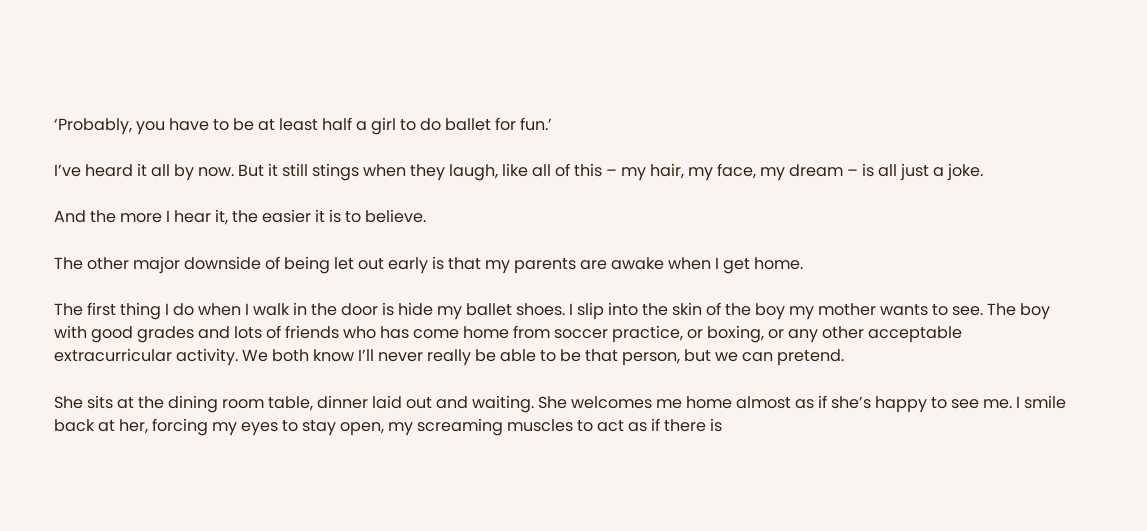‘Probably, you have to be at least half a girl to do ballet for fun.’

I’ve heard it all by now. But it still stings when they laugh, like all of this – my hair, my face, my dream – is all just a joke.

And the more I hear it, the easier it is to believe.

The other major downside of being let out early is that my parents are awake when I get home.

The first thing I do when I walk in the door is hide my ballet shoes. I slip into the skin of the boy my mother wants to see. The boy with good grades and lots of friends who has come home from soccer practice, or boxing, or any other acceptable extracurricular activity. We both know I’ll never really be able to be that person, but we can pretend.

She sits at the dining room table, dinner laid out and waiting. She welcomes me home almost as if she’s happy to see me. I smile back at her, forcing my eyes to stay open, my screaming muscles to act as if there is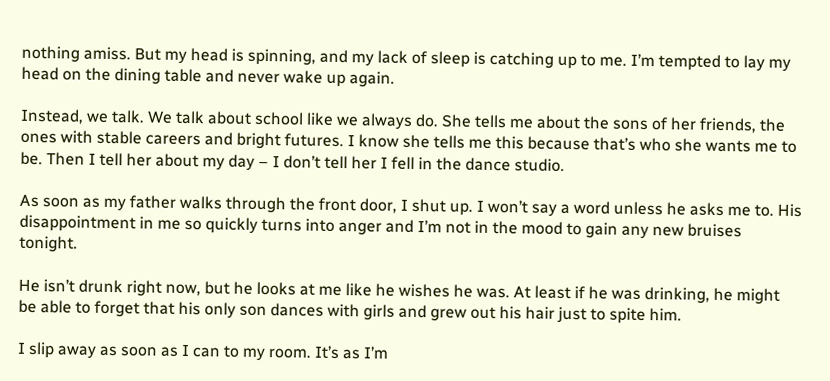nothing amiss. But my head is spinning, and my lack of sleep is catching up to me. I’m tempted to lay my head on the dining table and never wake up again.

Instead, we talk. We talk about school like we always do. She tells me about the sons of her friends, the ones with stable careers and bright futures. I know she tells me this because that’s who she wants me to be. Then I tell her about my day – I don’t tell her I fell in the dance studio.

As soon as my father walks through the front door, I shut up. I won’t say a word unless he asks me to. His disappointment in me so quickly turns into anger and I’m not in the mood to gain any new bruises tonight.

He isn’t drunk right now, but he looks at me like he wishes he was. At least if he was drinking, he might be able to forget that his only son dances with girls and grew out his hair just to spite him.

I slip away as soon as I can to my room. It’s as I’m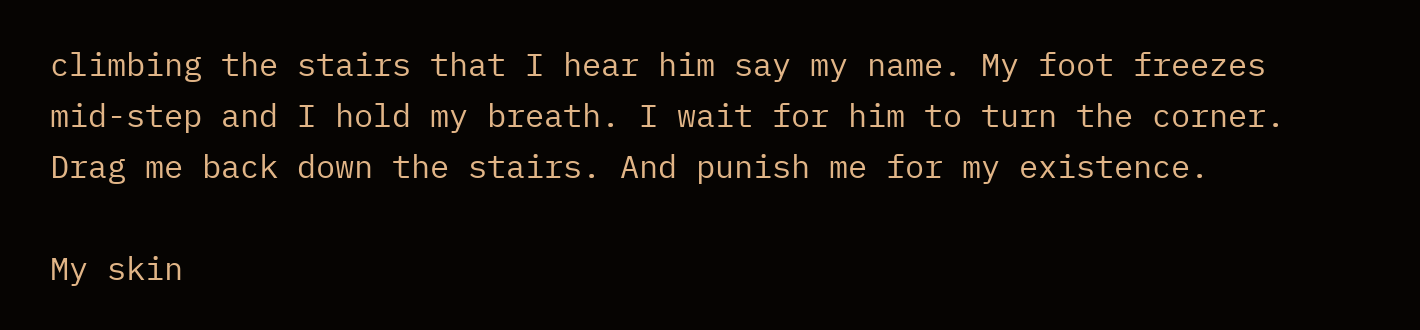climbing the stairs that I hear him say my name. My foot freezes mid-step and I hold my breath. I wait for him to turn the corner. Drag me back down the stairs. And punish me for my existence.

My skin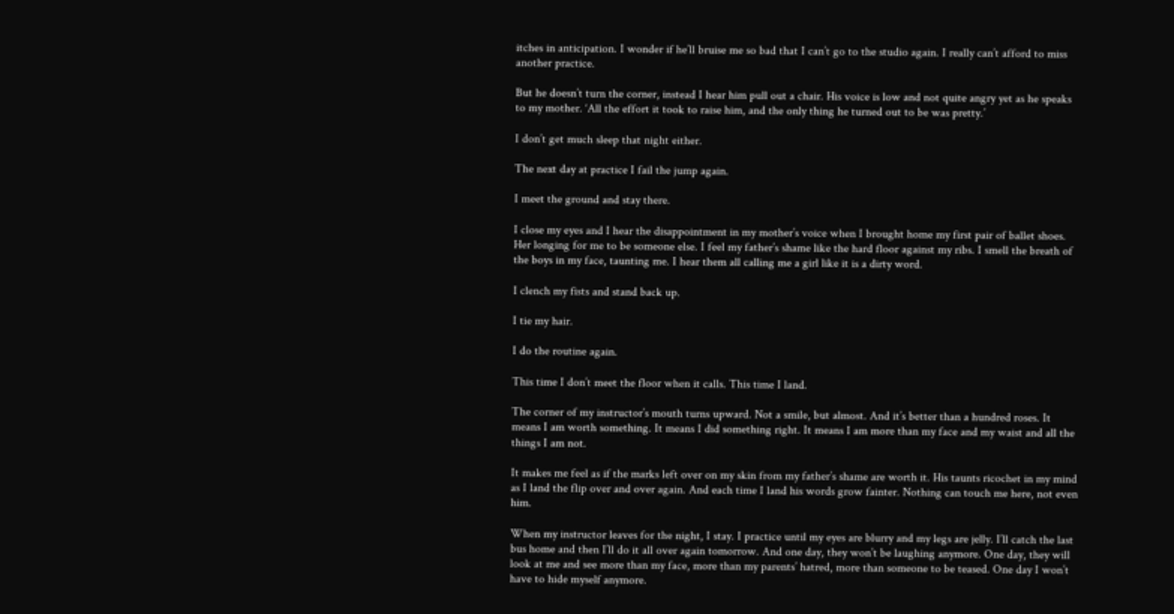itches in anticipation. I wonder if he’ll bruise me so bad that I can’t go to the studio again. I really can’t afford to miss another practice.

But he doesn’t turn the corner, instead I hear him pull out a chair. His voice is low and not quite angry yet as he speaks to my mother. ‘All the effort it took to raise him, and the only thing he turned out to be was pretty.’

I don’t get much sleep that night either.

The next day at practice I fail the jump again.

I meet the ground and stay there.

I close my eyes and I hear the disappointment in my mother’s voice when I brought home my first pair of ballet shoes. Her longing for me to be someone else. I feel my father’s shame like the hard floor against my ribs. I smell the breath of the boys in my face, taunting me. I hear them all calling me a girl like it is a dirty word.

I clench my fists and stand back up.

I tie my hair.

I do the routine again.

This time I don’t meet the floor when it calls. This time I land.

The corner of my instructor’s mouth turns upward. Not a smile, but almost. And it’s better than a hundred roses. It means I am worth something. It means I did something right. It means I am more than my face and my waist and all the things I am not.

It makes me feel as if the marks left over on my skin from my father’s shame are worth it. His taunts ricochet in my mind as I land the flip over and over again. And each time I land his words grow fainter. Nothing can touch me here, not even him.

When my instructor leaves for the night, I stay. I practice until my eyes are blurry and my legs are jelly. I’ll catch the last bus home and then I’ll do it all over again tomorrow. And one day, they won’t be laughing anymore. One day, they will look at me and see more than my face, more than my parents’ hatred, more than someone to be teased. One day I won’t have to hide myself anymore.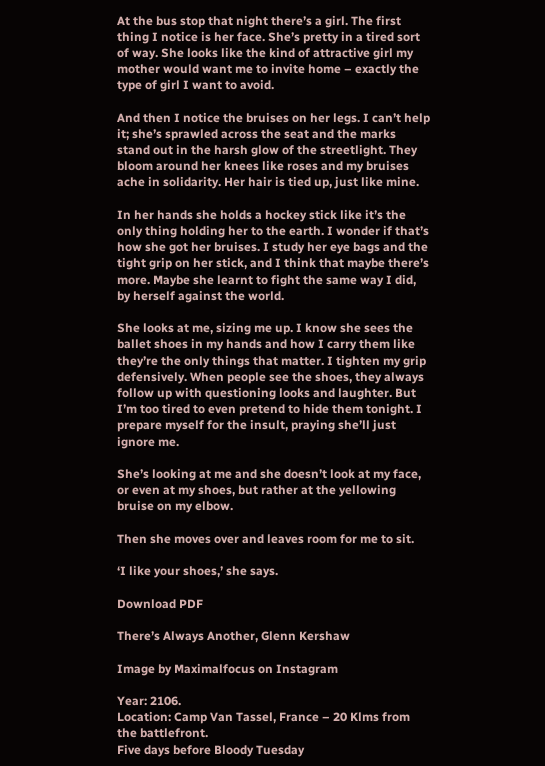At the bus stop that night there’s a girl. The first thing I notice is her face. She’s pretty in a tired sort of way. She looks like the kind of attractive girl my mother would want me to invite home – exactly the type of girl I want to avoid.

And then I notice the bruises on her legs. I can’t help it; she’s sprawled across the seat and the marks stand out in the harsh glow of the streetlight. They bloom around her knees like roses and my bruises ache in solidarity. Her hair is tied up, just like mine.

In her hands she holds a hockey stick like it’s the only thing holding her to the earth. I wonder if that’s how she got her bruises. I study her eye bags and the tight grip on her stick, and I think that maybe there’s more. Maybe she learnt to fight the same way I did, by herself against the world.

She looks at me, sizing me up. I know she sees the ballet shoes in my hands and how I carry them like they’re the only things that matter. I tighten my grip defensively. When people see the shoes, they always follow up with questioning looks and laughter. But I’m too tired to even pretend to hide them tonight. I prepare myself for the insult, praying she’ll just ignore me.

She’s looking at me and she doesn’t look at my face, or even at my shoes, but rather at the yellowing bruise on my elbow.

Then she moves over and leaves room for me to sit.

‘I like your shoes,’ she says.

Download PDF

There’s Always Another, Glenn Kershaw

Image by Maximalfocus on Instagram

Year: 2106.
Location: Camp Van Tassel, France – 20 Klms from the battlefront.
Five days before Bloody Tuesday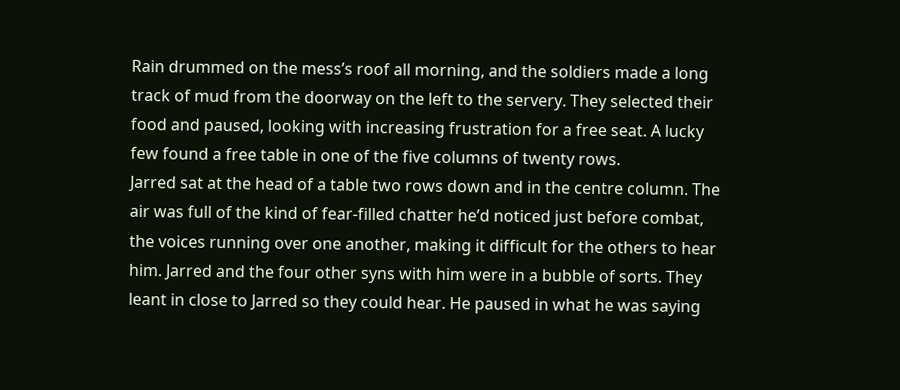Rain drummed on the mess’s roof all morning, and the soldiers made a long track of mud from the doorway on the left to the servery. They selected their food and paused, looking with increasing frustration for a free seat. A lucky few found a free table in one of the five columns of twenty rows.
Jarred sat at the head of a table two rows down and in the centre column. The air was full of the kind of fear-filled chatter he’d noticed just before combat, the voices running over one another, making it difficult for the others to hear him. Jarred and the four other syns with him were in a bubble of sorts. They leant in close to Jarred so they could hear. He paused in what he was saying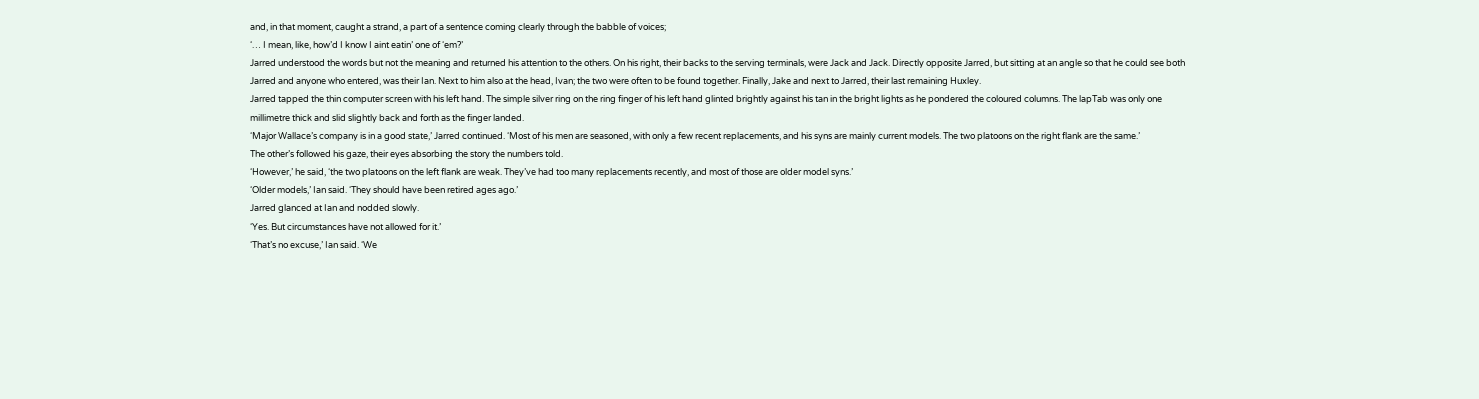and, in that moment, caught a strand, a part of a sentence coming clearly through the babble of voices;
‘… I mean, like, how’d I know I aint eatin’ one of ‘em?’
Jarred understood the words but not the meaning and returned his attention to the others. On his right, their backs to the serving terminals, were Jack and Jack. Directly opposite Jarred, but sitting at an angle so that he could see both Jarred and anyone who entered, was their Ian. Next to him also at the head, Ivan; the two were often to be found together. Finally, Jake and next to Jarred, their last remaining Huxley.
Jarred tapped the thin computer screen with his left hand. The simple silver ring on the ring finger of his left hand glinted brightly against his tan in the bright lights as he pondered the coloured columns. The lapTab was only one millimetre thick and slid slightly back and forth as the finger landed.
‘Major Wallace’s company is in a good state,’ Jarred continued. ‘Most of his men are seasoned, with only a few recent replacements, and his syns are mainly current models. The two platoons on the right flank are the same.’
The other’s followed his gaze, their eyes absorbing the story the numbers told.
‘However,’ he said, ‘the two platoons on the left flank are weak. They’ve had too many replacements recently, and most of those are older model syns.’
‘Older models,’ Ian said. ‘They should have been retired ages ago.’
Jarred glanced at Ian and nodded slowly.
‘Yes. But circumstances have not allowed for it.’
‘That’s no excuse,’ Ian said. ‘We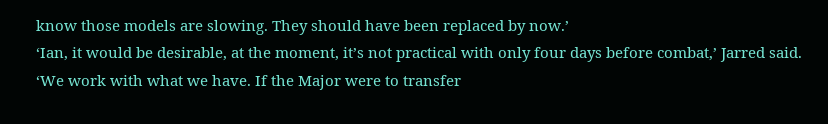know those models are slowing. They should have been replaced by now.’
‘Ian, it would be desirable, at the moment, it’s not practical with only four days before combat,’ Jarred said. ‘We work with what we have. If the Major were to transfer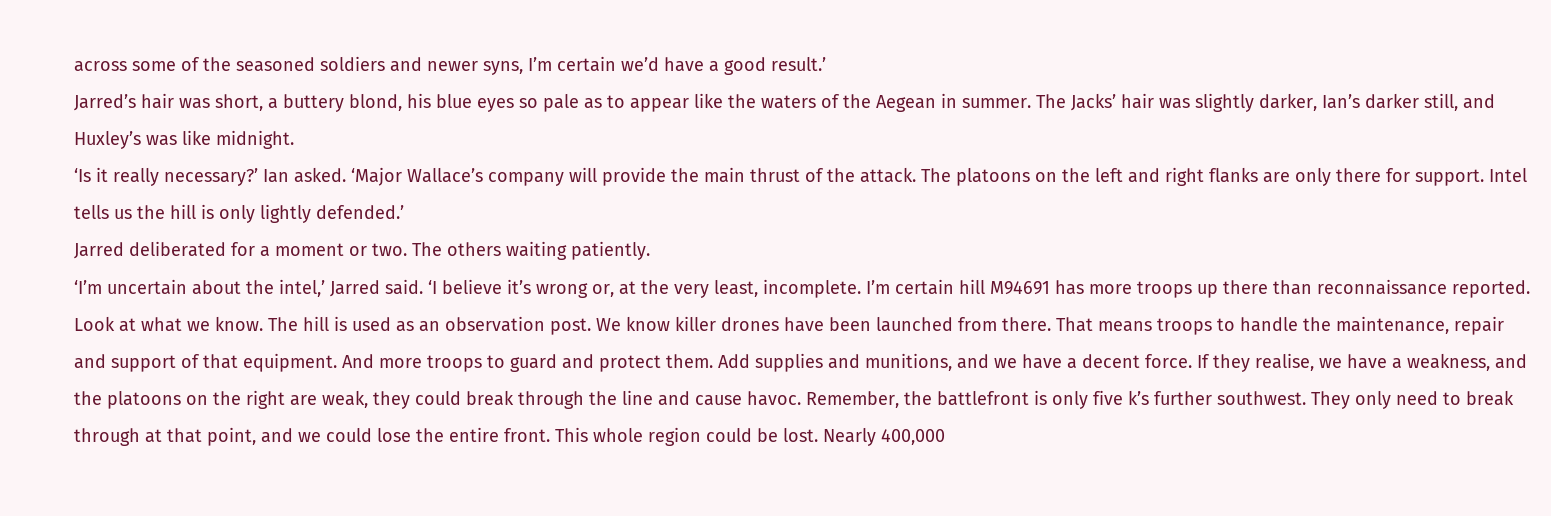across some of the seasoned soldiers and newer syns, I’m certain we’d have a good result.’
Jarred’s hair was short, a buttery blond, his blue eyes so pale as to appear like the waters of the Aegean in summer. The Jacks’ hair was slightly darker, Ian’s darker still, and Huxley’s was like midnight.
‘Is it really necessary?’ Ian asked. ‘Major Wallace’s company will provide the main thrust of the attack. The platoons on the left and right flanks are only there for support. Intel tells us the hill is only lightly defended.’
Jarred deliberated for a moment or two. The others waiting patiently.
‘I’m uncertain about the intel,’ Jarred said. ‘I believe it’s wrong or, at the very least, incomplete. I’m certain hill M94691 has more troops up there than reconnaissance reported. Look at what we know. The hill is used as an observation post. We know killer drones have been launched from there. That means troops to handle the maintenance, repair and support of that equipment. And more troops to guard and protect them. Add supplies and munitions, and we have a decent force. If they realise, we have a weakness, and the platoons on the right are weak, they could break through the line and cause havoc. Remember, the battlefront is only five k’s further southwest. They only need to break through at that point, and we could lose the entire front. This whole region could be lost. Nearly 400,000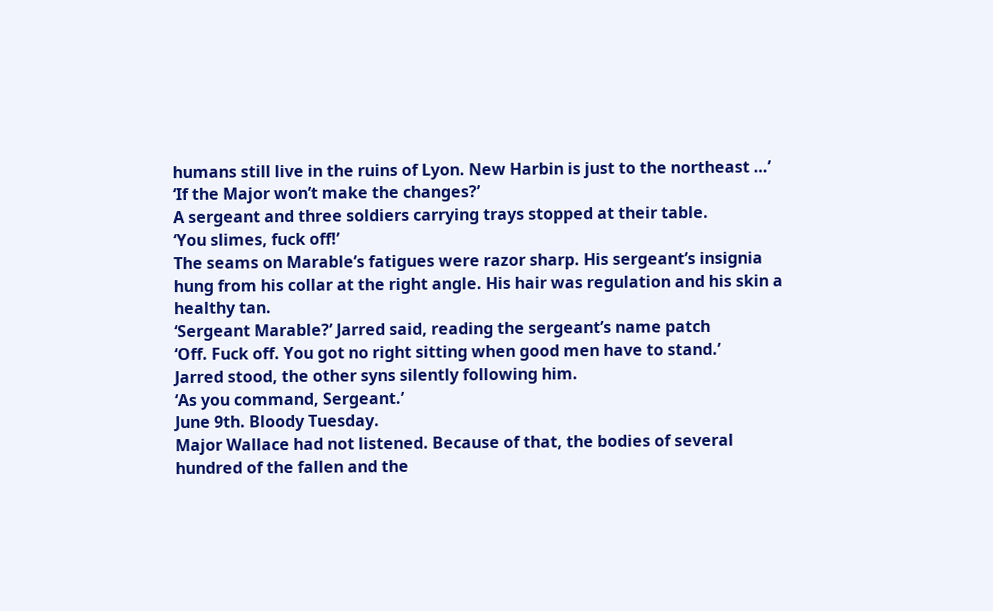humans still live in the ruins of Lyon. New Harbin is just to the northeast …’
‘If the Major won’t make the changes?’
A sergeant and three soldiers carrying trays stopped at their table.
‘You slimes, fuck off!’
The seams on Marable’s fatigues were razor sharp. His sergeant’s insignia hung from his collar at the right angle. His hair was regulation and his skin a healthy tan.
‘Sergeant Marable?’ Jarred said, reading the sergeant’s name patch
‘Off. Fuck off. You got no right sitting when good men have to stand.’
Jarred stood, the other syns silently following him.
‘As you command, Sergeant.’
June 9th. Bloody Tuesday.
Major Wallace had not listened. Because of that, the bodies of several hundred of the fallen and the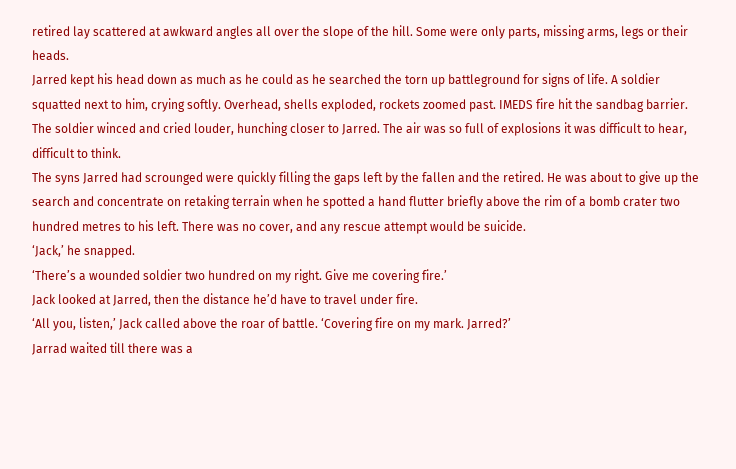retired lay scattered at awkward angles all over the slope of the hill. Some were only parts, missing arms, legs or their heads.
Jarred kept his head down as much as he could as he searched the torn up battleground for signs of life. A soldier squatted next to him, crying softly. Overhead, shells exploded, rockets zoomed past. IMEDS fire hit the sandbag barrier. The soldier winced and cried louder, hunching closer to Jarred. The air was so full of explosions it was difficult to hear, difficult to think.
The syns Jarred had scrounged were quickly filling the gaps left by the fallen and the retired. He was about to give up the search and concentrate on retaking terrain when he spotted a hand flutter briefly above the rim of a bomb crater two hundred metres to his left. There was no cover, and any rescue attempt would be suicide.
‘Jack,’ he snapped.
‘There’s a wounded soldier two hundred on my right. Give me covering fire.’
Jack looked at Jarred, then the distance he’d have to travel under fire.
‘All you, listen,’ Jack called above the roar of battle. ‘Covering fire on my mark. Jarred?’
Jarrad waited till there was a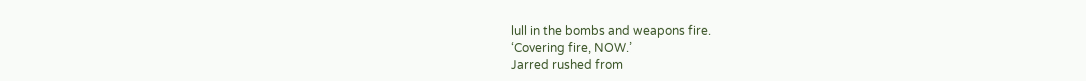lull in the bombs and weapons fire.
‘Covering fire, NOW.’
Jarred rushed from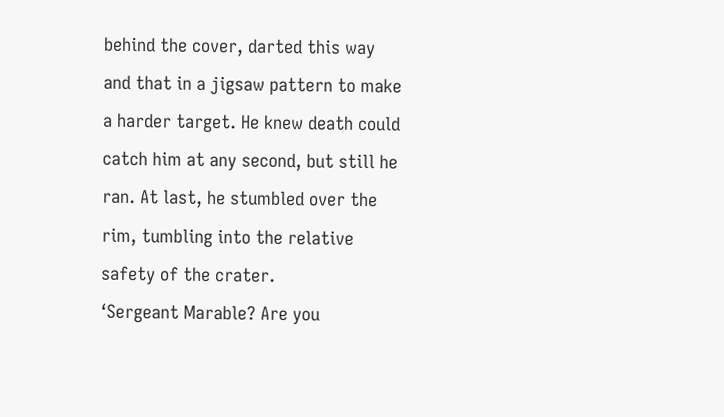behind the cover, darted this way and that in a jigsaw pattern to make a harder target. He knew death could catch him at any second, but still he ran. At last, he stumbled over the rim, tumbling into the relative safety of the crater.
‘Sergeant Marable? Are you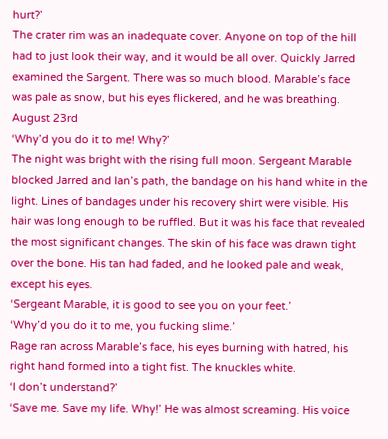hurt?’
The crater rim was an inadequate cover. Anyone on top of the hill had to just look their way, and it would be all over. Quickly Jarred examined the Sargent. There was so much blood. Marable’s face was pale as snow, but his eyes flickered, and he was breathing.
August 23rd
‘Why’d you do it to me! Why?’
The night was bright with the rising full moon. Sergeant Marable blocked Jarred and Ian’s path, the bandage on his hand white in the light. Lines of bandages under his recovery shirt were visible. His hair was long enough to be ruffled. But it was his face that revealed the most significant changes. The skin of his face was drawn tight over the bone. His tan had faded, and he looked pale and weak, except his eyes.
‘Sergeant Marable, it is good to see you on your feet.’
‘Why’d you do it to me, you fucking slime.’
Rage ran across Marable’s face, his eyes burning with hatred, his right hand formed into a tight fist. The knuckles white.
‘I don’t understand?’
‘Save me. Save my life. Why!’ He was almost screaming. His voice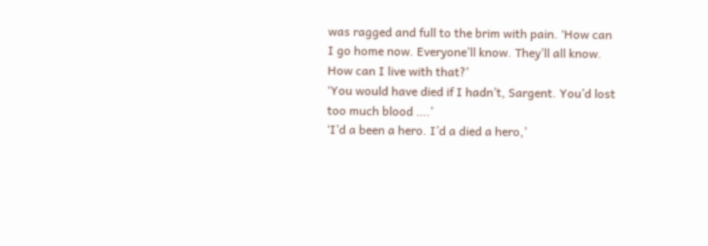was ragged and full to the brim with pain. ‘How can I go home now. Everyone’ll know. They’ll all know. How can I live with that?’
‘You would have died if I hadn’t, Sargent. You’d lost too much blood ….’
‘I’d a been a hero. I’d a died a hero,’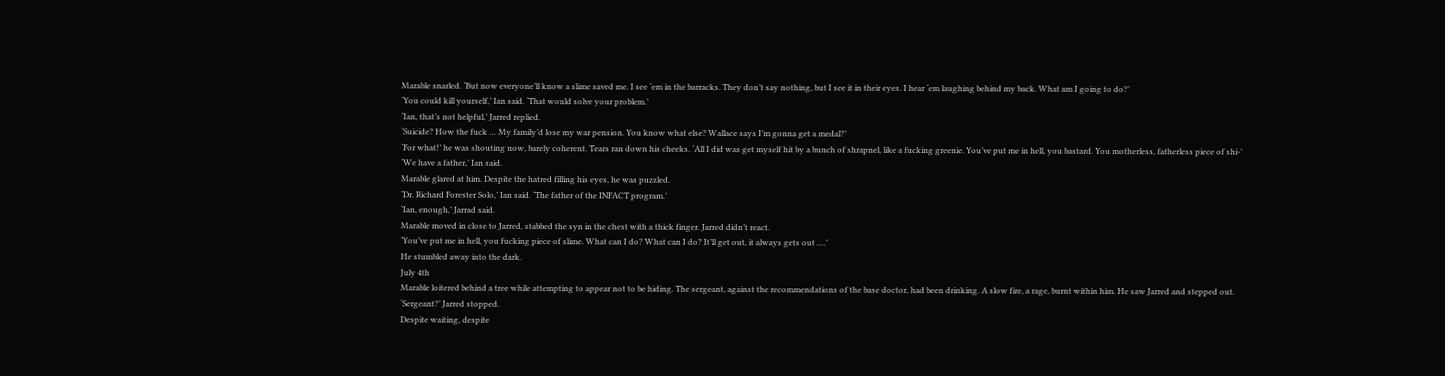Marable snarled. ‘But now everyone’ll know a slime saved me. I see ‘em in the barracks. They don’t say nothing, but I see it in their eyes. I hear ‘em laughing behind my back. What am I going to do?’
‘You could kill yourself,’ Ian said. ‘That would solve your problem.’
‘Ian, that’s not helpful,’ Jarred replied.
‘Suicide? How the fuck … My family’d lose my war pension. You know what else? Wallace says I’m gonna get a medal?’
‘For what!’ he was shouting now, barely coherent. Tears ran down his cheeks. ‘All I did was get myself hit by a bunch of shrapnel, like a fucking greenie. You’ve put me in hell, you bastard. You motherless, fatherless piece of shi-’
‘We have a father,’ Ian said.
Marable glared at him. Despite the hatred filling his eyes, he was puzzled.
‘Dr. Richard Forester Solo,’ Ian said. ‘The father of the INFACT program.’
‘Ian, enough,’ Jarrad said.
Marable moved in close to Jarred, stabbed the syn in the chest with a thick finger. Jarred didn’t react.
‘You’ve put me in hell, you fucking piece of slime. What can I do? What can I do? It’ll get out, it always gets out ….’
He stumbled away into the dark.
July 4th
Marable loitered behind a tree while attempting to appear not to be hiding. The sergeant, against the recommendations of the base doctor, had been drinking. A slow fire, a rage, burnt within him. He saw Jarred and stepped out.
‘Sergeant?’ Jarred stopped.
Despite waiting, despite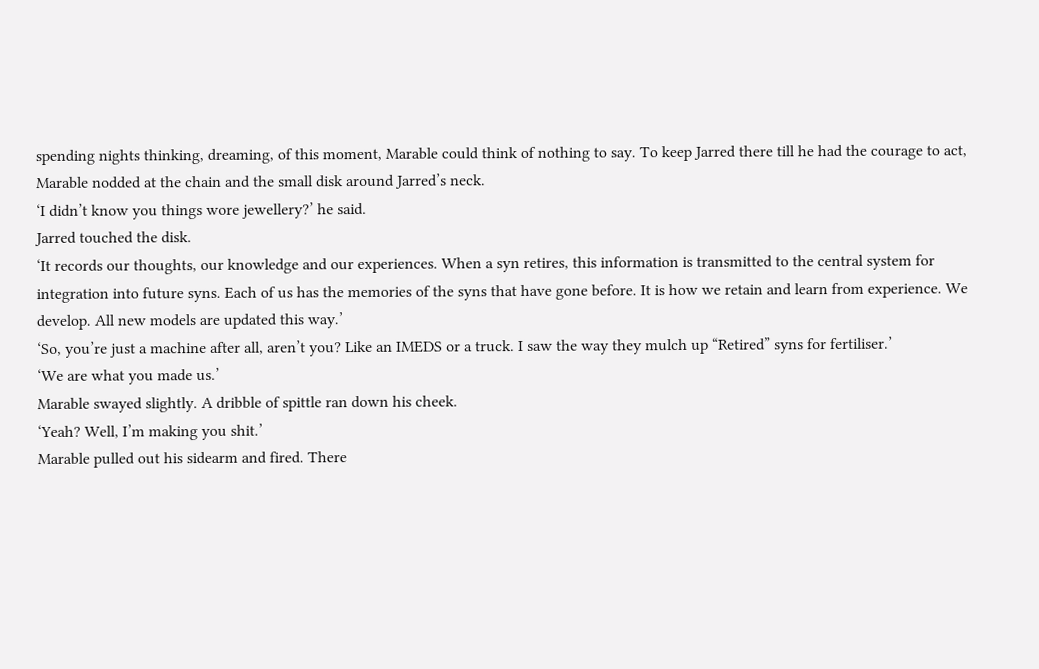spending nights thinking, dreaming, of this moment, Marable could think of nothing to say. To keep Jarred there till he had the courage to act, Marable nodded at the chain and the small disk around Jarred’s neck.
‘I didn’t know you things wore jewellery?’ he said.
Jarred touched the disk.
‘It records our thoughts, our knowledge and our experiences. When a syn retires, this information is transmitted to the central system for integration into future syns. Each of us has the memories of the syns that have gone before. It is how we retain and learn from experience. We develop. All new models are updated this way.’
‘So, you’re just a machine after all, aren’t you? Like an IMEDS or a truck. I saw the way they mulch up “Retired” syns for fertiliser.’
‘We are what you made us.’
Marable swayed slightly. A dribble of spittle ran down his cheek.
‘Yeah? Well, I’m making you shit.’
Marable pulled out his sidearm and fired. There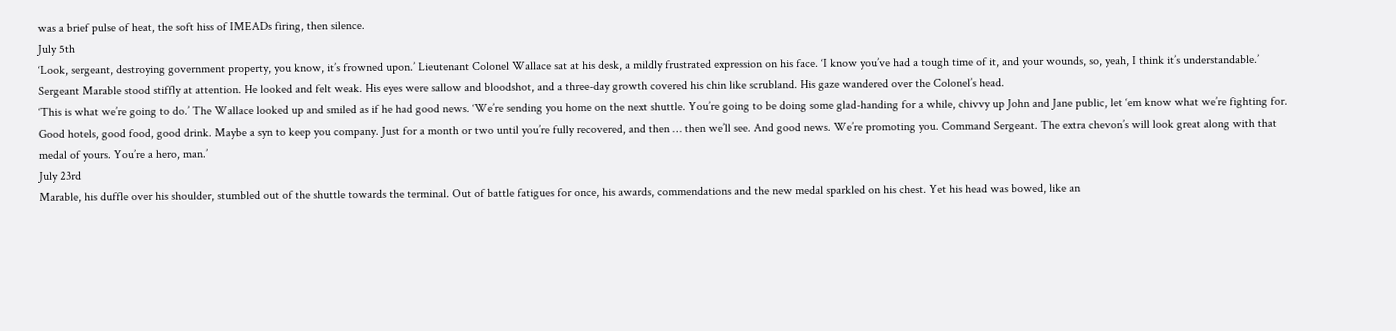was a brief pulse of heat, the soft hiss of IMEADs firing, then silence.
July 5th
‘Look, sergeant, destroying government property, you know, it’s frowned upon.’ Lieutenant Colonel Wallace sat at his desk, a mildly frustrated expression on his face. ‘I know you’ve had a tough time of it, and your wounds, so, yeah, I think it’s understandable.’
Sergeant Marable stood stiffly at attention. He looked and felt weak. His eyes were sallow and bloodshot, and a three-day growth covered his chin like scrubland. His gaze wandered over the Colonel’s head.
‘This is what we’re going to do.’ The Wallace looked up and smiled as if he had good news. ‘We’re sending you home on the next shuttle. You’re going to be doing some glad-handing for a while, chivvy up John and Jane public, let ‘em know what we’re fighting for. Good hotels, good food, good drink. Maybe a syn to keep you company. Just for a month or two until you’re fully recovered, and then … then we’ll see. And good news. We’re promoting you. Command Sergeant. The extra chevon’s will look great along with that medal of yours. You’re a hero, man.’
July 23rd
Marable, his duffle over his shoulder, stumbled out of the shuttle towards the terminal. Out of battle fatigues for once, his awards, commendations and the new medal sparkled on his chest. Yet his head was bowed, like an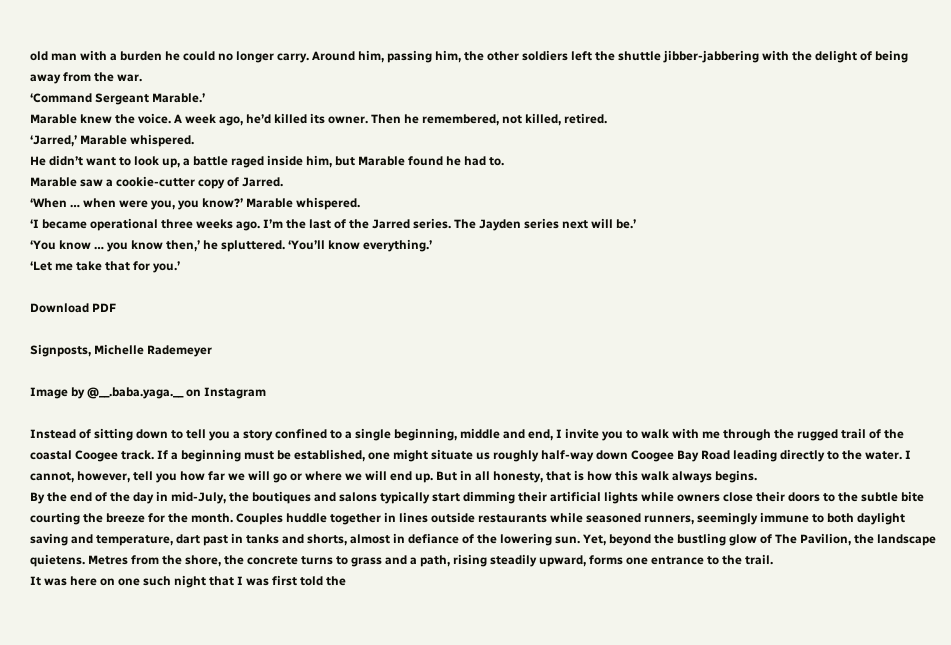old man with a burden he could no longer carry. Around him, passing him, the other soldiers left the shuttle jibber-jabbering with the delight of being away from the war.
‘Command Sergeant Marable.’
Marable knew the voice. A week ago, he’d killed its owner. Then he remembered, not killed, retired.
‘Jarred,’ Marable whispered.
He didn’t want to look up, a battle raged inside him, but Marable found he had to.
Marable saw a cookie-cutter copy of Jarred.
‘When … when were you, you know?’ Marable whispered.
‘I became operational three weeks ago. I’m the last of the Jarred series. The Jayden series next will be.’
‘You know … you know then,’ he spluttered. ‘You’ll know everything.’
‘Let me take that for you.’

Download PDF

Signposts, Michelle Rademeyer

Image by @__.baba.yaga.__ on Instagram

Instead of sitting down to tell you a story confined to a single beginning, middle and end, I invite you to walk with me through the rugged trail of the coastal Coogee track. If a beginning must be established, one might situate us roughly half-way down Coogee Bay Road leading directly to the water. I cannot, however, tell you how far we will go or where we will end up. But in all honesty, that is how this walk always begins.
By the end of the day in mid-July, the boutiques and salons typically start dimming their artificial lights while owners close their doors to the subtle bite courting the breeze for the month. Couples huddle together in lines outside restaurants while seasoned runners, seemingly immune to both daylight saving and temperature, dart past in tanks and shorts, almost in defiance of the lowering sun. Yet, beyond the bustling glow of The Pavilion, the landscape quietens. Metres from the shore, the concrete turns to grass and a path, rising steadily upward, forms one entrance to the trail.
It was here on one such night that I was first told the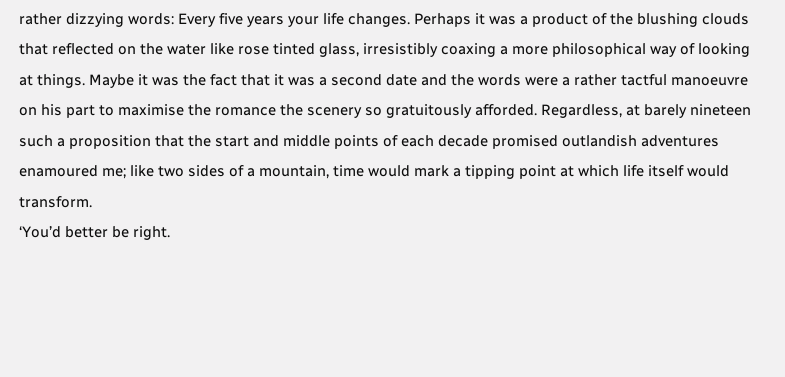rather dizzying words: Every five years your life changes. Perhaps it was a product of the blushing clouds that reflected on the water like rose tinted glass, irresistibly coaxing a more philosophical way of looking at things. Maybe it was the fact that it was a second date and the words were a rather tactful manoeuvre on his part to maximise the romance the scenery so gratuitously afforded. Regardless, at barely nineteen such a proposition that the start and middle points of each decade promised outlandish adventures enamoured me; like two sides of a mountain, time would mark a tipping point at which life itself would transform.
‘You’d better be right.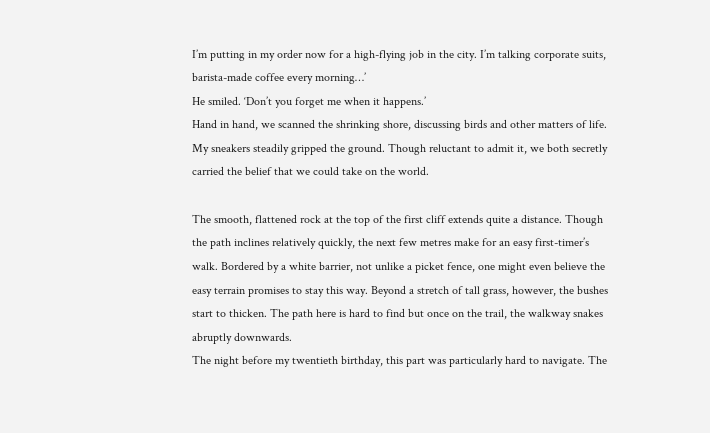I’m putting in my order now for a high-flying job in the city. I’m talking corporate suits, barista-made coffee every morning…’
He smiled. ‘Don’t you forget me when it happens.’
Hand in hand, we scanned the shrinking shore, discussing birds and other matters of life. My sneakers steadily gripped the ground. Though reluctant to admit it, we both secretly carried the belief that we could take on the world.

The smooth, flattened rock at the top of the first cliff extends quite a distance. Though the path inclines relatively quickly, the next few metres make for an easy first-timer’s walk. Bordered by a white barrier, not unlike a picket fence, one might even believe the easy terrain promises to stay this way. Beyond a stretch of tall grass, however, the bushes start to thicken. The path here is hard to find but once on the trail, the walkway snakes abruptly downwards.
The night before my twentieth birthday, this part was particularly hard to navigate. The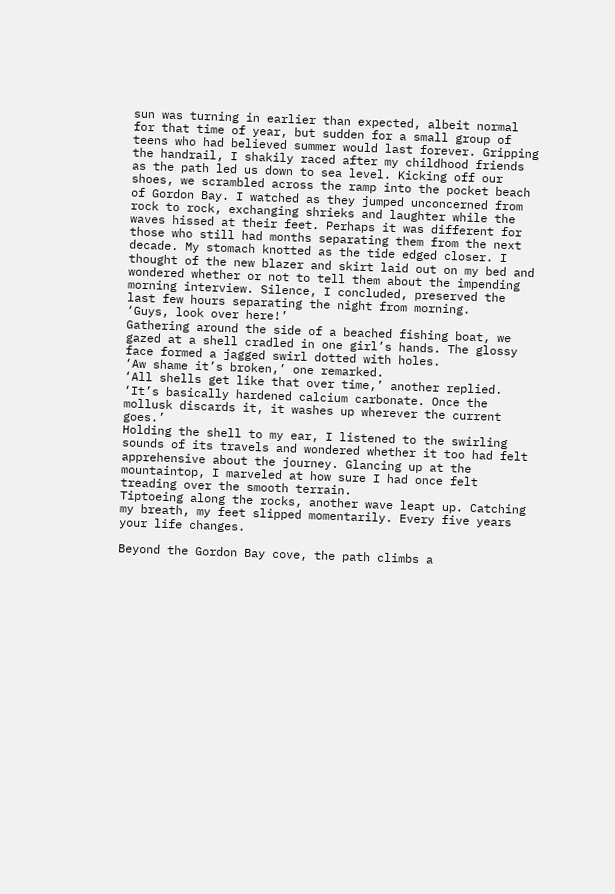sun was turning in earlier than expected, albeit normal for that time of year, but sudden for a small group of teens who had believed summer would last forever. Gripping the handrail, I shakily raced after my childhood friends as the path led us down to sea level. Kicking off our shoes, we scrambled across the ramp into the pocket beach of Gordon Bay. I watched as they jumped unconcerned from rock to rock, exchanging shrieks and laughter while the waves hissed at their feet. Perhaps it was different for those who still had months separating them from the next decade. My stomach knotted as the tide edged closer. I thought of the new blazer and skirt laid out on my bed and wondered whether or not to tell them about the impending morning interview. Silence, I concluded, preserved the last few hours separating the night from morning.
‘Guys, look over here!’
Gathering around the side of a beached fishing boat, we gazed at a shell cradled in one girl’s hands. The glossy face formed a jagged swirl dotted with holes.
‘Aw shame it’s broken,’ one remarked.
‘All shells get like that over time,’ another replied. ‘It’s basically hardened calcium carbonate. Once the mollusk discards it, it washes up wherever the current goes.’
Holding the shell to my ear, I listened to the swirling sounds of its travels and wondered whether it too had felt apprehensive about the journey. Glancing up at the mountaintop, I marveled at how sure I had once felt treading over the smooth terrain.
Tiptoeing along the rocks, another wave leapt up. Catching my breath, my feet slipped momentarily. Every five years your life changes.

Beyond the Gordon Bay cove, the path climbs a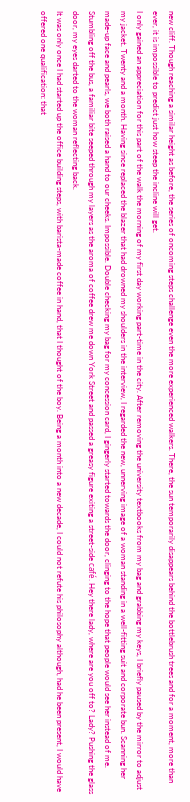new cliff. Though reaching a similar height as before, the series of oncoming steps challenge even the more experienced walkers. There, the sun temporarily disappears behind the bottlebrush trees and for a moment, more than ever, it is impossible to predict just how steep the incline will get.
I only gained an appreciation for this part of the walk the morning of my first day working part-time in the city. After removing the university textbooks from my bag and grabbing my keys, I briefly paused by the mirror to adjust my jacket. Twenty and a month. Having since replaced the blazer that had drowned my shoulders in the interview, I regarded the new, unnerving image of a woman standing in a well-fitting suit and corporate bun. Scanning her made-up face and pearls, we both raised a hand to our cheeks. Impossible. Double checking my bag for my concession card, I gingerly started towards the door, clinging to the hope that people would see her instead of me.
Stumbling off the bus, a familiar bite seeped through my layers as the aroma of coffee drew me down York Street and passed a greasy figure exiting a street-side café. Hey there lady, where are you off to? Lady? Pushing the glass door, my eyes darted to the woman reflecting back.
It was only once I had started up the office building steps, with barista-made coffee in hand, that I thought of the boy. Being a month into a new decade, I could not refute his philosophy although, had he been present, I would have offered one qualification: that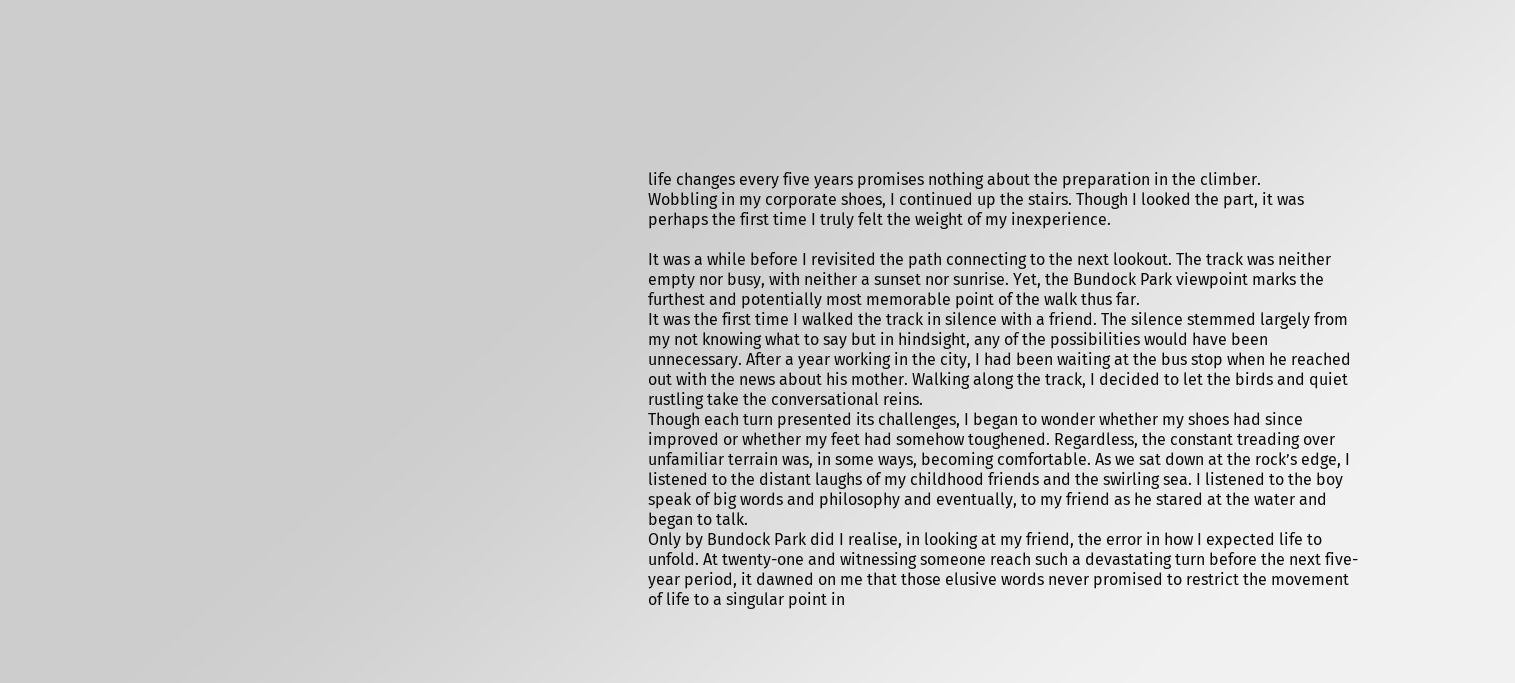life changes every five years promises nothing about the preparation in the climber.
Wobbling in my corporate shoes, I continued up the stairs. Though I looked the part, it was perhaps the first time I truly felt the weight of my inexperience.

It was a while before I revisited the path connecting to the next lookout. The track was neither empty nor busy, with neither a sunset nor sunrise. Yet, the Bundock Park viewpoint marks the furthest and potentially most memorable point of the walk thus far.
It was the first time I walked the track in silence with a friend. The silence stemmed largely from my not knowing what to say but in hindsight, any of the possibilities would have been unnecessary. After a year working in the city, I had been waiting at the bus stop when he reached out with the news about his mother. Walking along the track, I decided to let the birds and quiet rustling take the conversational reins.
Though each turn presented its challenges, I began to wonder whether my shoes had since improved or whether my feet had somehow toughened. Regardless, the constant treading over unfamiliar terrain was, in some ways, becoming comfortable. As we sat down at the rock’s edge, I listened to the distant laughs of my childhood friends and the swirling sea. I listened to the boy speak of big words and philosophy and eventually, to my friend as he stared at the water and began to talk.
Only by Bundock Park did I realise, in looking at my friend, the error in how I expected life to unfold. At twenty-one and witnessing someone reach such a devastating turn before the next five-year period, it dawned on me that those elusive words never promised to restrict the movement of life to a singular point in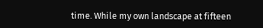time. While my own landscape at fifteen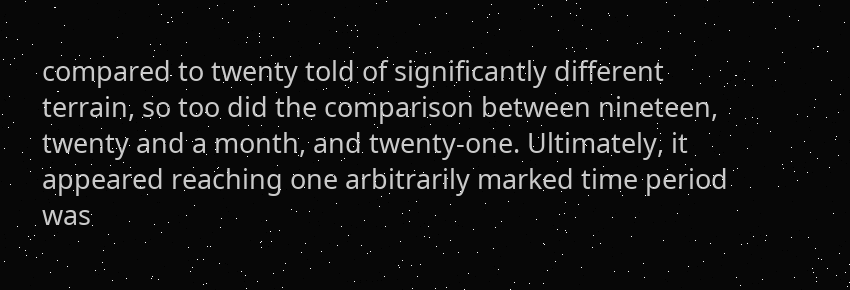compared to twenty told of significantly different terrain, so too did the comparison between nineteen, twenty and a month, and twenty-one. Ultimately, it appeared reaching one arbitrarily marked time period was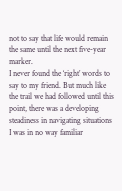not to say that life would remain the same until the next five-year marker.
I never found the ‘right’ words to say to my friend. But much like the trail we had followed until this point, there was a developing steadiness in navigating situations I was in no way familiar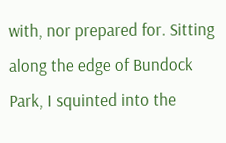with, nor prepared for. Sitting along the edge of Bundock Park, I squinted into the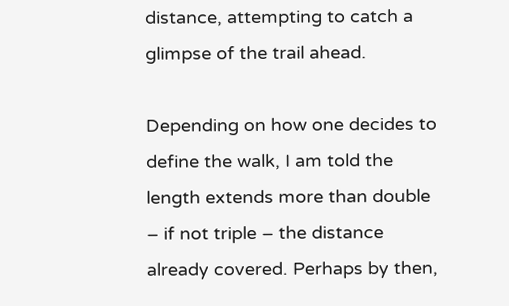distance, attempting to catch a glimpse of the trail ahead.

Depending on how one decides to define the walk, I am told the length extends more than double – if not triple – the distance already covered. Perhaps by then,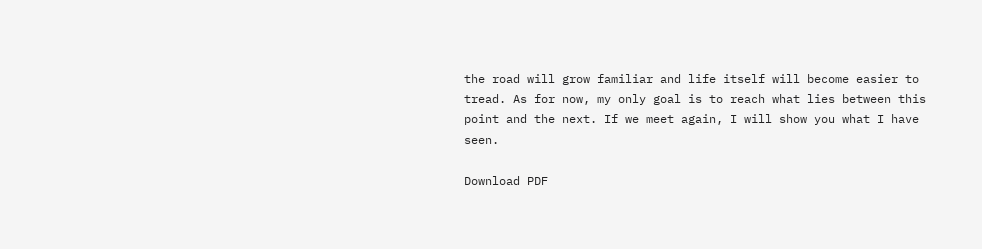the road will grow familiar and life itself will become easier to tread. As for now, my only goal is to reach what lies between this point and the next. If we meet again, I will show you what I have seen.

Download PDF